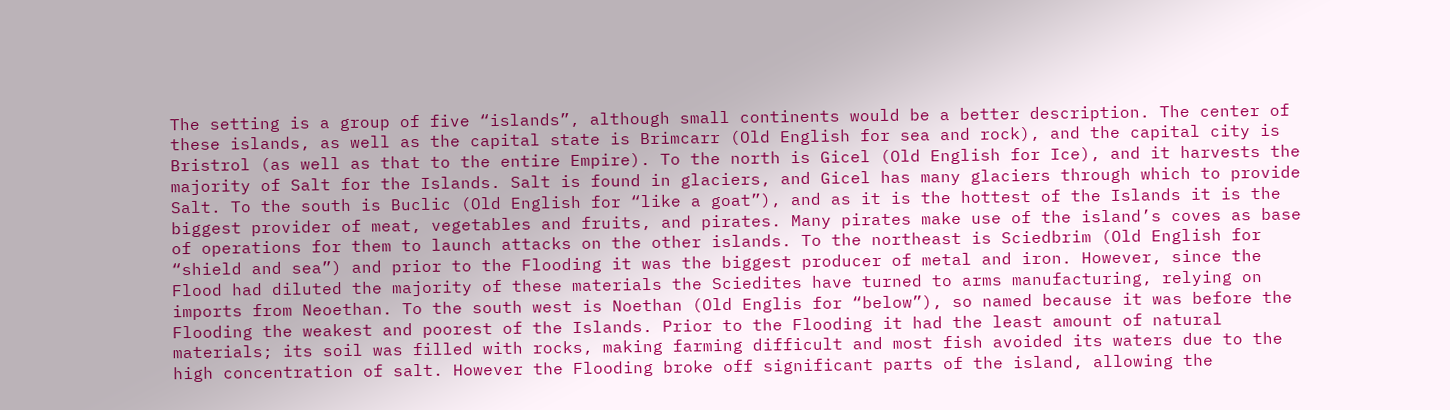The setting is a group of five “islands”, although small continents would be a better description. The center of these islands, as well as the capital state is Brimcarr (Old English for sea and rock), and the capital city is Bristrol (as well as that to the entire Empire). To the north is Gicel (Old English for Ice), and it harvests the majority of Salt for the Islands. Salt is found in glaciers, and Gicel has many glaciers through which to provide Salt. To the south is Buclic (Old English for “like a goat”), and as it is the hottest of the Islands it is the biggest provider of meat, vegetables and fruits, and pirates. Many pirates make use of the island’s coves as base of operations for them to launch attacks on the other islands. To the northeast is Sciedbrim (Old English for “shield and sea”) and prior to the Flooding it was the biggest producer of metal and iron. However, since the Flood had diluted the majority of these materials the Sciedites have turned to arms manufacturing, relying on imports from Neoethan. To the south west is Noethan (Old Englis for “below”), so named because it was before the Flooding the weakest and poorest of the Islands. Prior to the Flooding it had the least amount of natural materials; its soil was filled with rocks, making farming difficult and most fish avoided its waters due to the high concentration of salt. However the Flooding broke off significant parts of the island, allowing the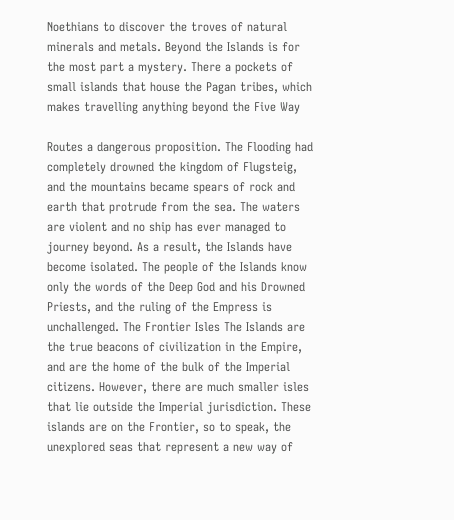Noethians to discover the troves of natural minerals and metals. Beyond the Islands is for the most part a mystery. There a pockets of small islands that house the Pagan tribes, which makes travelling anything beyond the Five Way

Routes a dangerous proposition. The Flooding had completely drowned the kingdom of Flugsteig, and the mountains became spears of rock and earth that protrude from the sea. The waters are violent and no ship has ever managed to journey beyond. As a result, the Islands have become isolated. The people of the Islands know only the words of the Deep God and his Drowned Priests, and the ruling of the Empress is unchallenged. The Frontier Isles The Islands are the true beacons of civilization in the Empire, and are the home of the bulk of the Imperial citizens. However, there are much smaller isles that lie outside the Imperial jurisdiction. These islands are on the Frontier, so to speak, the unexplored seas that represent a new way of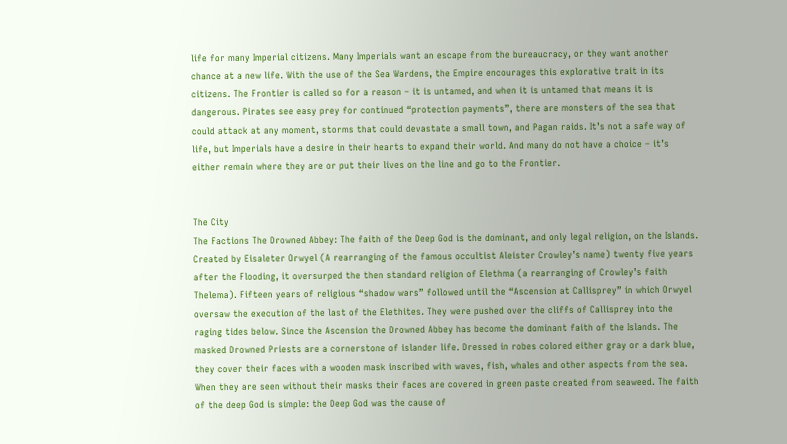life for many Imperial citizens. Many Imperials want an escape from the bureaucracy, or they want another chance at a new life. With the use of the Sea Wardens, the Empire encourages this explorative trait in its citizens. The Frontier is called so for a reason – it is untamed, and when it is untamed that means it is dangerous. Pirates see easy prey for continued “protection payments”, there are monsters of the sea that could attack at any moment, storms that could devastate a small town, and Pagan raids. It’s not a safe way of life, but Imperials have a desire in their hearts to expand their world. And many do not have a choice – it’s either remain where they are or put their lives on the line and go to the Frontier.


The City
The Factions The Drowned Abbey: The faith of the Deep God is the dominant, and only legal religion, on the Islands. Created by Eisaleter Orwyel (A rearranging of the famous occultist Aleister Crowley’s name) twenty five years after the Flooding, it oversurped the then standard religion of Elethma (a rearranging of Crowley’s faith Thelema). Fifteen years of religious “shadow wars” followed until the “Ascension at Callisprey” in which Orwyel oversaw the execution of the last of the Elethites. They were pushed over the cliffs of Callisprey into the raging tides below. Since the Ascension the Drowned Abbey has become the dominant faith of the Islands. The masked Drowned Priests are a cornerstone of islander life. Dressed in robes colored either gray or a dark blue, they cover their faces with a wooden mask inscribed with waves, fish, whales and other aspects from the sea. When they are seen without their masks their faces are covered in green paste created from seaweed. The faith of the deep God is simple: the Deep God was the cause of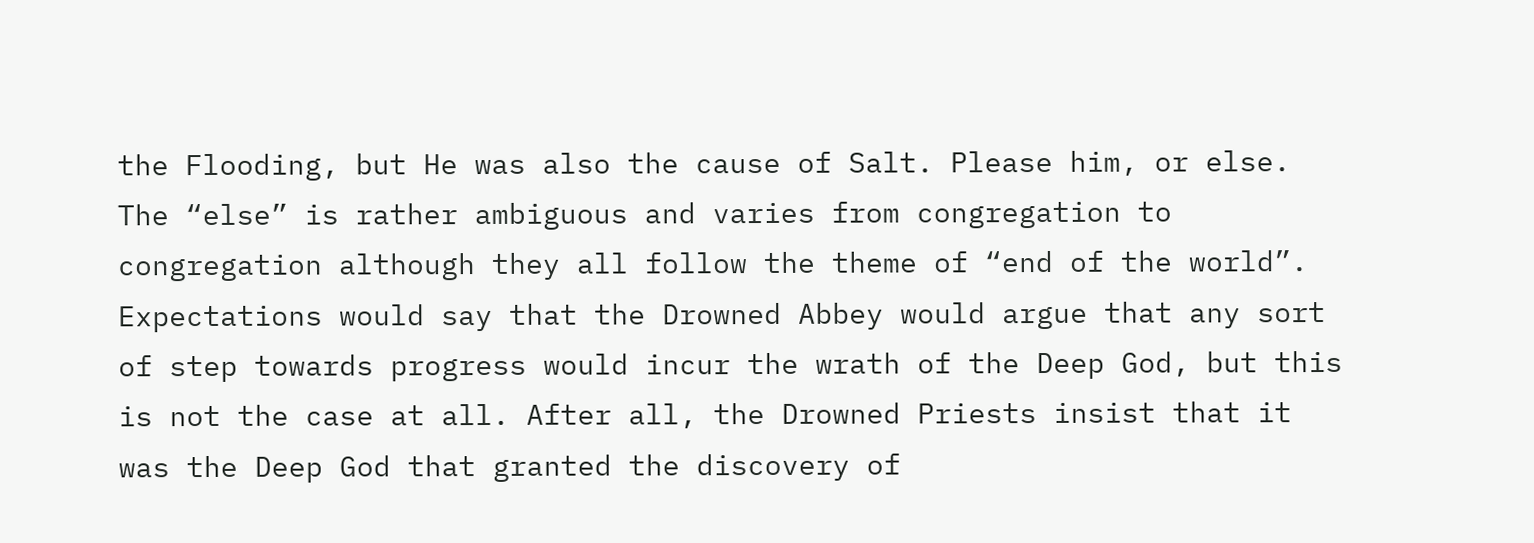the Flooding, but He was also the cause of Salt. Please him, or else. The “else” is rather ambiguous and varies from congregation to congregation although they all follow the theme of “end of the world”. Expectations would say that the Drowned Abbey would argue that any sort of step towards progress would incur the wrath of the Deep God, but this is not the case at all. After all, the Drowned Priests insist that it was the Deep God that granted the discovery of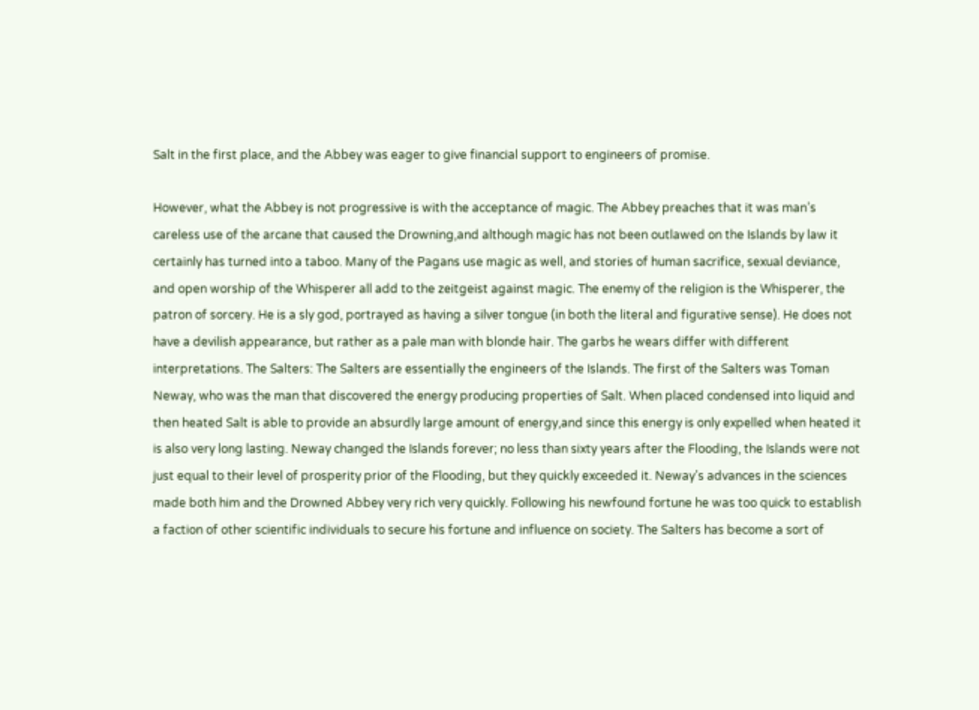Salt in the first place, and the Abbey was eager to give financial support to engineers of promise.

However, what the Abbey is not progressive is with the acceptance of magic. The Abbey preaches that it was man’s careless use of the arcane that caused the Drowning,and although magic has not been outlawed on the Islands by law it certainly has turned into a taboo. Many of the Pagans use magic as well, and stories of human sacrifice, sexual deviance, and open worship of the Whisperer all add to the zeitgeist against magic. The enemy of the religion is the Whisperer, the patron of sorcery. He is a sly god, portrayed as having a silver tongue (in both the literal and figurative sense). He does not have a devilish appearance, but rather as a pale man with blonde hair. The garbs he wears differ with different interpretations. The Salters: The Salters are essentially the engineers of the Islands. The first of the Salters was Toman Neway, who was the man that discovered the energy producing properties of Salt. When placed condensed into liquid and then heated Salt is able to provide an absurdly large amount of energy,and since this energy is only expelled when heated it is also very long lasting. Neway changed the Islands forever; no less than sixty years after the Flooding, the Islands were not just equal to their level of prosperity prior of the Flooding, but they quickly exceeded it. Neway’s advances in the sciences made both him and the Drowned Abbey very rich very quickly. Following his newfound fortune he was too quick to establish a faction of other scientific individuals to secure his fortune and influence on society. The Salters has become a sort of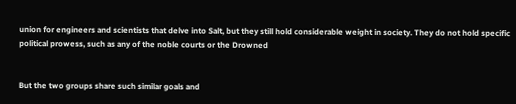union for engineers and scientists that delve into Salt, but they still hold considerable weight in society. They do not hold specific political prowess, such as any of the noble courts or the Drowned


But the two groups share such similar goals and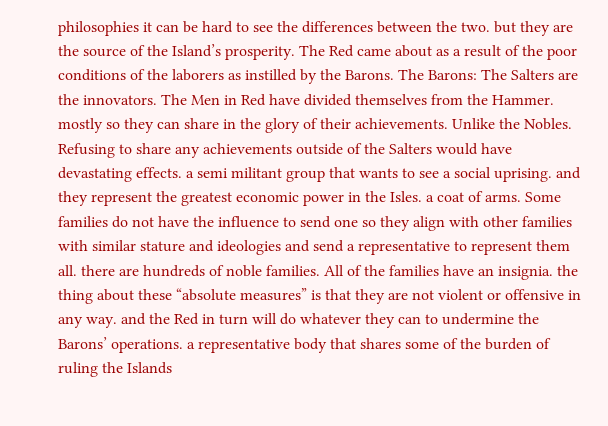philosophies it can be hard to see the differences between the two. but they are the source of the Island’s prosperity. The Red came about as a result of the poor conditions of the laborers as instilled by the Barons. The Barons: The Salters are the innovators. The Men in Red have divided themselves from the Hammer. mostly so they can share in the glory of their achievements. Unlike the Nobles. Refusing to share any achievements outside of the Salters would have devastating effects. a semi militant group that wants to see a social uprising. and they represent the greatest economic power in the Isles. a coat of arms. Some families do not have the influence to send one so they align with other families with similar stature and ideologies and send a representative to represent them all. there are hundreds of noble families. All of the families have an insignia. the thing about these “absolute measures” is that they are not violent or offensive in any way. and the Red in turn will do whatever they can to undermine the Barons’ operations. a representative body that shares some of the burden of ruling the Islands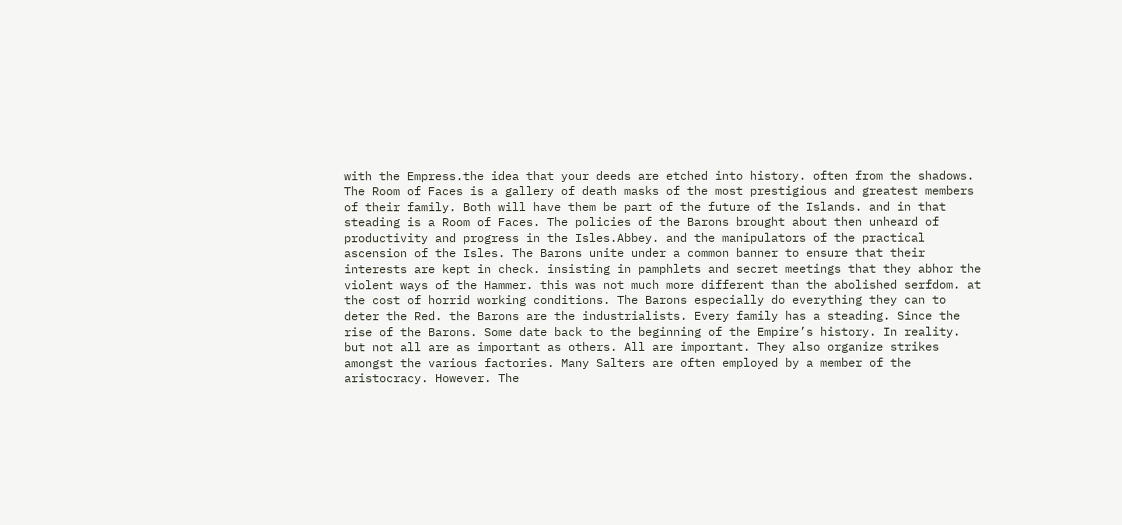with the Empress.the idea that your deeds are etched into history. often from the shadows. The Room of Faces is a gallery of death masks of the most prestigious and greatest members of their family. Both will have them be part of the future of the Islands. and in that steading is a Room of Faces. The policies of the Barons brought about then unheard of productivity and progress in the Isles.Abbey. and the manipulators of the practical ascension of the Isles. The Barons unite under a common banner to ensure that their interests are kept in check. insisting in pamphlets and secret meetings that they abhor the violent ways of the Hammer. this was not much more different than the abolished serfdom. at the cost of horrid working conditions. The Barons especially do everything they can to deter the Red. the Barons are the industrialists. Every family has a steading. Since the rise of the Barons. Some date back to the beginning of the Empire’s history. In reality. but not all are as important as others. All are important. They also organize strikes amongst the various factories. Many Salters are often employed by a member of the aristocracy. However. The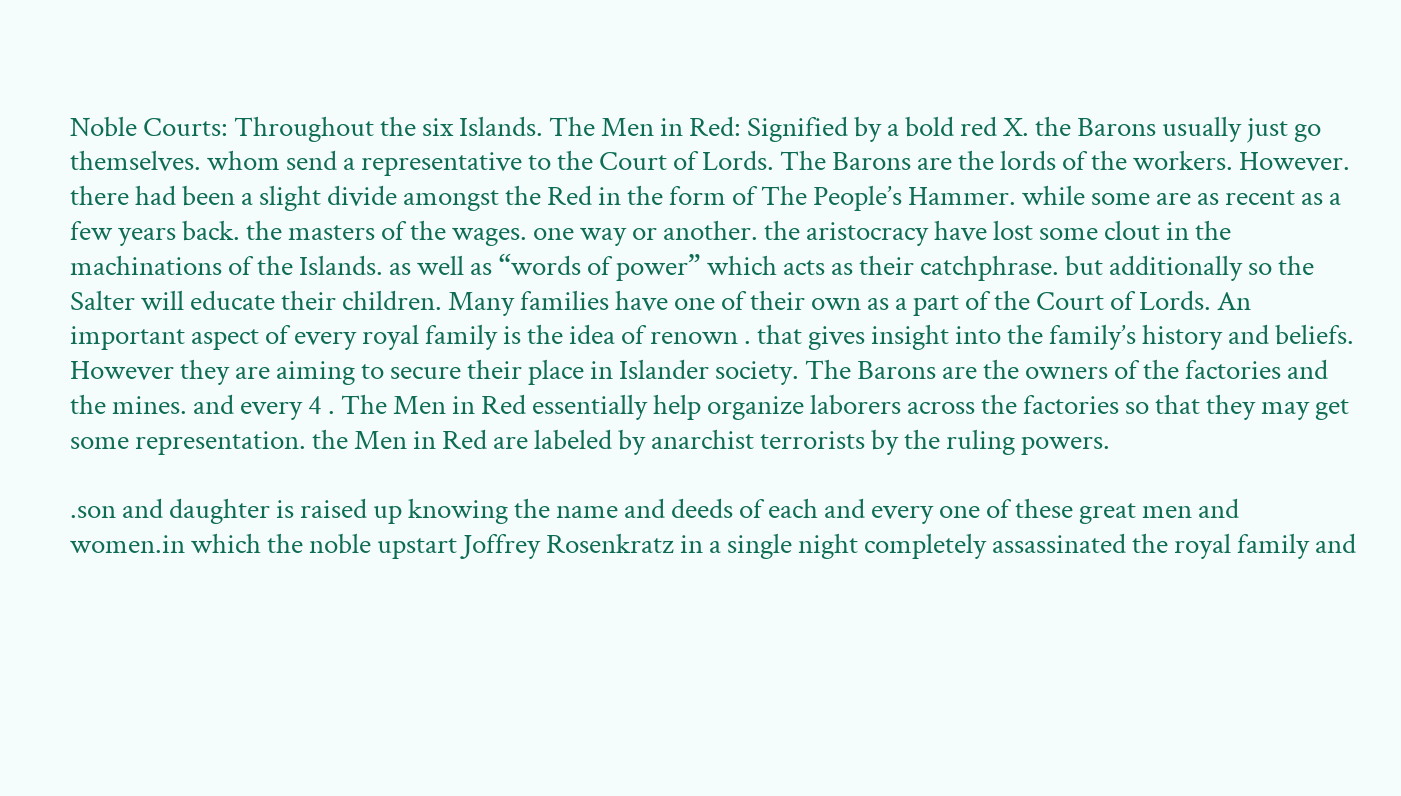Noble Courts: Throughout the six Islands. The Men in Red: Signified by a bold red X. the Barons usually just go themselves. whom send a representative to the Court of Lords. The Barons are the lords of the workers. However. there had been a slight divide amongst the Red in the form of The People’s Hammer. while some are as recent as a few years back. the masters of the wages. one way or another. the aristocracy have lost some clout in the machinations of the Islands. as well as “words of power” which acts as their catchphrase. but additionally so the Salter will educate their children. Many families have one of their own as a part of the Court of Lords. An important aspect of every royal family is the idea of renown . that gives insight into the family’s history and beliefs. However they are aiming to secure their place in Islander society. The Barons are the owners of the factories and the mines. and every 4 . The Men in Red essentially help organize laborers across the factories so that they may get some representation. the Men in Red are labeled by anarchist terrorists by the ruling powers.

.son and daughter is raised up knowing the name and deeds of each and every one of these great men and women.in which the noble upstart Joffrey Rosenkratz in a single night completely assassinated the royal family and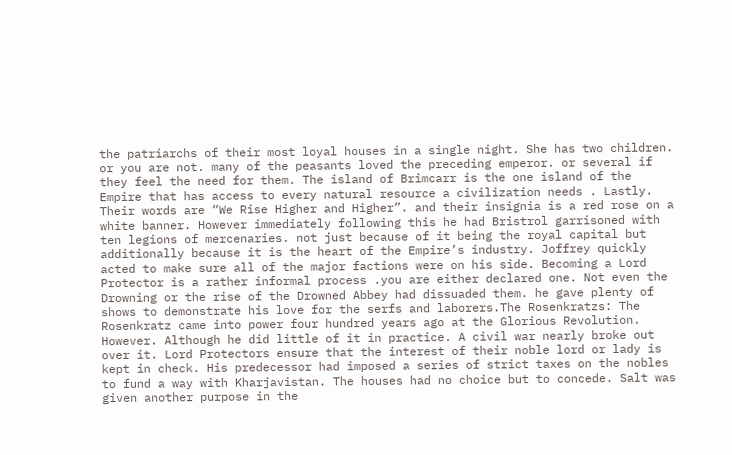the patriarchs of their most loyal houses in a single night. She has two children. or you are not. many of the peasants loved the preceding emperor. or several if they feel the need for them. The island of Brimcarr is the one island of the Empire that has access to every natural resource a civilization needs . Lastly. Their words are “We Rise Higher and Higher”. and their insignia is a red rose on a white banner. However immediately following this he had Bristrol garrisoned with ten legions of mercenaries. not just because of it being the royal capital but additionally because it is the heart of the Empire’s industry. Joffrey quickly acted to make sure all of the major factions were on his side. Becoming a Lord Protector is a rather informal process .you are either declared one. Not even the Drowning or the rise of the Drowned Abbey had dissuaded them. he gave plenty of shows to demonstrate his love for the serfs and laborers.The Rosenkratzs: The Rosenkratz came into power four hundred years ago at the Glorious Revolution. However. Although he did little of it in practice. A civil war nearly broke out over it. Lord Protectors ensure that the interest of their noble lord or lady is kept in check. His predecessor had imposed a series of strict taxes on the nobles to fund a way with Kharjavistan. The houses had no choice but to concede. Salt was given another purpose in the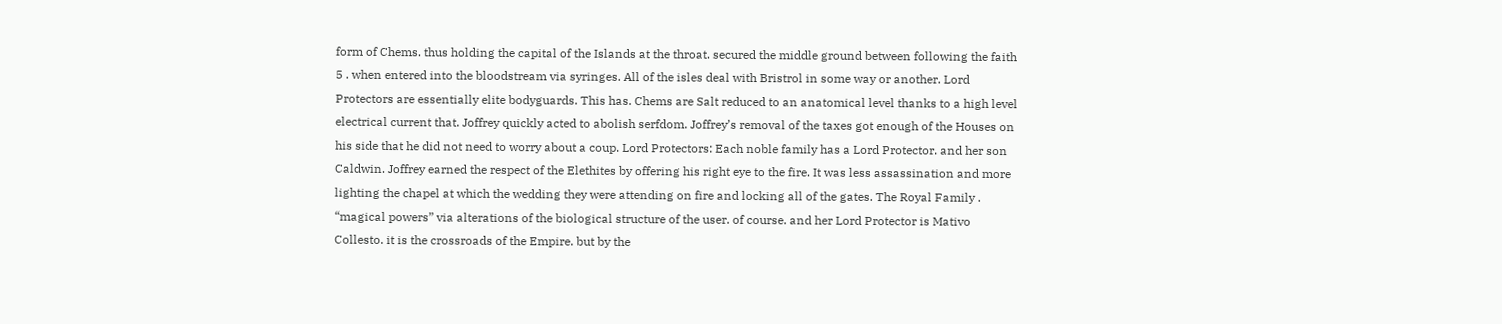form of Chems. thus holding the capital of the Islands at the throat. secured the middle ground between following the faith 5 . when entered into the bloodstream via syringes. All of the isles deal with Bristrol in some way or another. Lord Protectors are essentially elite bodyguards. This has. Chems are Salt reduced to an anatomical level thanks to a high level electrical current that. Joffrey quickly acted to abolish serfdom. Joffrey’s removal of the taxes got enough of the Houses on his side that he did not need to worry about a coup. Lord Protectors: Each noble family has a Lord Protector. and her son Caldwin. Joffrey earned the respect of the Elethites by offering his right eye to the fire. It was less assassination and more lighting the chapel at which the wedding they were attending on fire and locking all of the gates. The Royal Family . “magical powers” via alterations of the biological structure of the user. of course. and her Lord Protector is Mativo Collesto. it is the crossroads of the Empire. but by the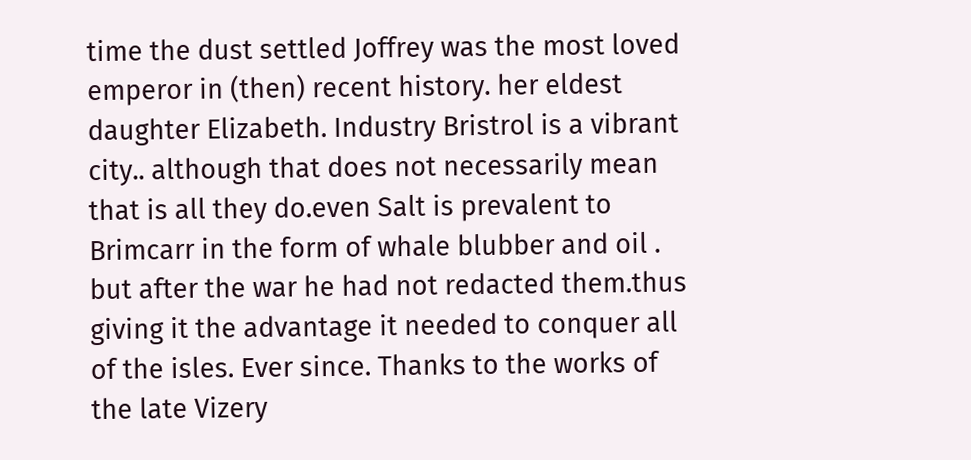time the dust settled Joffrey was the most loved emperor in (then) recent history. her eldest daughter Elizabeth. Industry Bristrol is a vibrant city.. although that does not necessarily mean that is all they do.even Salt is prevalent to Brimcarr in the form of whale blubber and oil . but after the war he had not redacted them.thus giving it the advantage it needed to conquer all of the isles. Ever since. Thanks to the works of the late Vizery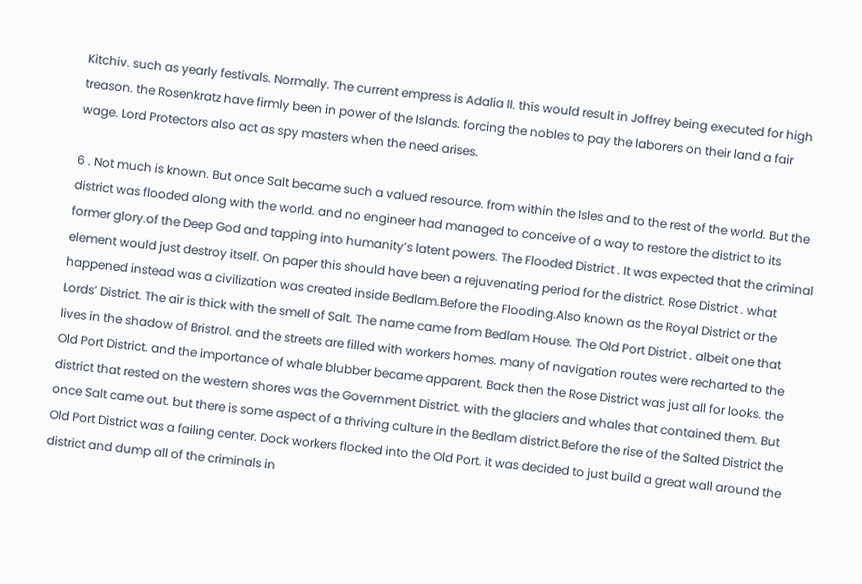Kitchiv. such as yearly festivals. Normally. The current empress is Adalia II. this would result in Joffrey being executed for high treason. the Rosenkratz have firmly been in power of the Islands. forcing the nobles to pay the laborers on their land a fair wage. Lord Protectors also act as spy masters when the need arises.

6 . Not much is known. But once Salt became such a valued resource. from within the Isles and to the rest of the world. But the district was flooded along with the world. and no engineer had managed to conceive of a way to restore the district to its former glory.of the Deep God and tapping into humanity’s latent powers. The Flooded District . It was expected that the criminal element would just destroy itself. On paper this should have been a rejuvenating period for the district. Rose District . what happened instead was a civilization was created inside Bedlam.Before the Flooding.Also known as the Royal District or the Lords’ District. The air is thick with the smell of Salt. The name came from Bedlam House. The Old Port District . albeit one that lives in the shadow of Bristrol. and the streets are filled with workers homes. many of navigation routes were recharted to the Old Port District. and the importance of whale blubber became apparent. Back then the Rose District was just all for looks. the district that rested on the western shores was the Government District. with the glaciers and whales that contained them. But once Salt came out. but there is some aspect of a thriving culture in the Bedlam district.Before the rise of the Salted District the Old Port District was a failing center. Dock workers flocked into the Old Port. it was decided to just build a great wall around the district and dump all of the criminals in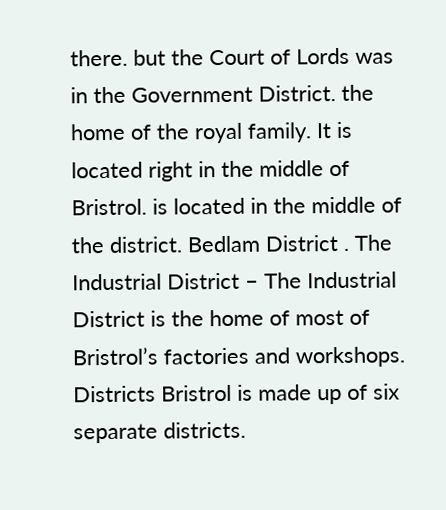there. but the Court of Lords was in the Government District. the home of the royal family. It is located right in the middle of Bristrol. is located in the middle of the district. Bedlam District . The Industrial District – The Industrial District is the home of most of Bristrol’s factories and workshops. Districts Bristrol is made up of six separate districts.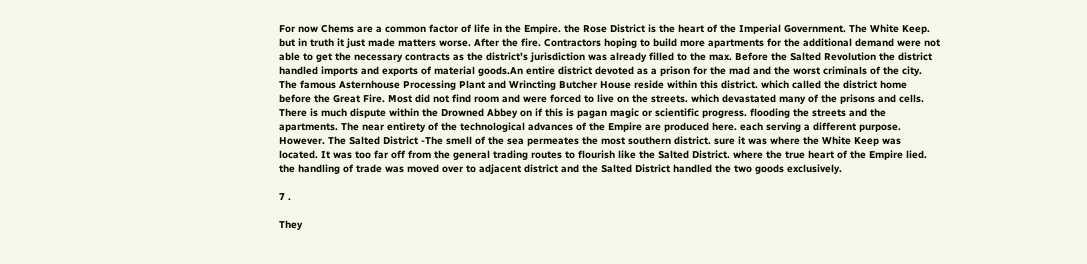For now Chems are a common factor of life in the Empire. the Rose District is the heart of the Imperial Government. The White Keep. but in truth it just made matters worse. After the fire. Contractors hoping to build more apartments for the additional demand were not able to get the necessary contracts as the district’s jurisdiction was already filled to the max. Before the Salted Revolution the district handled imports and exports of material goods.An entire district devoted as a prison for the mad and the worst criminals of the city. The famous Asternhouse Processing Plant and Wrincting Butcher House reside within this district. which called the district home before the Great Fire. Most did not find room and were forced to live on the streets. which devastated many of the prisons and cells. There is much dispute within the Drowned Abbey on if this is pagan magic or scientific progress. flooding the streets and the apartments. The near entirety of the technological advances of the Empire are produced here. each serving a different purpose. However. The Salted District -The smell of the sea permeates the most southern district. sure it was where the White Keep was located. It was too far off from the general trading routes to flourish like the Salted District. where the true heart of the Empire lied. the handling of trade was moved over to adjacent district and the Salted District handled the two goods exclusively.

7 .

They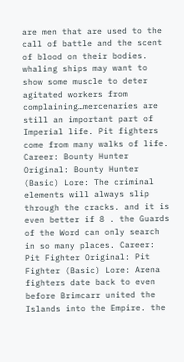are men that are used to the call of battle and the scent of blood on their bodies. whaling ships may want to show some muscle to deter agitated workers from complaining…mercenaries are still an important part of Imperial life. Pit fighters come from many walks of life. Career: Bounty Hunter Original: Bounty Hunter (Basic) Lore: The criminal elements will always slip through the cracks. and it is even better if 8 . the Guards of the Word can only search in so many places. Career: Pit Fighter Original: Pit Fighter (Basic) Lore: Arena fighters date back to even before Brimcarr united the Islands into the Empire. the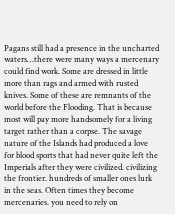Pagans still had a presence in the uncharted waters…there were many ways a mercenary could find work. Some are dressed in little more than rags and armed with rusted knives. Some of these are remnants of the world before the Flooding. That is because most will pay more handsomely for a living target rather than a corpse. The savage nature of the Islands had produced a love for blood sports that had never quite left the Imperials after they were civilized. civilizing the frontier. hundreds of smaller ones lurk in the seas. Often times they become mercenaries. you need to rely on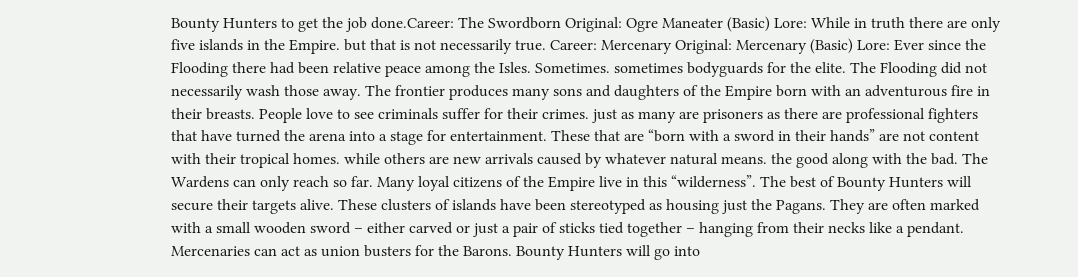Bounty Hunters to get the job done.Career: The Swordborn Original: Ogre Maneater (Basic) Lore: While in truth there are only five islands in the Empire. but that is not necessarily true. Career: Mercenary Original: Mercenary (Basic) Lore: Ever since the Flooding there had been relative peace among the Isles. Sometimes. sometimes bodyguards for the elite. The Flooding did not necessarily wash those away. The frontier produces many sons and daughters of the Empire born with an adventurous fire in their breasts. People love to see criminals suffer for their crimes. just as many are prisoners as there are professional fighters that have turned the arena into a stage for entertainment. These that are “born with a sword in their hands” are not content with their tropical homes. while others are new arrivals caused by whatever natural means. the good along with the bad. The Wardens can only reach so far. Many loyal citizens of the Empire live in this “wilderness”. The best of Bounty Hunters will secure their targets alive. These clusters of islands have been stereotyped as housing just the Pagans. They are often marked with a small wooden sword – either carved or just a pair of sticks tied together – hanging from their necks like a pendant. Mercenaries can act as union busters for the Barons. Bounty Hunters will go into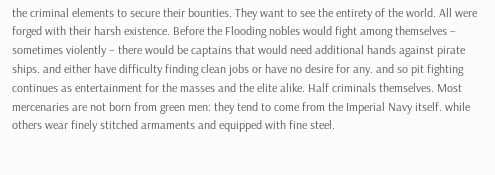the criminal elements to secure their bounties. They want to see the entirety of the world. All were forged with their harsh existence. Before the Flooding nobles would fight among themselves – sometimes violently – there would be captains that would need additional hands against pirate ships. and either have difficulty finding clean jobs or have no desire for any. and so pit fighting continues as entertainment for the masses and the elite alike. Half criminals themselves. Most mercenaries are not born from green men: they tend to come from the Imperial Navy itself. while others wear finely stitched armaments and equipped with fine steel.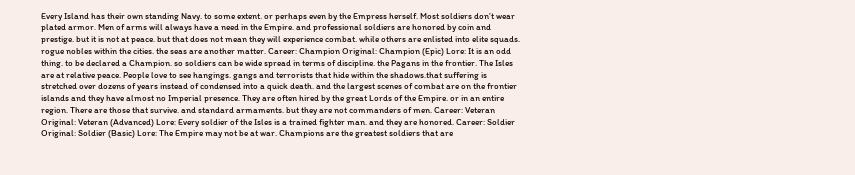Every Island has their own standing Navy. to some extent. or perhaps even by the Empress herself. Most soldiers don’t wear plated armor. Men of arms will always have a need in the Empire. and professional soldiers are honored by coin and prestige. but it is not at peace. but that does not mean they will experience combat. while others are enlisted into elite squads. rogue nobles within the cities. the seas are another matter. Career: Champion Original: Champion (Epic) Lore: It is an odd thing. to be declared a Champion. so soldiers can be wide spread in terms of discipline. the Pagans in the frontier. The Isles are at relative peace. People love to see hangings. gangs and terrorists that hide within the shadows.that suffering is stretched over dozens of years instead of condensed into a quick death. and the largest scenes of combat are on the frontier islands and they have almost no Imperial presence. They are often hired by the great Lords of the Empire. or in an entire region. There are those that survive. and standard armaments. but they are not commanders of men. Career: Veteran Original: Veteran (Advanced) Lore: Every soldier of the Isles is a trained fighter man. and they are honored. Career: Soldier Original: Soldier (Basic) Lore: The Empire may not be at war. Champions are the greatest soldiers that are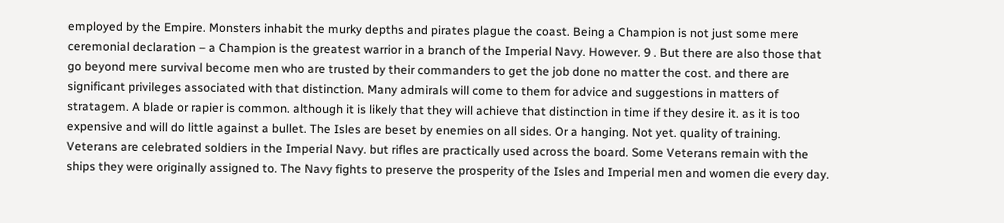employed by the Empire. Monsters inhabit the murky depths and pirates plague the coast. Being a Champion is not just some mere ceremonial declaration – a Champion is the greatest warrior in a branch of the Imperial Navy. However. 9 . But there are also those that go beyond mere survival become men who are trusted by their commanders to get the job done no matter the cost. and there are significant privileges associated with that distinction. Many admirals will come to them for advice and suggestions in matters of stratagem. A blade or rapier is common. although it is likely that they will achieve that distinction in time if they desire it. as it is too expensive and will do little against a bullet. The Isles are beset by enemies on all sides. Or a hanging. Not yet. quality of training. Veterans are celebrated soldiers in the Imperial Navy. but rifles are practically used across the board. Some Veterans remain with the ships they were originally assigned to. The Navy fights to preserve the prosperity of the Isles and Imperial men and women die every day.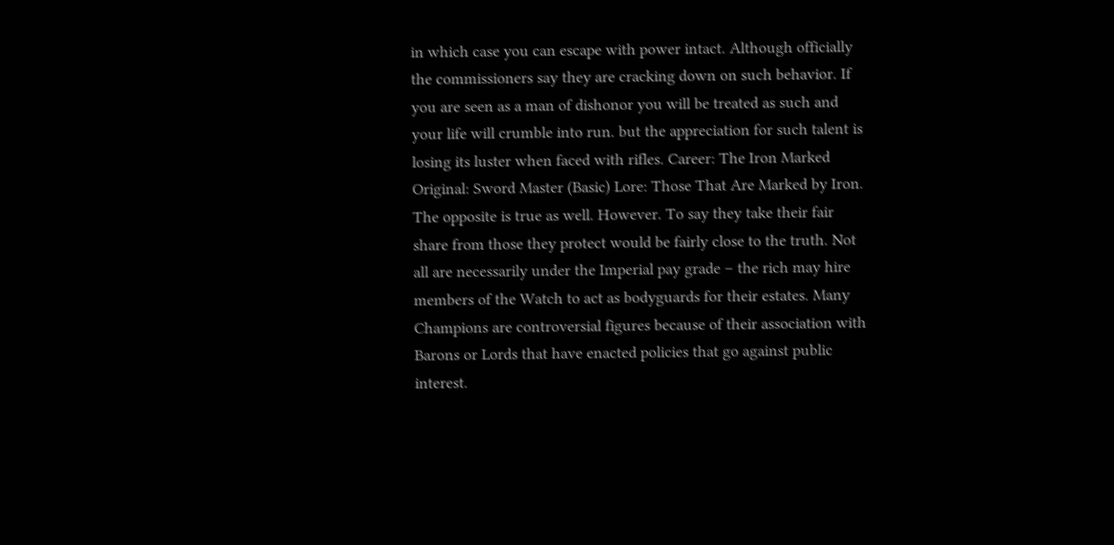in which case you can escape with power intact. Although officially the commissioners say they are cracking down on such behavior. If you are seen as a man of dishonor you will be treated as such and your life will crumble into run. but the appreciation for such talent is losing its luster when faced with rifles. Career: The Iron Marked Original: Sword Master (Basic) Lore: Those That Are Marked by Iron. The opposite is true as well. However. To say they take their fair share from those they protect would be fairly close to the truth. Not all are necessarily under the Imperial pay grade – the rich may hire members of the Watch to act as bodyguards for their estates. Many Champions are controversial figures because of their association with Barons or Lords that have enacted policies that go against public interest.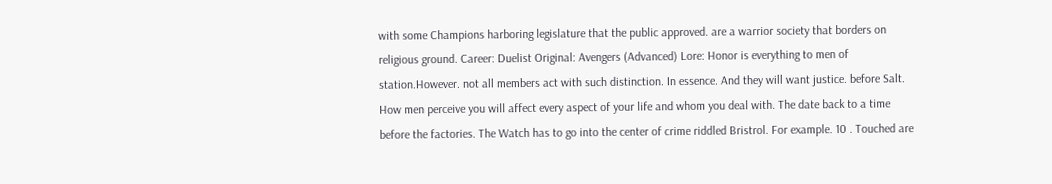with some Champions harboring legislature that the public approved. are a warrior society that borders on religious ground. Career: Duelist Original: Avengers (Advanced) Lore: Honor is everything to men of station.However. not all members act with such distinction. In essence. And they will want justice. before Salt. How men perceive you will affect every aspect of your life and whom you deal with. The date back to a time before the factories. The Watch has to go into the center of crime riddled Bristrol. For example. 10 . Touched are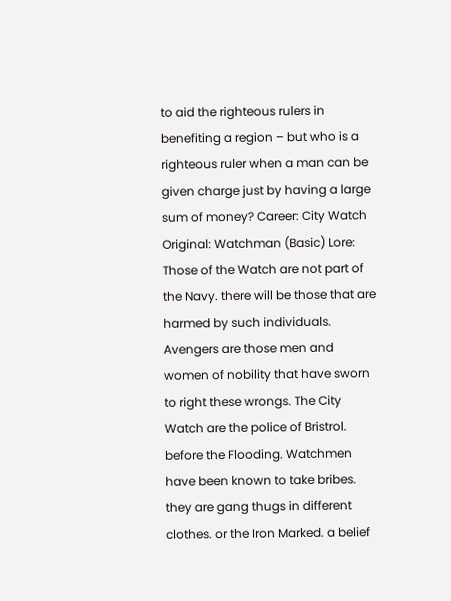to aid the righteous rulers in benefiting a region – but who is a righteous ruler when a man can be given charge just by having a large sum of money? Career: City Watch Original: Watchman (Basic) Lore: Those of the Watch are not part of the Navy. there will be those that are harmed by such individuals. Avengers are those men and women of nobility that have sworn to right these wrongs. The City Watch are the police of Bristrol. before the Flooding. Watchmen have been known to take bribes. they are gang thugs in different clothes. or the Iron Marked. a belief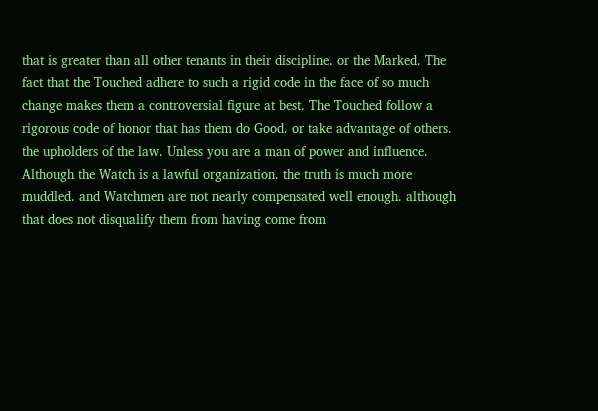that is greater than all other tenants in their discipline. or the Marked. The fact that the Touched adhere to such a rigid code in the face of so much change makes them a controversial figure at best. The Touched follow a rigorous code of honor that has them do Good. or take advantage of others. the upholders of the law. Unless you are a man of power and influence. Although the Watch is a lawful organization. the truth is much more muddled. and Watchmen are not nearly compensated well enough. although that does not disqualify them from having come from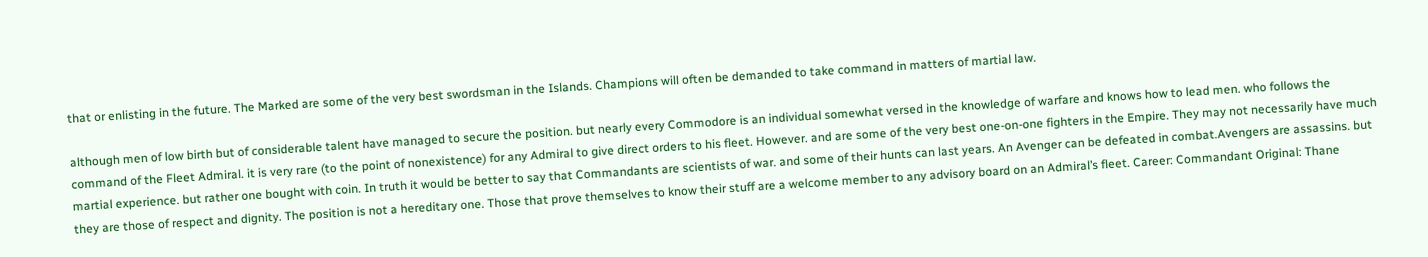that or enlisting in the future. The Marked are some of the very best swordsman in the Islands. Champions will often be demanded to take command in matters of martial law.

although men of low birth but of considerable talent have managed to secure the position. but nearly every Commodore is an individual somewhat versed in the knowledge of warfare and knows how to lead men. who follows the command of the Fleet Admiral. it is very rare (to the point of nonexistence) for any Admiral to give direct orders to his fleet. However. and are some of the very best one-on-one fighters in the Empire. They may not necessarily have much martial experience. but rather one bought with coin. In truth it would be better to say that Commandants are scientists of war. and some of their hunts can last years. An Avenger can be defeated in combat.Avengers are assassins. but they are those of respect and dignity. The position is not a hereditary one. Those that prove themselves to know their stuff are a welcome member to any advisory board on an Admiral’s fleet. Career: Commandant Original: Thane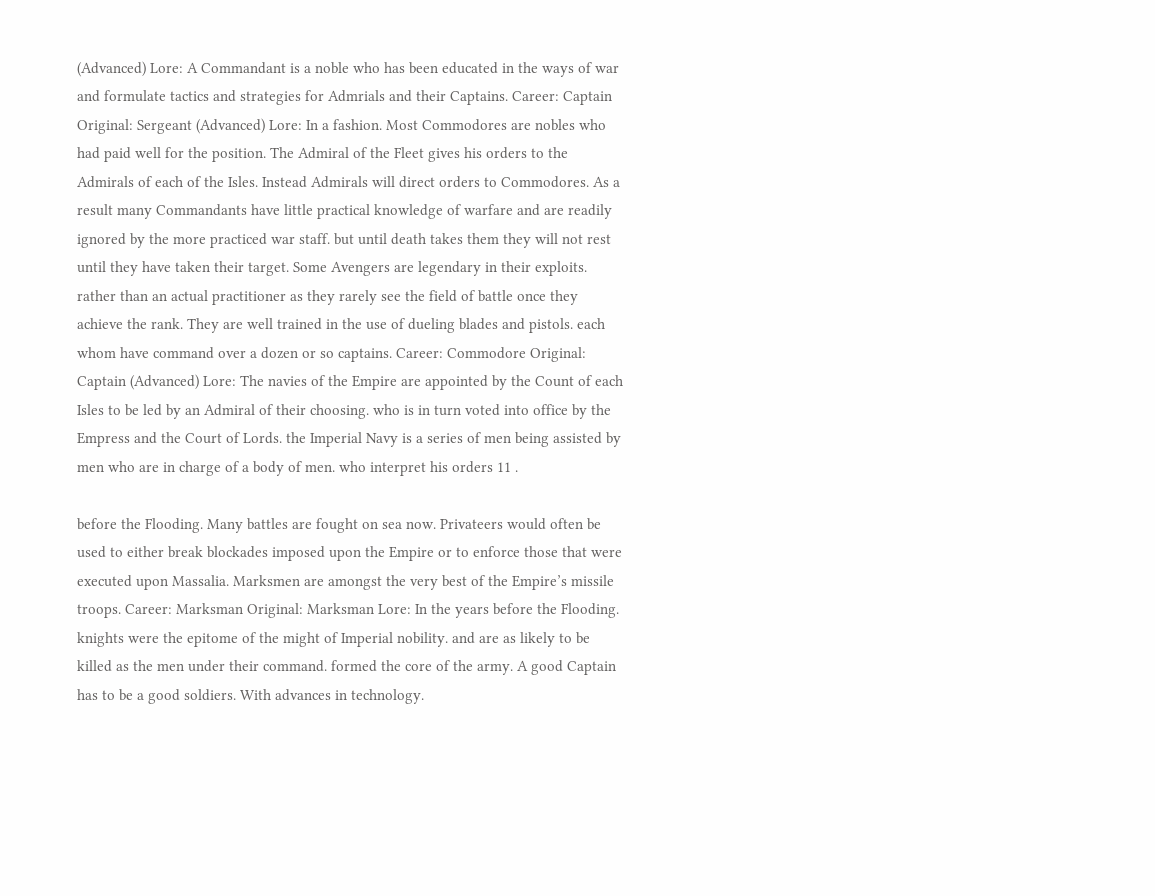(Advanced) Lore: A Commandant is a noble who has been educated in the ways of war and formulate tactics and strategies for Admrials and their Captains. Career: Captain Original: Sergeant (Advanced) Lore: In a fashion. Most Commodores are nobles who had paid well for the position. The Admiral of the Fleet gives his orders to the Admirals of each of the Isles. Instead Admirals will direct orders to Commodores. As a result many Commandants have little practical knowledge of warfare and are readily ignored by the more practiced war staff. but until death takes them they will not rest until they have taken their target. Some Avengers are legendary in their exploits. rather than an actual practitioner as they rarely see the field of battle once they achieve the rank. They are well trained in the use of dueling blades and pistols. each whom have command over a dozen or so captains. Career: Commodore Original: Captain (Advanced) Lore: The navies of the Empire are appointed by the Count of each Isles to be led by an Admiral of their choosing. who is in turn voted into office by the Empress and the Court of Lords. the Imperial Navy is a series of men being assisted by men who are in charge of a body of men. who interpret his orders 11 .

before the Flooding. Many battles are fought on sea now. Privateers would often be used to either break blockades imposed upon the Empire or to enforce those that were executed upon Massalia. Marksmen are amongst the very best of the Empire’s missile troops. Career: Marksman Original: Marksman Lore: In the years before the Flooding. knights were the epitome of the might of Imperial nobility. and are as likely to be killed as the men under their command. formed the core of the army. A good Captain has to be a good soldiers. With advances in technology.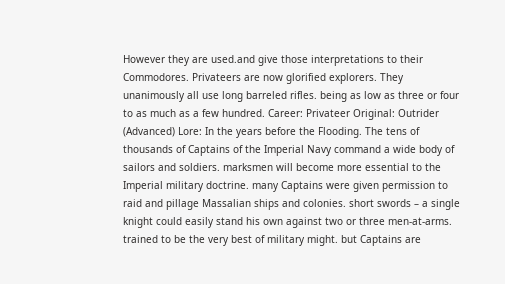However they are used.and give those interpretations to their Commodores. Privateers are now glorified explorers. They unanimously all use long barreled rifles. being as low as three or four to as much as a few hundred. Career: Privateer Original: Outrider (Advanced) Lore: In the years before the Flooding. The tens of thousands of Captains of the Imperial Navy command a wide body of sailors and soldiers. marksmen will become more essential to the Imperial military doctrine. many Captains were given permission to raid and pillage Massalian ships and colonies. short swords – a single knight could easily stand his own against two or three men-at-arms. trained to be the very best of military might. but Captains are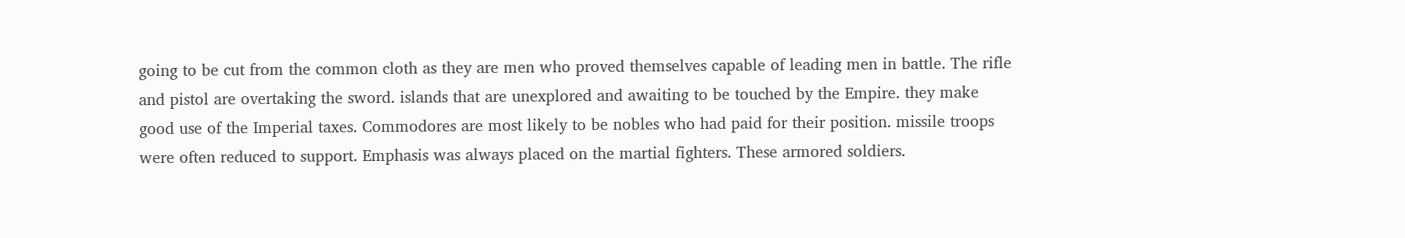going to be cut from the common cloth as they are men who proved themselves capable of leading men in battle. The rifle and pistol are overtaking the sword. islands that are unexplored and awaiting to be touched by the Empire. they make good use of the Imperial taxes. Commodores are most likely to be nobles who had paid for their position. missile troops were often reduced to support. Emphasis was always placed on the martial fighters. These armored soldiers.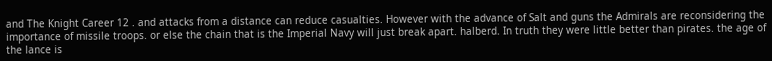and The Knight Career 12 . and attacks from a distance can reduce casualties. However with the advance of Salt and guns the Admirals are reconsidering the importance of missile troops. or else the chain that is the Imperial Navy will just break apart. halberd. In truth they were little better than pirates. the age of the lance is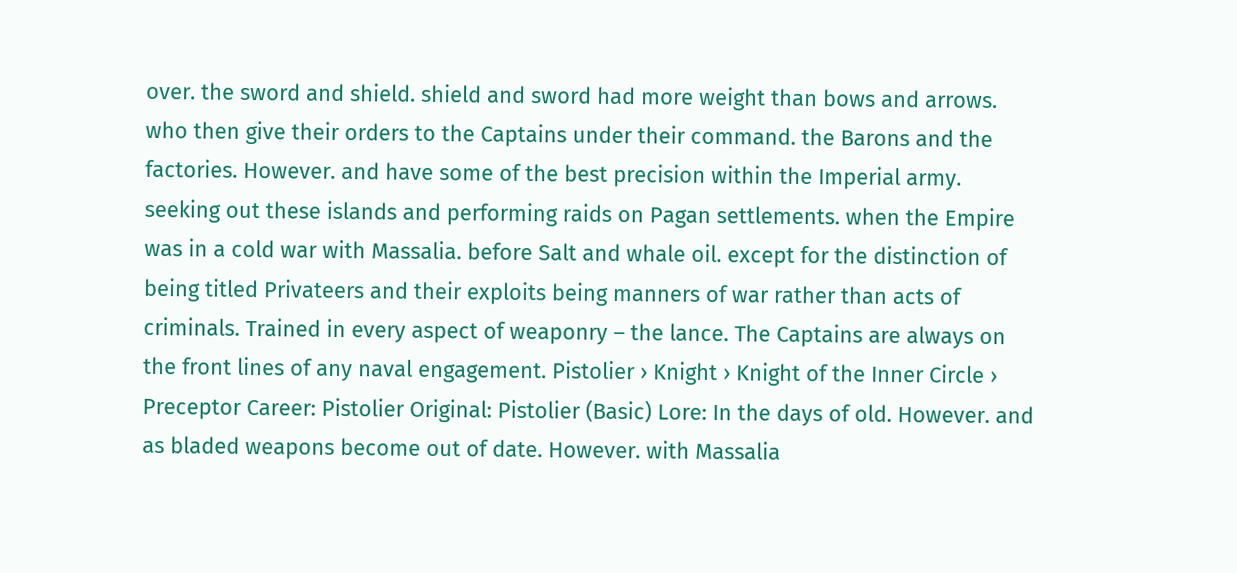over. the sword and shield. shield and sword had more weight than bows and arrows. who then give their orders to the Captains under their command. the Barons and the factories. However. and have some of the best precision within the Imperial army. seeking out these islands and performing raids on Pagan settlements. when the Empire was in a cold war with Massalia. before Salt and whale oil. except for the distinction of being titled Privateers and their exploits being manners of war rather than acts of criminals. Trained in every aspect of weaponry – the lance. The Captains are always on the front lines of any naval engagement. Pistolier › Knight › Knight of the Inner Circle › Preceptor Career: Pistolier Original: Pistolier (Basic) Lore: In the days of old. However. and as bladed weapons become out of date. However. with Massalia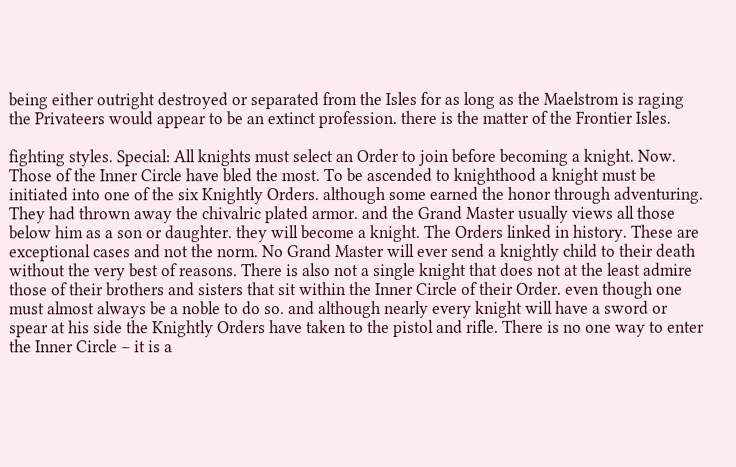being either outright destroyed or separated from the Isles for as long as the Maelstrom is raging the Privateers would appear to be an extinct profession. there is the matter of the Frontier Isles.

fighting styles. Special: All knights must select an Order to join before becoming a knight. Now. Those of the Inner Circle have bled the most. To be ascended to knighthood a knight must be initiated into one of the six Knightly Orders. although some earned the honor through adventuring. They had thrown away the chivalric plated armor. and the Grand Master usually views all those below him as a son or daughter. they will become a knight. The Orders linked in history. These are exceptional cases and not the norm. No Grand Master will ever send a knightly child to their death without the very best of reasons. There is also not a single knight that does not at the least admire those of their brothers and sisters that sit within the Inner Circle of their Order. even though one must almost always be a noble to do so. and although nearly every knight will have a sword or spear at his side the Knightly Orders have taken to the pistol and rifle. There is no one way to enter the Inner Circle – it is a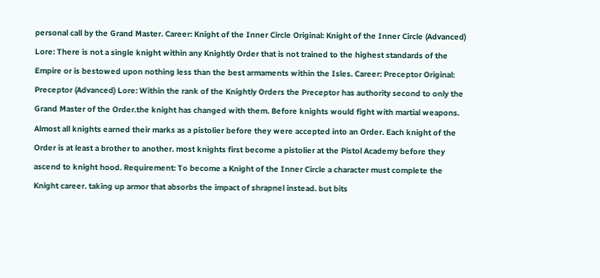personal call by the Grand Master. Career: Knight of the Inner Circle Original: Knight of the Inner Circle (Advanced) Lore: There is not a single knight within any Knightly Order that is not trained to the highest standards of the Empire or is bestowed upon nothing less than the best armaments within the Isles. Career: Preceptor Original: Preceptor (Advanced) Lore: Within the rank of the Knightly Orders the Preceptor has authority second to only the Grand Master of the Order.the knight has changed with them. Before knights would fight with martial weapons. Almost all knights earned their marks as a pistolier before they were accepted into an Order. Each knight of the Order is at least a brother to another. most knights first become a pistolier at the Pistol Academy before they ascend to knight hood. Requirement: To become a Knight of the Inner Circle a character must complete the Knight career. taking up armor that absorbs the impact of shrapnel instead. but bits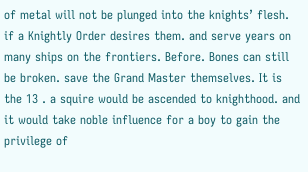of metal will not be plunged into the knights’ flesh. if a Knightly Order desires them. and serve years on many ships on the frontiers. Before. Bones can still be broken. save the Grand Master themselves. It is the 13 . a squire would be ascended to knighthood. and it would take noble influence for a boy to gain the privilege of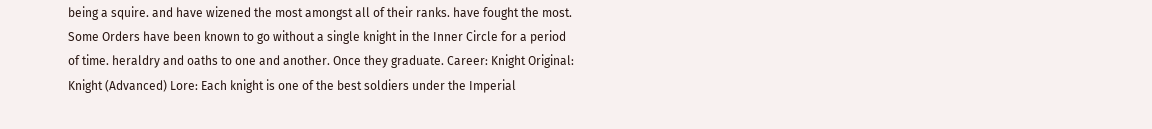being a squire. and have wizened the most amongst all of their ranks. have fought the most. Some Orders have been known to go without a single knight in the Inner Circle for a period of time. heraldry and oaths to one and another. Once they graduate. Career: Knight Original: Knight (Advanced) Lore: Each knight is one of the best soldiers under the Imperial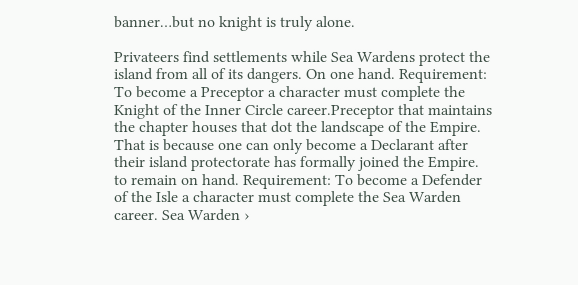banner…but no knight is truly alone.

Privateers find settlements while Sea Wardens protect the island from all of its dangers. On one hand. Requirement: To become a Preceptor a character must complete the Knight of the Inner Circle career.Preceptor that maintains the chapter houses that dot the landscape of the Empire. That is because one can only become a Declarant after their island protectorate has formally joined the Empire. to remain on hand. Requirement: To become a Defender of the Isle a character must complete the Sea Warden career. Sea Warden ›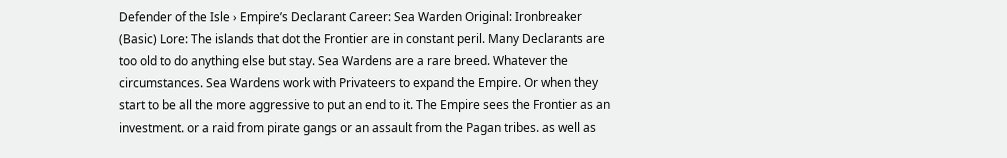Defender of the Isle › Empire’s Declarant Career: Sea Warden Original: Ironbreaker (Basic) Lore: The islands that dot the Frontier are in constant peril. Many Declarants are too old to do anything else but stay. Sea Wardens are a rare breed. Whatever the circumstances. Sea Wardens work with Privateers to expand the Empire. Or when they start to be all the more aggressive to put an end to it. The Empire sees the Frontier as an investment. or a raid from pirate gangs or an assault from the Pagan tribes. as well as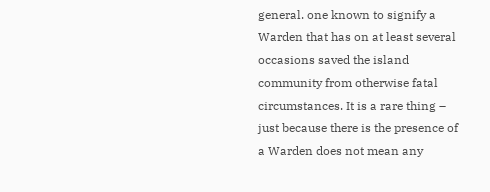general. one known to signify a Warden that has on at least several occasions saved the island community from otherwise fatal circumstances. It is a rare thing – just because there is the presence of a Warden does not mean any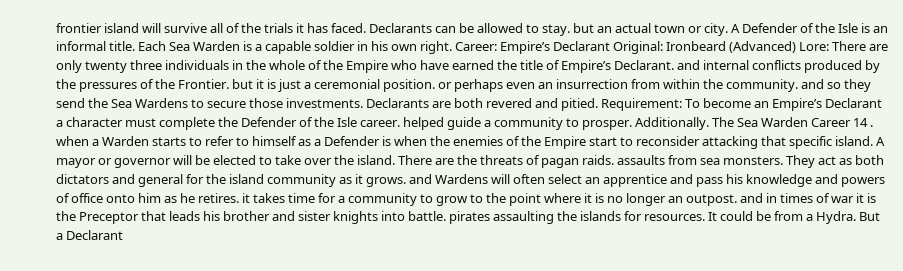frontier island will survive all of the trials it has faced. Declarants can be allowed to stay. but an actual town or city. A Defender of the Isle is an informal title. Each Sea Warden is a capable soldier in his own right. Career: Empire’s Declarant Original: Ironbeard (Advanced) Lore: There are only twenty three individuals in the whole of the Empire who have earned the title of Empire’s Declarant. and internal conflicts produced by the pressures of the Frontier. but it is just a ceremonial position. or perhaps even an insurrection from within the community. and so they send the Sea Wardens to secure those investments. Declarants are both revered and pitied. Requirement: To become an Empire’s Declarant a character must complete the Defender of the Isle career. helped guide a community to prosper. Additionally. The Sea Warden Career 14 . when a Warden starts to refer to himself as a Defender is when the enemies of the Empire start to reconsider attacking that specific island. A mayor or governor will be elected to take over the island. There are the threats of pagan raids. assaults from sea monsters. They act as both dictators and general for the island community as it grows. and Wardens will often select an apprentice and pass his knowledge and powers of office onto him as he retires. it takes time for a community to grow to the point where it is no longer an outpost. and in times of war it is the Preceptor that leads his brother and sister knights into battle. pirates assaulting the islands for resources. It could be from a Hydra. But a Declarant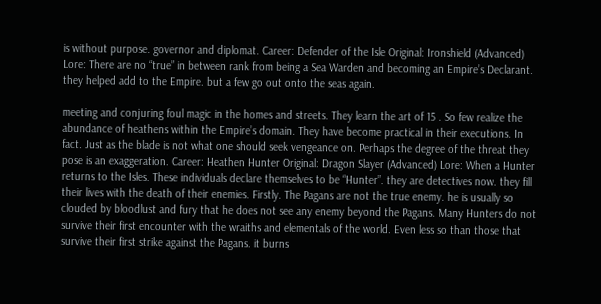is without purpose. governor and diplomat. Career: Defender of the Isle Original: Ironshield (Advanced) Lore: There are no “true” in between rank from being a Sea Warden and becoming an Empire’s Declarant. they helped add to the Empire. but a few go out onto the seas again.

meeting and conjuring foul magic in the homes and streets. They learn the art of 15 . So few realize the abundance of heathens within the Empire’s domain. They have become practical in their executions. In fact. Just as the blade is not what one should seek vengeance on. Perhaps the degree of the threat they pose is an exaggeration. Career: Heathen Hunter Original: Dragon Slayer (Advanced) Lore: When a Hunter returns to the Isles. These individuals declare themselves to be “Hunter”. they are detectives now. they fill their lives with the death of their enemies. Firstly. The Pagans are not the true enemy. he is usually so clouded by bloodlust and fury that he does not see any enemy beyond the Pagans. Many Hunters do not survive their first encounter with the wraiths and elementals of the world. Even less so than those that survive their first strike against the Pagans. it burns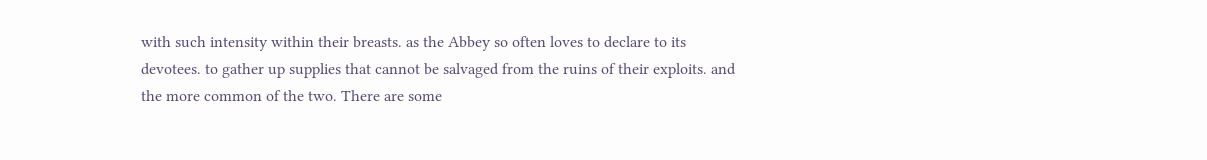with such intensity within their breasts. as the Abbey so often loves to declare to its devotees. to gather up supplies that cannot be salvaged from the ruins of their exploits. and the more common of the two. There are some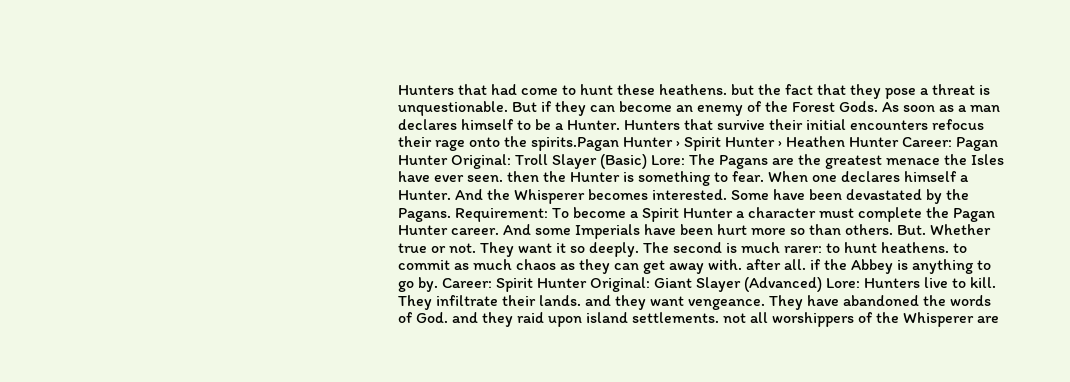Hunters that had come to hunt these heathens. but the fact that they pose a threat is unquestionable. But if they can become an enemy of the Forest Gods. As soon as a man declares himself to be a Hunter. Hunters that survive their initial encounters refocus their rage onto the spirits.Pagan Hunter › Spirit Hunter › Heathen Hunter Career: Pagan Hunter Original: Troll Slayer (Basic) Lore: The Pagans are the greatest menace the Isles have ever seen. then the Hunter is something to fear. When one declares himself a Hunter. And the Whisperer becomes interested. Some have been devastated by the Pagans. Requirement: To become a Spirit Hunter a character must complete the Pagan Hunter career. And some Imperials have been hurt more so than others. But. Whether true or not. They want it so deeply. The second is much rarer: to hunt heathens. to commit as much chaos as they can get away with. after all. if the Abbey is anything to go by. Career: Spirit Hunter Original: Giant Slayer (Advanced) Lore: Hunters live to kill. They infiltrate their lands. and they want vengeance. They have abandoned the words of God. and they raid upon island settlements. not all worshippers of the Whisperer are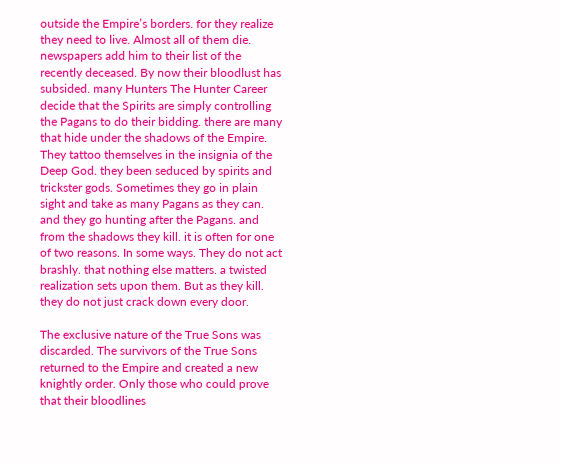outside the Empire’s borders. for they realize they need to live. Almost all of them die. newspapers add him to their list of the recently deceased. By now their bloodlust has subsided. many Hunters The Hunter Career decide that the Spirits are simply controlling the Pagans to do their bidding. there are many that hide under the shadows of the Empire. They tattoo themselves in the insignia of the Deep God. they been seduced by spirits and trickster gods. Sometimes they go in plain sight and take as many Pagans as they can. and they go hunting after the Pagans. and from the shadows they kill. it is often for one of two reasons. In some ways. They do not act brashly. that nothing else matters. a twisted realization sets upon them. But as they kill. they do not just crack down every door.

The exclusive nature of the True Sons was discarded. The survivors of the True Sons returned to the Empire and created a new knightly order. Only those who could prove that their bloodlines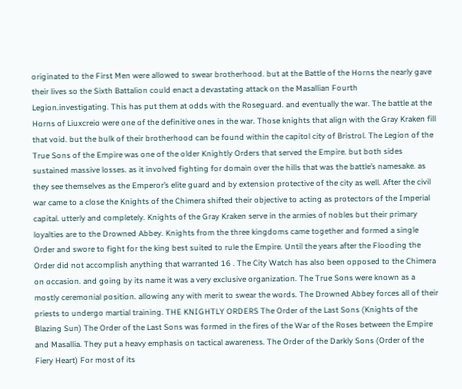originated to the First Men were allowed to swear brotherhood. but at the Battle of the Horns the nearly gave their lives so the Sixth Battalion could enact a devastating attack on the Masallian Fourth Legion.investigating. This has put them at odds with the Roseguard. and eventually the war. The battle at the Horns of Liuxcreio were one of the definitive ones in the war. Those knights that align with the Gray Kraken fill that void. but the bulk of their brotherhood can be found within the capitol city of Bristrol. The Legion of the True Sons of the Empire was one of the older Knightly Orders that served the Empire. but both sides sustained massive losses. as it involved fighting for domain over the hills that was the battle’s namesake. as they see themselves as the Emperor’s elite guard and by extension protective of the city as well. After the civil war came to a close the Knights of the Chimera shifted their objective to acting as protectors of the Imperial capital. utterly and completely. Knights of the Gray Kraken serve in the armies of nobles but their primary loyalties are to the Drowned Abbey. Knights from the three kingdoms came together and formed a single Order and swore to fight for the king best suited to rule the Empire. Until the years after the Flooding the Order did not accomplish anything that warranted 16 . The City Watch has also been opposed to the Chimera on occasion. and going by its name it was a very exclusive organization. The True Sons were known as a mostly ceremonial position. allowing any with merit to swear the words. The Drowned Abbey forces all of their priests to undergo martial training. THE KNIGHTLY ORDERS The Order of the Last Sons (Knights of the Blazing Sun) The Order of the Last Sons was formed in the fires of the War of the Roses between the Empire and Masallia. They put a heavy emphasis on tactical awareness. The Order of the Darkly Sons (Order of the Fiery Heart) For most of its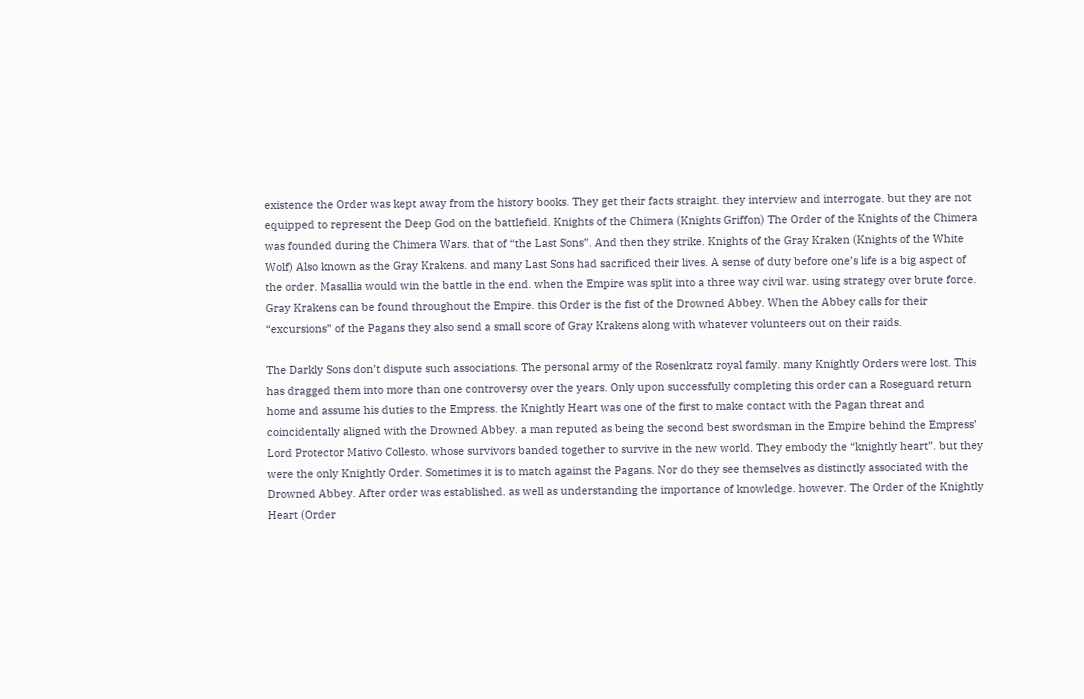existence the Order was kept away from the history books. They get their facts straight. they interview and interrogate. but they are not equipped to represent the Deep God on the battlefield. Knights of the Chimera (Knights Griffon) The Order of the Knights of the Chimera was founded during the Chimera Wars. that of “the Last Sons”. And then they strike. Knights of the Gray Kraken (Knights of the White Wolf) Also known as the Gray Krakens. and many Last Sons had sacrificed their lives. A sense of duty before one’s life is a big aspect of the order. Masallia would win the battle in the end. when the Empire was split into a three way civil war. using strategy over brute force. Gray Krakens can be found throughout the Empire. this Order is the fist of the Drowned Abbey. When the Abbey calls for their “excursions” of the Pagans they also send a small score of Gray Krakens along with whatever volunteers out on their raids.

The Darkly Sons don’t dispute such associations. The personal army of the Rosenkratz royal family. many Knightly Orders were lost. This has dragged them into more than one controversy over the years. Only upon successfully completing this order can a Roseguard return home and assume his duties to the Empress. the Knightly Heart was one of the first to make contact with the Pagan threat and coincidentally aligned with the Drowned Abbey. a man reputed as being the second best swordsman in the Empire behind the Empress’ Lord Protector Mativo Collesto. whose survivors banded together to survive in the new world. They embody the “knightly heart”. but they were the only Knightly Order. Sometimes it is to match against the Pagans. Nor do they see themselves as distinctly associated with the Drowned Abbey. After order was established. as well as understanding the importance of knowledge. however. The Order of the Knightly Heart (Order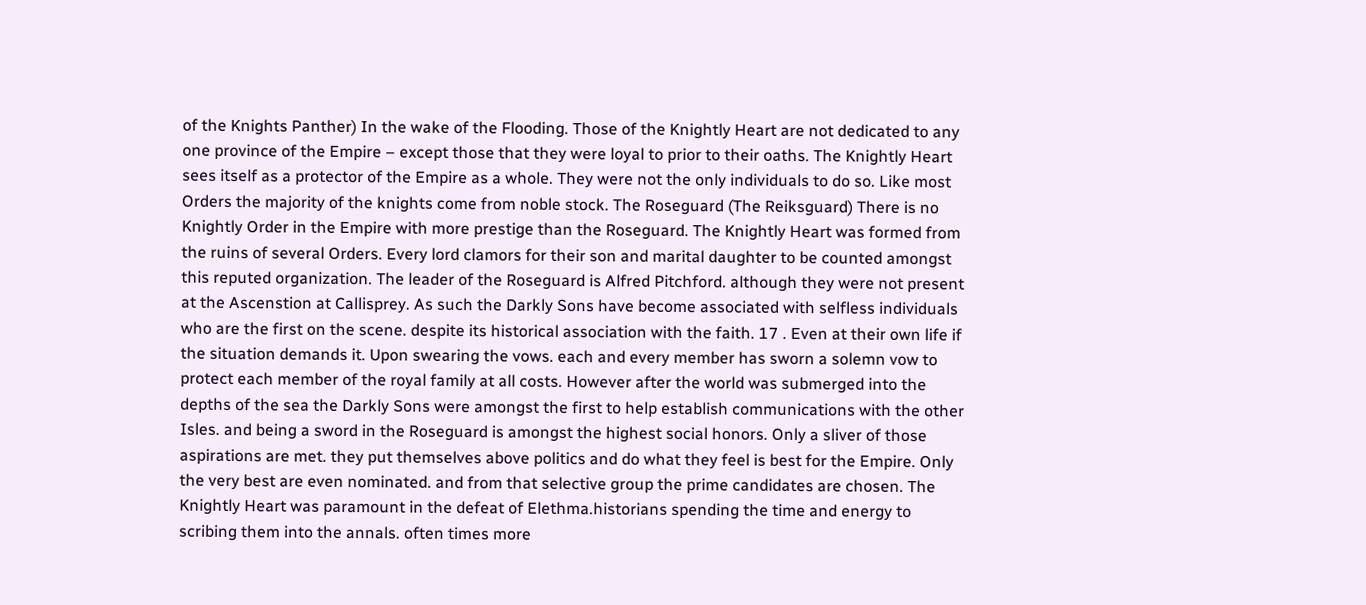of the Knights Panther) In the wake of the Flooding. Those of the Knightly Heart are not dedicated to any one province of the Empire – except those that they were loyal to prior to their oaths. The Knightly Heart sees itself as a protector of the Empire as a whole. They were not the only individuals to do so. Like most Orders the majority of the knights come from noble stock. The Roseguard (The Reiksguard) There is no Knightly Order in the Empire with more prestige than the Roseguard. The Knightly Heart was formed from the ruins of several Orders. Every lord clamors for their son and marital daughter to be counted amongst this reputed organization. The leader of the Roseguard is Alfred Pitchford. although they were not present at the Ascenstion at Callisprey. As such the Darkly Sons have become associated with selfless individuals who are the first on the scene. despite its historical association with the faith. 17 . Even at their own life if the situation demands it. Upon swearing the vows. each and every member has sworn a solemn vow to protect each member of the royal family at all costs. However after the world was submerged into the depths of the sea the Darkly Sons were amongst the first to help establish communications with the other Isles. and being a sword in the Roseguard is amongst the highest social honors. Only a sliver of those aspirations are met. they put themselves above politics and do what they feel is best for the Empire. Only the very best are even nominated. and from that selective group the prime candidates are chosen. The Knightly Heart was paramount in the defeat of Elethma.historians spending the time and energy to scribing them into the annals. often times more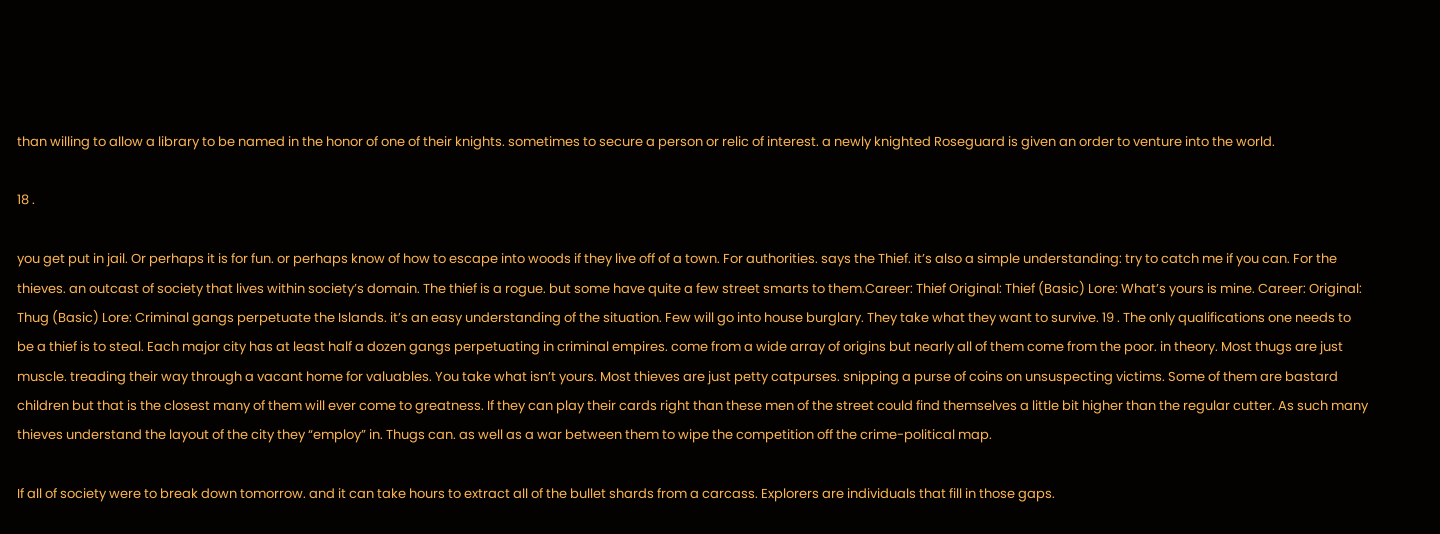than willing to allow a library to be named in the honor of one of their knights. sometimes to secure a person or relic of interest. a newly knighted Roseguard is given an order to venture into the world.

18 .

you get put in jail. Or perhaps it is for fun. or perhaps know of how to escape into woods if they live off of a town. For authorities. says the Thief. it’s also a simple understanding: try to catch me if you can. For the thieves. an outcast of society that lives within society’s domain. The thief is a rogue. but some have quite a few street smarts to them.Career: Thief Original: Thief (Basic) Lore: What’s yours is mine. Career: Original: Thug (Basic) Lore: Criminal gangs perpetuate the Islands. it’s an easy understanding of the situation. Few will go into house burglary. They take what they want to survive. 19 . The only qualifications one needs to be a thief is to steal. Each major city has at least half a dozen gangs perpetuating in criminal empires. come from a wide array of origins but nearly all of them come from the poor. in theory. Most thugs are just muscle. treading their way through a vacant home for valuables. You take what isn’t yours. Most thieves are just petty catpurses. snipping a purse of coins on unsuspecting victims. Some of them are bastard children but that is the closest many of them will ever come to greatness. If they can play their cards right than these men of the street could find themselves a little bit higher than the regular cutter. As such many thieves understand the layout of the city they “employ” in. Thugs can. as well as a war between them to wipe the competition off the crime-political map.

If all of society were to break down tomorrow. and it can take hours to extract all of the bullet shards from a carcass. Explorers are individuals that fill in those gaps.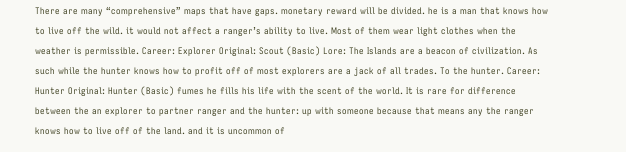There are many “comprehensive” maps that have gaps. monetary reward will be divided. he is a man that knows how to live off the wild. it would not affect a ranger’s ability to live. Most of them wear light clothes when the weather is permissible. Career: Explorer Original: Scout (Basic) Lore: The Islands are a beacon of civilization. As such while the hunter knows how to profit off of most explorers are a jack of all trades. To the hunter. Career: Hunter Original: Hunter (Basic) fumes he fills his life with the scent of the world. It is rare for difference between the an explorer to partner ranger and the hunter: up with someone because that means any the ranger knows how to live off of the land. and it is uncommon of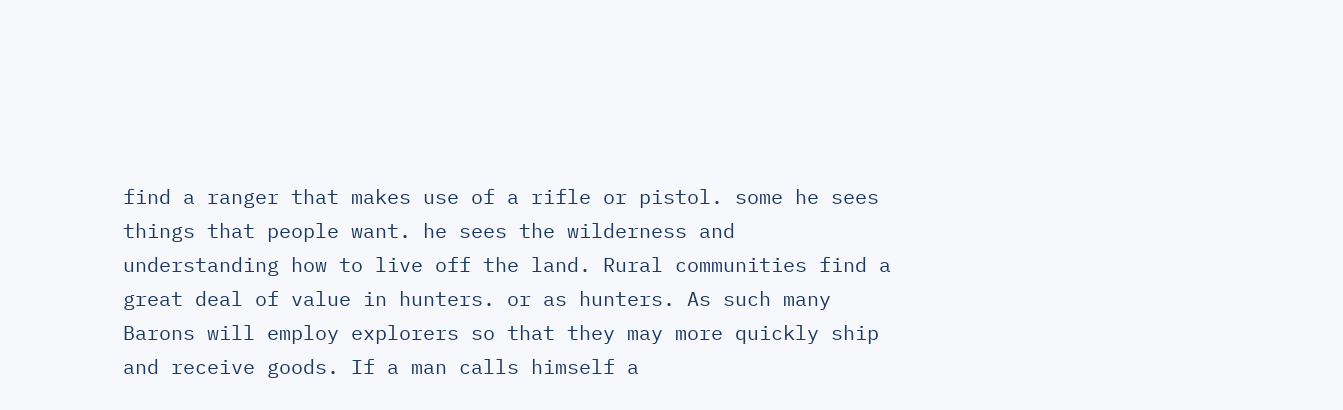find a ranger that makes use of a rifle or pistol. some he sees things that people want. he sees the wilderness and understanding how to live off the land. Rural communities find a great deal of value in hunters. or as hunters. As such many Barons will employ explorers so that they may more quickly ship and receive goods. If a man calls himself a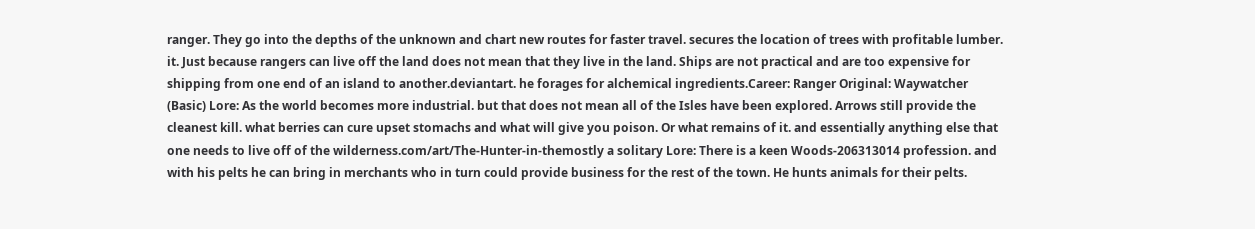ranger. They go into the depths of the unknown and chart new routes for faster travel. secures the location of trees with profitable lumber. it. Just because rangers can live off the land does not mean that they live in the land. Ships are not practical and are too expensive for shipping from one end of an island to another.deviantart. he forages for alchemical ingredients.Career: Ranger Original: Waywatcher (Basic) Lore: As the world becomes more industrial. but that does not mean all of the Isles have been explored. Arrows still provide the cleanest kill. what berries can cure upset stomachs and what will give you poison. Or what remains of it. and essentially anything else that one needs to live off of the wilderness.com/art/The-Hunter-in-themostly a solitary Lore: There is a keen Woods-206313014 profession. and with his pelts he can bring in merchants who in turn could provide business for the rest of the town. He hunts animals for their pelts.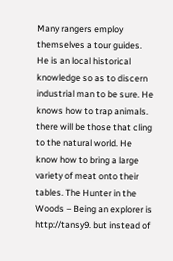Many rangers employ themselves a tour guides. He is an local historical knowledge so as to discern industrial man to be sure. He knows how to trap animals. there will be those that cling to the natural world. He know how to bring a large variety of meat onto their tables. The Hunter in the Woods – Being an explorer is http://tansy9. but instead of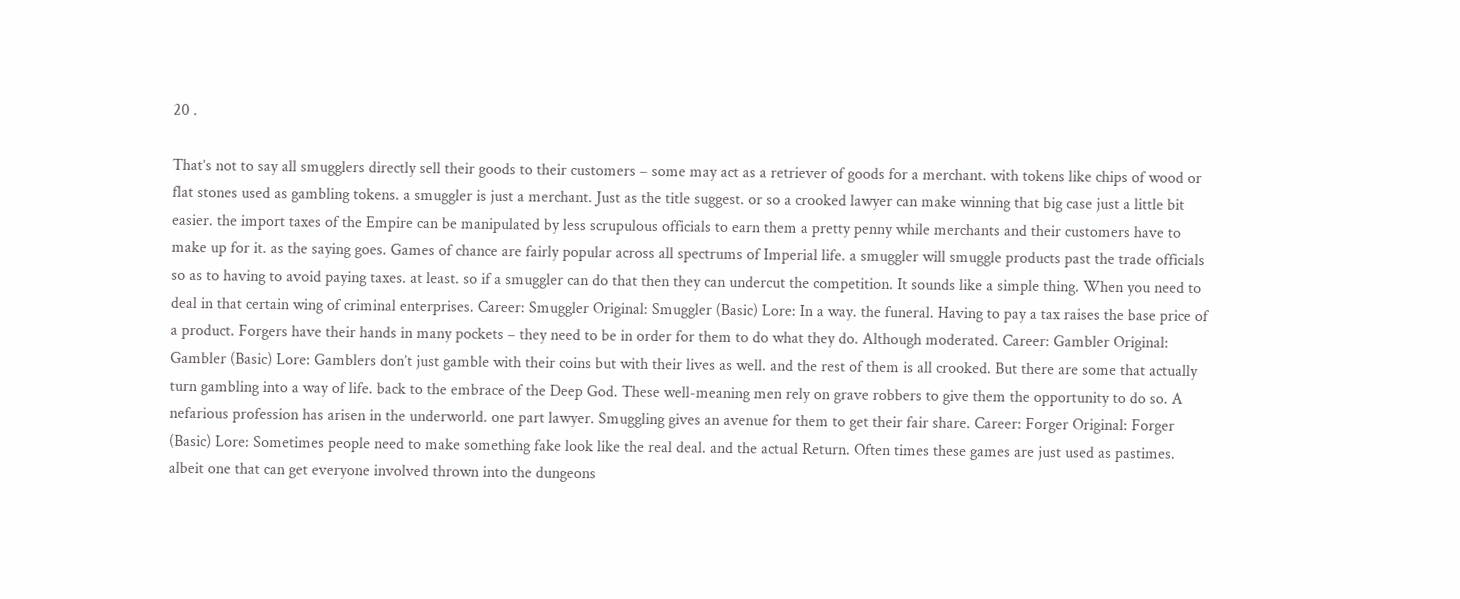20 .

That’s not to say all smugglers directly sell their goods to their customers – some may act as a retriever of goods for a merchant. with tokens like chips of wood or flat stones used as gambling tokens. a smuggler is just a merchant. Just as the title suggest. or so a crooked lawyer can make winning that big case just a little bit easier. the import taxes of the Empire can be manipulated by less scrupulous officials to earn them a pretty penny while merchants and their customers have to make up for it. as the saying goes. Games of chance are fairly popular across all spectrums of Imperial life. a smuggler will smuggle products past the trade officials so as to having to avoid paying taxes. at least. so if a smuggler can do that then they can undercut the competition. It sounds like a simple thing. When you need to deal in that certain wing of criminal enterprises. Career: Smuggler Original: Smuggler (Basic) Lore: In a way. the funeral. Having to pay a tax raises the base price of a product. Forgers have their hands in many pockets – they need to be in order for them to do what they do. Although moderated. Career: Gambler Original: Gambler (Basic) Lore: Gamblers don’t just gamble with their coins but with their lives as well. and the rest of them is all crooked. But there are some that actually turn gambling into a way of life. back to the embrace of the Deep God. These well-meaning men rely on grave robbers to give them the opportunity to do so. A nefarious profession has arisen in the underworld. one part lawyer. Smuggling gives an avenue for them to get their fair share. Career: Forger Original: Forger (Basic) Lore: Sometimes people need to make something fake look like the real deal. and the actual Return. Often times these games are just used as pastimes. albeit one that can get everyone involved thrown into the dungeons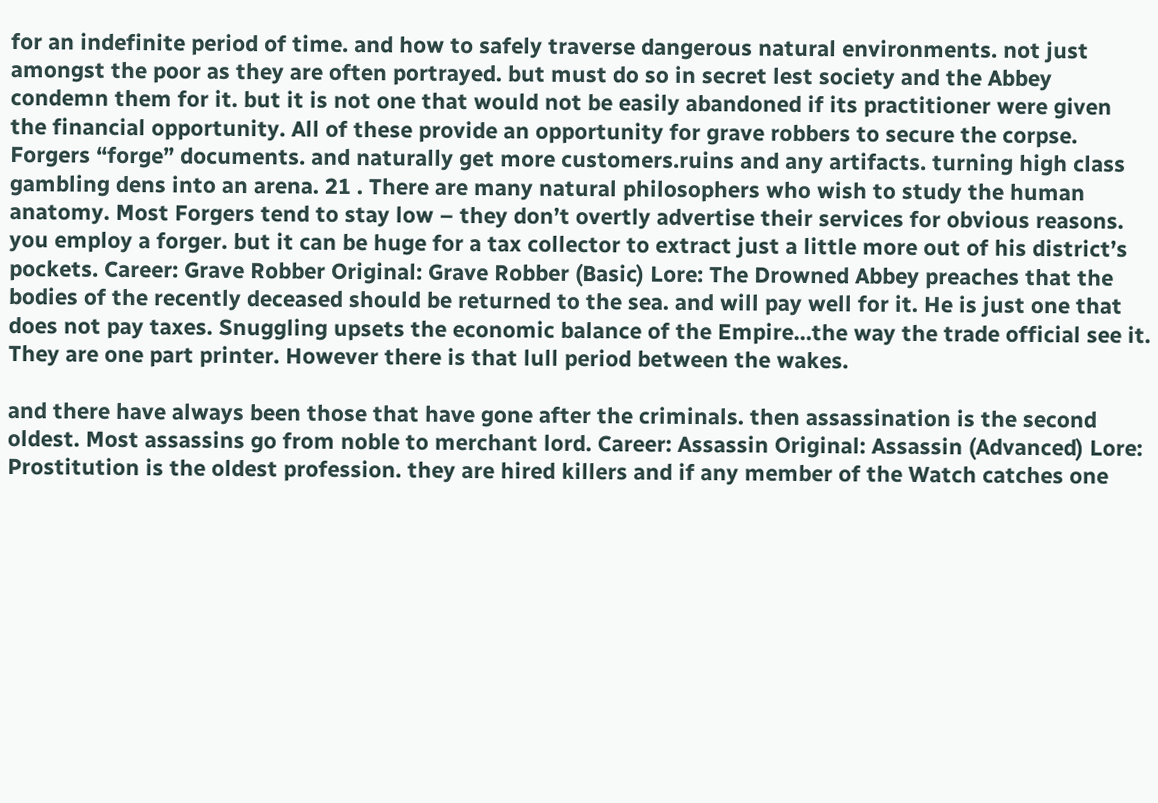for an indefinite period of time. and how to safely traverse dangerous natural environments. not just amongst the poor as they are often portrayed. but must do so in secret lest society and the Abbey condemn them for it. but it is not one that would not be easily abandoned if its practitioner were given the financial opportunity. All of these provide an opportunity for grave robbers to secure the corpse. Forgers “forge” documents. and naturally get more customers.ruins and any artifacts. turning high class gambling dens into an arena. 21 . There are many natural philosophers who wish to study the human anatomy. Most Forgers tend to stay low – they don’t overtly advertise their services for obvious reasons. you employ a forger. but it can be huge for a tax collector to extract just a little more out of his district’s pockets. Career: Grave Robber Original: Grave Robber (Basic) Lore: The Drowned Abbey preaches that the bodies of the recently deceased should be returned to the sea. and will pay well for it. He is just one that does not pay taxes. Snuggling upsets the economic balance of the Empire…the way the trade official see it. They are one part printer. However there is that lull period between the wakes.

and there have always been those that have gone after the criminals. then assassination is the second oldest. Most assassins go from noble to merchant lord. Career: Assassin Original: Assassin (Advanced) Lore: Prostitution is the oldest profession. they are hired killers and if any member of the Watch catches one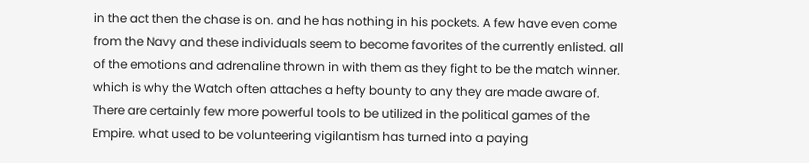in the act then the chase is on. and he has nothing in his pockets. A few have even come from the Navy and these individuals seem to become favorites of the currently enlisted. all of the emotions and adrenaline thrown in with them as they fight to be the match winner. which is why the Watch often attaches a hefty bounty to any they are made aware of. There are certainly few more powerful tools to be utilized in the political games of the Empire. what used to be volunteering vigilantism has turned into a paying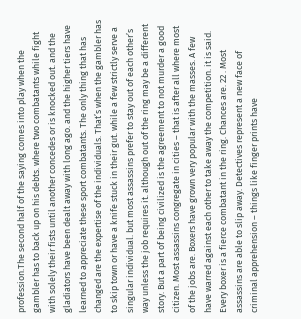profession.The second half of the saying comes into play when the gambler has to back up on his debts. where two combatants while fight with solely their fists until another concedes or is knocked out. and the gladiators have been dealt away with long ago. and the higher tiers have learned to appreciate these sport combatants. The only thing that has changed are the expertise of the individuals. That’s when the gambler has to skip town or have a knife stuck in their gut. while a few strictly serve a singular individual. but most assassins prefer to stay out of each other’s way unless the job requires it. although out of the ring may be a different story. But a part of being civilized is the agreement to not murder a good citizen. Most assassins congregate in cities – that is after all where most of the jobs are. Boxers have grown very popular with the masses. A few have warred against each other to take away the competition. it is said. Every boxer is a fierce combatant in the ring. Chances are. 22 . Most assassins are able to slip away. Detectives represent a new face of criminal apprehension – things like finger prints have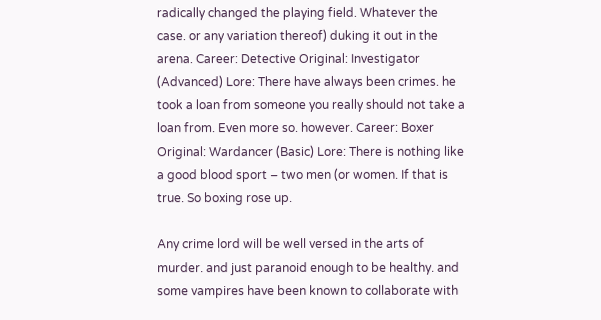radically changed the playing field. Whatever the case. or any variation thereof) duking it out in the arena. Career: Detective Original: Investigator (Advanced) Lore: There have always been crimes. he took a loan from someone you really should not take a loan from. Even more so. however. Career: Boxer Original: Wardancer (Basic) Lore: There is nothing like a good blood sport – two men (or women. If that is true. So boxing rose up.

Any crime lord will be well versed in the arts of murder. and just paranoid enough to be healthy. and some vampires have been known to collaborate with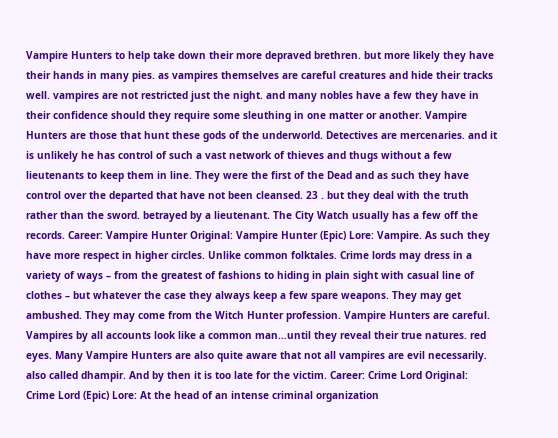Vampire Hunters to help take down their more depraved brethren. but more likely they have their hands in many pies. as vampires themselves are careful creatures and hide their tracks well. vampires are not restricted just the night. and many nobles have a few they have in their confidence should they require some sleuthing in one matter or another. Vampire Hunters are those that hunt these gods of the underworld. Detectives are mercenaries. and it is unlikely he has control of such a vast network of thieves and thugs without a few lieutenants to keep them in line. They were the first of the Dead and as such they have control over the departed that have not been cleansed. 23 . but they deal with the truth rather than the sword. betrayed by a lieutenant. The City Watch usually has a few off the records. Career: Vampire Hunter Original: Vampire Hunter (Epic) Lore: Vampire. As such they have more respect in higher circles. Unlike common folktales. Crime lords may dress in a variety of ways – from the greatest of fashions to hiding in plain sight with casual line of clothes – but whatever the case they always keep a few spare weapons. They may get ambushed. They may come from the Witch Hunter profession. Vampire Hunters are careful. Vampires by all accounts look like a common man…until they reveal their true natures. red eyes. Many Vampire Hunters are also quite aware that not all vampires are evil necessarily. also called dhampir. And by then it is too late for the victim. Career: Crime Lord Original: Crime Lord (Epic) Lore: At the head of an intense criminal organization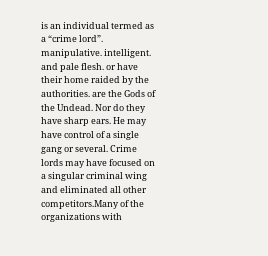is an individual termed as a “crime lord”. manipulative. intelligent. and pale flesh. or have their home raided by the authorities. are the Gods of the Undead. Nor do they have sharp ears. He may have control of a single gang or several. Crime lords may have focused on a singular criminal wing and eliminated all other competitors.Many of the organizations with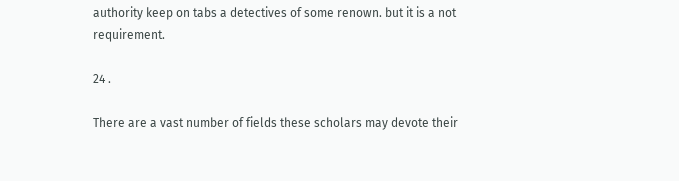authority keep on tabs a detectives of some renown. but it is a not requirement.

24 .

There are a vast number of fields these scholars may devote their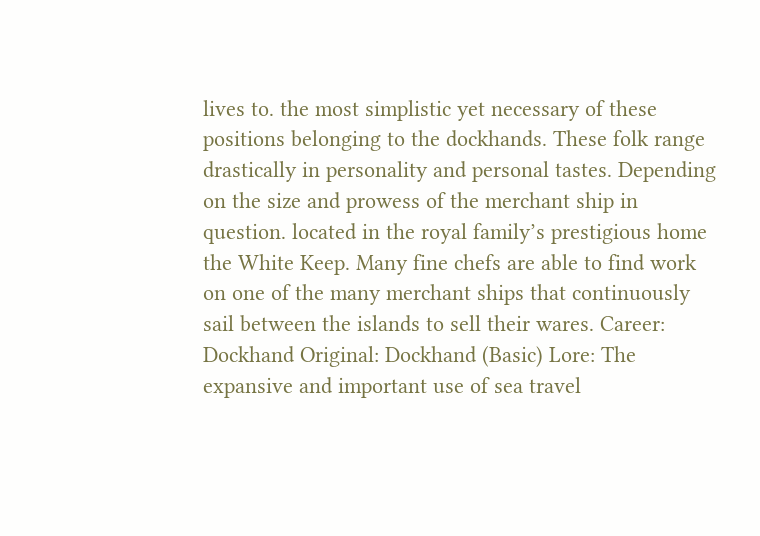lives to. the most simplistic yet necessary of these positions belonging to the dockhands. These folk range drastically in personality and personal tastes. Depending on the size and prowess of the merchant ship in question. located in the royal family’s prestigious home the White Keep. Many fine chefs are able to find work on one of the many merchant ships that continuously sail between the islands to sell their wares. Career: Dockhand Original: Dockhand (Basic) Lore: The expansive and important use of sea travel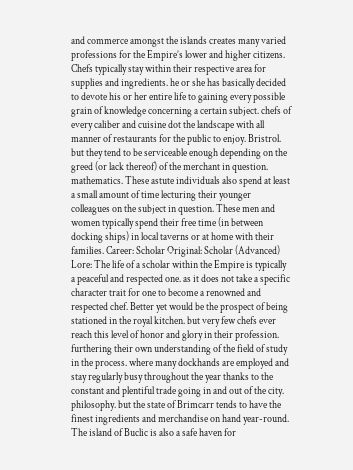and commerce amongst the islands creates many varied professions for the Empire’s lower and higher citizens. Chefs typically stay within their respective area for supplies and ingredients. he or she has basically decided to devote his or her entire life to gaining every possible grain of knowledge concerning a certain subject. chefs of every caliber and cuisine dot the landscape with all manner of restaurants for the public to enjoy. Bristrol. but they tend to be serviceable enough depending on the greed (or lack thereof) of the merchant in question. mathematics. These astute individuals also spend at least a small amount of time lecturing their younger colleagues on the subject in question. These men and women typically spend their free time (in between docking ships) in local taverns or at home with their families. Career: Scholar Original: Scholar (Advanced) Lore: The life of a scholar within the Empire is typically a peaceful and respected one. as it does not take a specific character trait for one to become a renowned and respected chef. Better yet would be the prospect of being stationed in the royal kitchen. but very few chefs ever reach this level of honor and glory in their profession. furthering their own understanding of the field of study in the process. where many dockhands are employed and stay regularly busy throughout the year thanks to the constant and plentiful trade going in and out of the city. philosophy. but the state of Brimcarr tends to have the finest ingredients and merchandise on hand year-round. The island of Buclic is also a safe haven for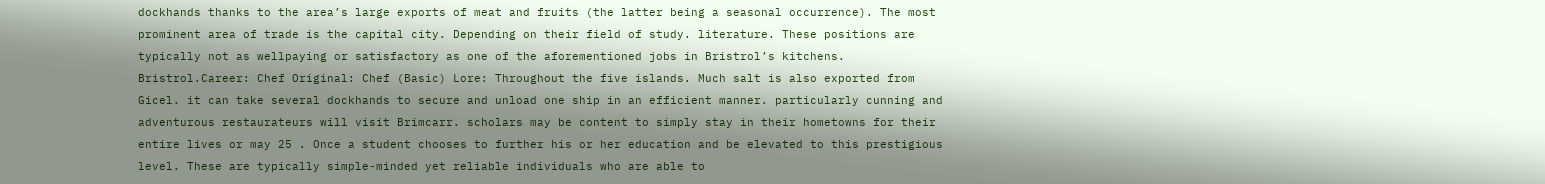dockhands thanks to the area’s large exports of meat and fruits (the latter being a seasonal occurrence). The most prominent area of trade is the capital city. Depending on their field of study. literature. These positions are typically not as wellpaying or satisfactory as one of the aforementioned jobs in Bristrol’s kitchens. Bristrol.Career: Chef Original: Chef (Basic) Lore: Throughout the five islands. Much salt is also exported from Gicel. it can take several dockhands to secure and unload one ship in an efficient manner. particularly cunning and adventurous restaurateurs will visit Brimcarr. scholars may be content to simply stay in their hometowns for their entire lives or may 25 . Once a student chooses to further his or her education and be elevated to this prestigious level. These are typically simple-minded yet reliable individuals who are able to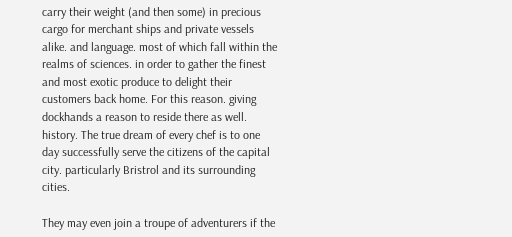carry their weight (and then some) in precious cargo for merchant ships and private vessels alike. and language. most of which fall within the realms of sciences. in order to gather the finest and most exotic produce to delight their customers back home. For this reason. giving dockhands a reason to reside there as well. history. The true dream of every chef is to one day successfully serve the citizens of the capital city. particularly Bristrol and its surrounding cities.

They may even join a troupe of adventurers if the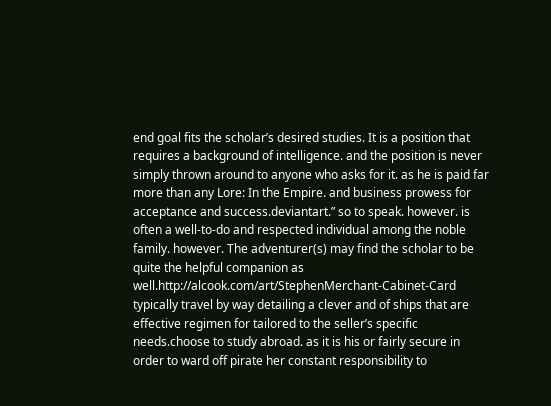end goal fits the scholar’s desired studies. It is a position that requires a background of intelligence. and the position is never simply thrown around to anyone who asks for it. as he is paid far more than any Lore: In the Empire. and business prowess for acceptance and success.deviantart.” so to speak. however. is often a well-to-do and respected individual among the noble family. however. The adventurer(s) may find the scholar to be quite the helpful companion as well.http://alcook.com/art/StephenMerchant-Cabinet-Card typically travel by way detailing a clever and of ships that are effective regimen for tailored to the seller’s specific needs.choose to study abroad. as it is his or fairly secure in order to ward off pirate her constant responsibility to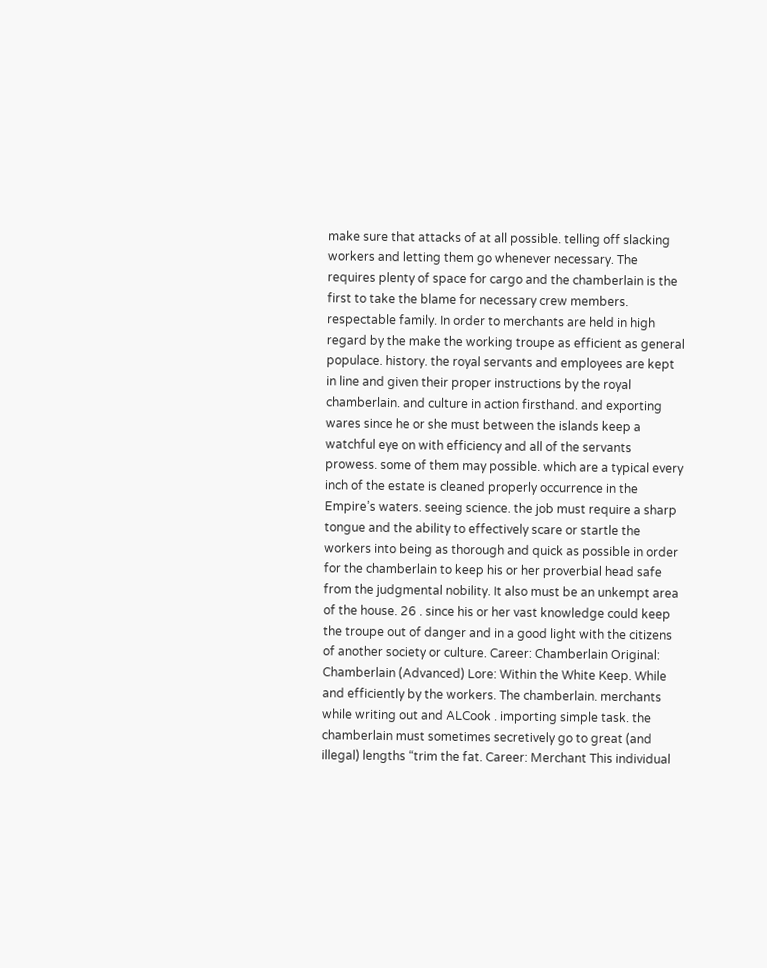make sure that attacks of at all possible. telling off slacking workers and letting them go whenever necessary. The requires plenty of space for cargo and the chamberlain is the first to take the blame for necessary crew members. respectable family. In order to merchants are held in high regard by the make the working troupe as efficient as general populace. history. the royal servants and employees are kept in line and given their proper instructions by the royal chamberlain. and culture in action firsthand. and exporting wares since he or she must between the islands keep a watchful eye on with efficiency and all of the servants prowess. some of them may possible. which are a typical every inch of the estate is cleaned properly occurrence in the Empire’s waters. seeing science. the job must require a sharp tongue and the ability to effectively scare or startle the workers into being as thorough and quick as possible in order for the chamberlain to keep his or her proverbial head safe from the judgmental nobility. It also must be an unkempt area of the house. 26 . since his or her vast knowledge could keep the troupe out of danger and in a good light with the citizens of another society or culture. Career: Chamberlain Original: Chamberlain (Advanced) Lore: Within the White Keep. While and efficiently by the workers. The chamberlain. merchants while writing out and ALCook . importing simple task. the chamberlain must sometimes secretively go to great (and illegal) lengths “trim the fat. Career: Merchant This individual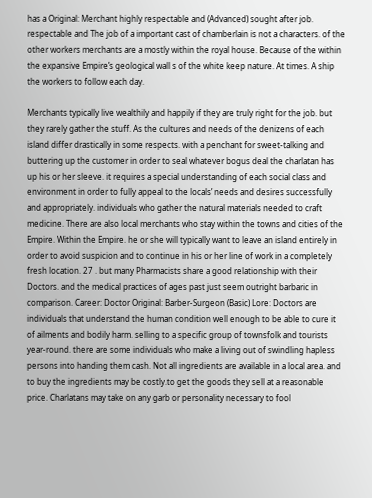has a Original: Merchant highly respectable and (Advanced) sought after job. respectable and The job of a important cast of chamberlain is not a characters. of the other workers merchants are a mostly within the royal house. Because of the within the expansive Empire’s geological wall s of the white keep nature. At times. A ship the workers to follow each day.

Merchants typically live wealthily and happily if they are truly right for the job. but they rarely gather the stuff. As the cultures and needs of the denizens of each island differ drastically in some respects. with a penchant for sweet-talking and buttering up the customer in order to seal whatever bogus deal the charlatan has up his or her sleeve. it requires a special understanding of each social class and environment in order to fully appeal to the locals’ needs and desires successfully and appropriately. individuals who gather the natural materials needed to craft medicine. There are also local merchants who stay within the towns and cities of the Empire. Within the Empire. he or she will typically want to leave an island entirely in order to avoid suspicion and to continue in his or her line of work in a completely fresh location. 27 . but many Pharmacists share a good relationship with their Doctors. and the medical practices of ages past just seem outright barbaric in comparison. Career: Doctor Original: Barber-Surgeon (Basic) Lore: Doctors are individuals that understand the human condition well enough to be able to cure it of ailments and bodily harm. selling to a specific group of townsfolk and tourists year-round. there are some individuals who make a living out of swindling hapless persons into handing them cash. Not all ingredients are available in a local area. and to buy the ingredients may be costly.to get the goods they sell at a reasonable price. Charlatans may take on any garb or personality necessary to fool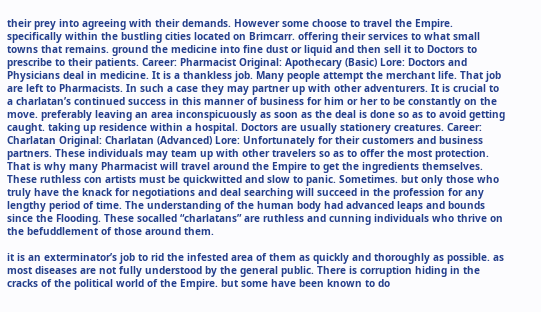their prey into agreeing with their demands. However some choose to travel the Empire. specifically within the bustling cities located on Brimcarr. offering their services to what small towns that remains. ground the medicine into fine dust or liquid and then sell it to Doctors to prescribe to their patients. Career: Pharmacist Original: Apothecary (Basic) Lore: Doctors and Physicians deal in medicine. It is a thankless job. Many people attempt the merchant life. That job are left to Pharmacists. In such a case they may partner up with other adventurers. It is crucial to a charlatan’s continued success in this manner of business for him or her to be constantly on the move. preferably leaving an area inconspicuously as soon as the deal is done so as to avoid getting caught. taking up residence within a hospital. Doctors are usually stationery creatures. Career: Charlatan Original: Charlatan (Advanced) Lore: Unfortunately for their customers and business partners. These individuals may team up with other travelers so as to offer the most protection. That is why many Pharmacist will travel around the Empire to get the ingredients themselves. These ruthless con artists must be quickwitted and slow to panic. Sometimes. but only those who truly have the knack for negotiations and deal searching will succeed in the profession for any lengthy period of time. The understanding of the human body had advanced leaps and bounds since the Flooding. These socalled “charlatans” are ruthless and cunning individuals who thrive on the befuddlement of those around them.

it is an exterminator’s job to rid the infested area of them as quickly and thoroughly as possible. as most diseases are not fully understood by the general public. There is corruption hiding in the cracks of the political world of the Empire. but some have been known to do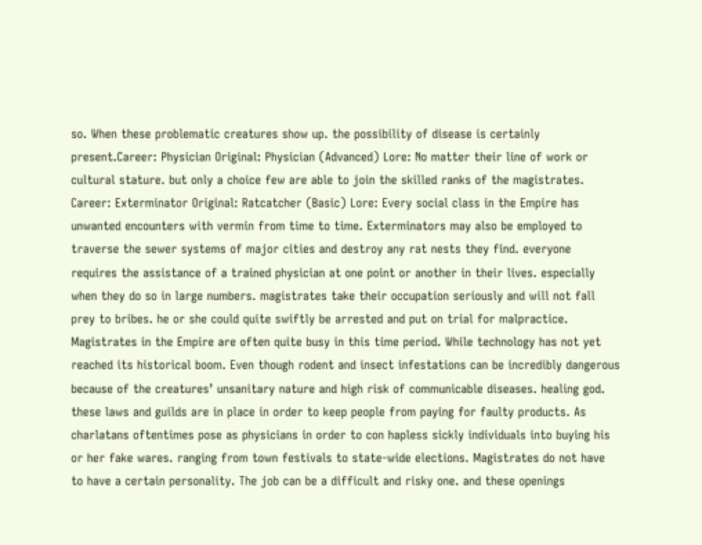so. When these problematic creatures show up. the possibility of disease is certainly present.Career: Physician Original: Physician (Advanced) Lore: No matter their line of work or cultural stature. but only a choice few are able to join the skilled ranks of the magistrates. Career: Exterminator Original: Ratcatcher (Basic) Lore: Every social class in the Empire has unwanted encounters with vermin from time to time. Exterminators may also be employed to traverse the sewer systems of major cities and destroy any rat nests they find. everyone requires the assistance of a trained physician at one point or another in their lives. especially when they do so in large numbers. magistrates take their occupation seriously and will not fall prey to bribes. he or she could quite swiftly be arrested and put on trial for malpractice. Magistrates in the Empire are often quite busy in this time period. While technology has not yet reached its historical boom. Even though rodent and insect infestations can be incredibly dangerous because of the creatures’ unsanitary nature and high risk of communicable diseases. healing god. these laws and guilds are in place in order to keep people from paying for faulty products. As charlatans oftentimes pose as physicians in order to con hapless sickly individuals into buying his or her fake wares. ranging from town festivals to state-wide elections. Magistrates do not have to have a certain personality. The job can be a difficult and risky one. and these openings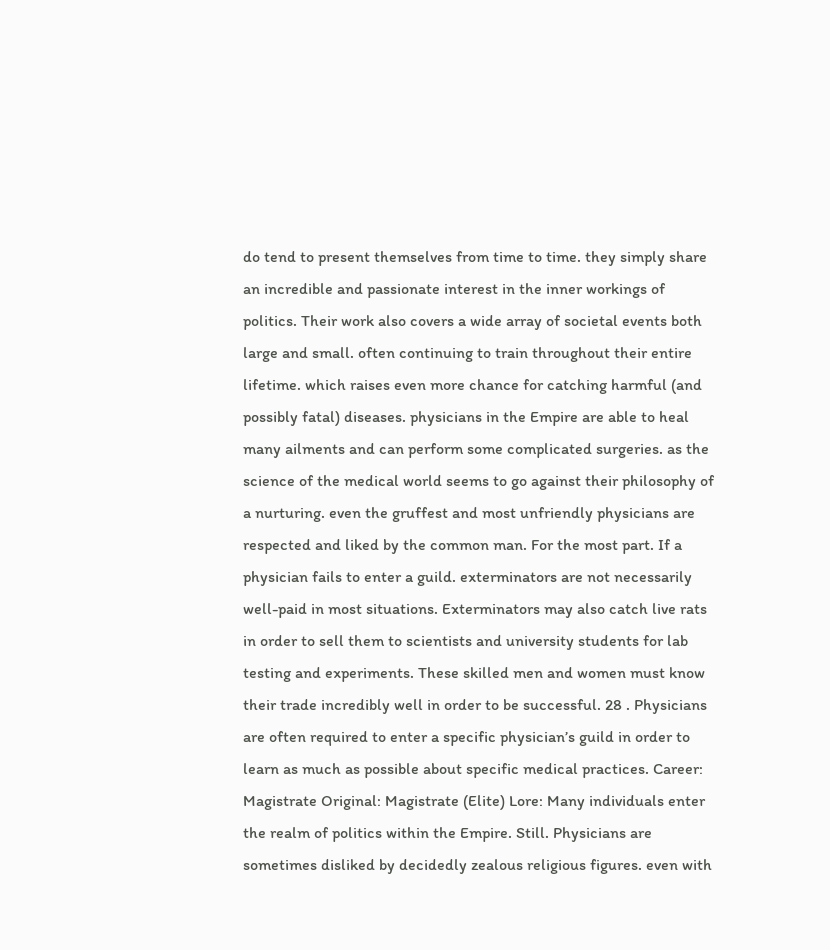do tend to present themselves from time to time. they simply share an incredible and passionate interest in the inner workings of politics. Their work also covers a wide array of societal events both large and small. often continuing to train throughout their entire lifetime. which raises even more chance for catching harmful (and possibly fatal) diseases. physicians in the Empire are able to heal many ailments and can perform some complicated surgeries. as the science of the medical world seems to go against their philosophy of a nurturing. even the gruffest and most unfriendly physicians are respected and liked by the common man. For the most part. If a physician fails to enter a guild. exterminators are not necessarily well-paid in most situations. Exterminators may also catch live rats in order to sell them to scientists and university students for lab testing and experiments. These skilled men and women must know their trade incredibly well in order to be successful. 28 . Physicians are often required to enter a specific physician’s guild in order to learn as much as possible about specific medical practices. Career: Magistrate Original: Magistrate (Elite) Lore: Many individuals enter the realm of politics within the Empire. Still. Physicians are sometimes disliked by decidedly zealous religious figures. even with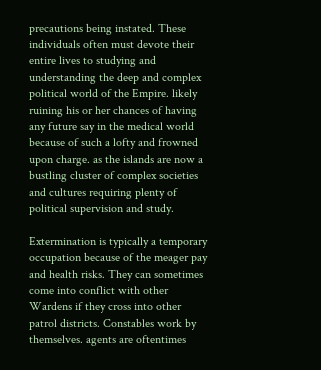precautions being instated. These individuals often must devote their entire lives to studying and understanding the deep and complex political world of the Empire. likely ruining his or her chances of having any future say in the medical world because of such a lofty and frowned upon charge. as the islands are now a bustling cluster of complex societies and cultures requiring plenty of political supervision and study.

Extermination is typically a temporary occupation because of the meager pay and health risks. They can sometimes come into conflict with other Wardens if they cross into other patrol districts. Constables work by themselves. agents are oftentimes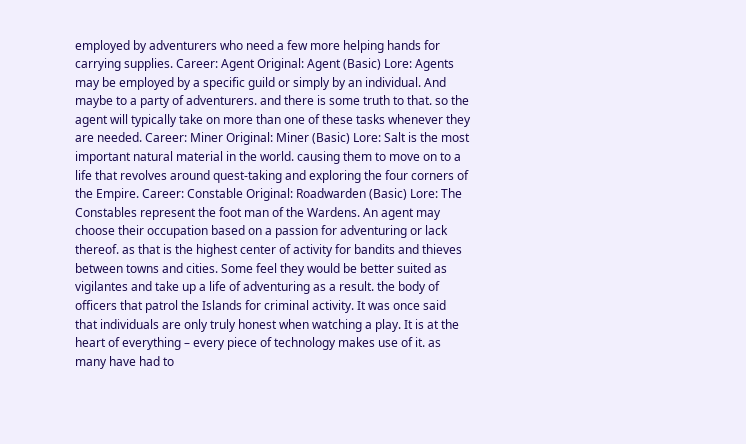employed by adventurers who need a few more helping hands for carrying supplies. Career: Agent Original: Agent (Basic) Lore: Agents may be employed by a specific guild or simply by an individual. And maybe to a party of adventurers. and there is some truth to that. so the agent will typically take on more than one of these tasks whenever they are needed. Career: Miner Original: Miner (Basic) Lore: Salt is the most important natural material in the world. causing them to move on to a life that revolves around quest-taking and exploring the four corners of the Empire. Career: Constable Original: Roadwarden (Basic) Lore: The Constables represent the foot man of the Wardens. An agent may choose their occupation based on a passion for adventuring or lack thereof. as that is the highest center of activity for bandits and thieves between towns and cities. Some feel they would be better suited as vigilantes and take up a life of adventuring as a result. the body of officers that patrol the Islands for criminal activity. It was once said that individuals are only truly honest when watching a play. It is at the heart of everything – every piece of technology makes use of it. as many have had to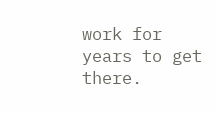work for years to get there.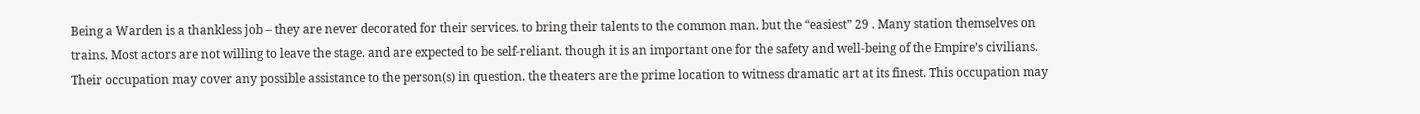Being a Warden is a thankless job – they are never decorated for their services. to bring their talents to the common man. but the “easiest” 29 . Many station themselves on trains. Most actors are not willing to leave the stage. and are expected to be self-reliant. though it is an important one for the safety and well-being of the Empire’s civilians. Their occupation may cover any possible assistance to the person(s) in question. the theaters are the prime location to witness dramatic art at its finest. This occupation may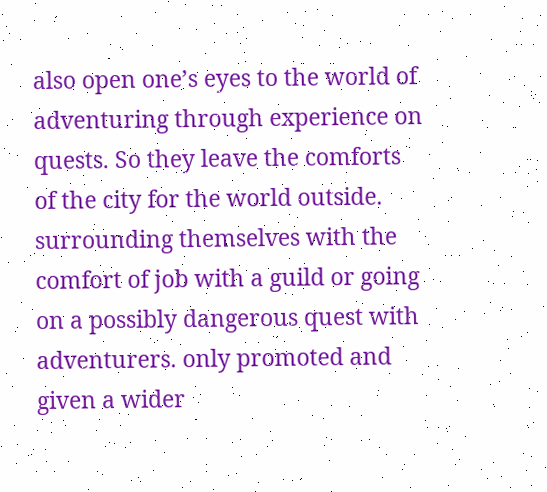also open one’s eyes to the world of adventuring through experience on quests. So they leave the comforts of the city for the world outside. surrounding themselves with the comfort of job with a guild or going on a possibly dangerous quest with adventurers. only promoted and given a wider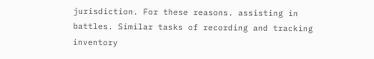jurisdiction. For these reasons. assisting in battles. Similar tasks of recording and tracking inventory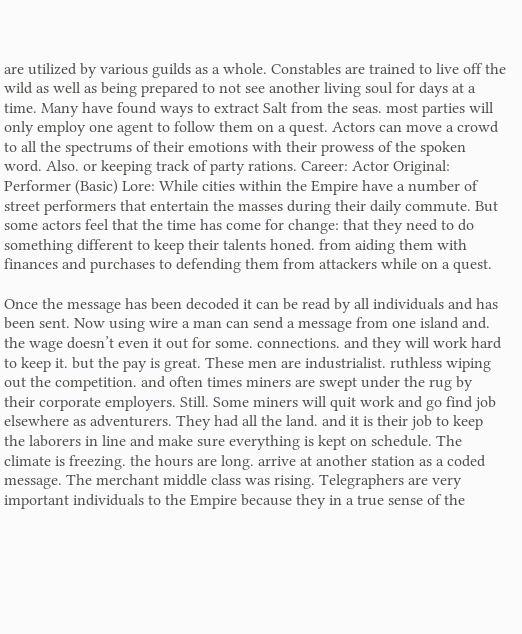are utilized by various guilds as a whole. Constables are trained to live off the wild as well as being prepared to not see another living soul for days at a time. Many have found ways to extract Salt from the seas. most parties will only employ one agent to follow them on a quest. Actors can move a crowd to all the spectrums of their emotions with their prowess of the spoken word. Also. or keeping track of party rations. Career: Actor Original: Performer (Basic) Lore: While cities within the Empire have a number of street performers that entertain the masses during their daily commute. But some actors feel that the time has come for change: that they need to do something different to keep their talents honed. from aiding them with finances and purchases to defending them from attackers while on a quest.

Once the message has been decoded it can be read by all individuals and has been sent. Now using wire a man can send a message from one island and. the wage doesn’t even it out for some. connections. and they will work hard to keep it. but the pay is great. These men are industrialist. ruthless wiping out the competition. and often times miners are swept under the rug by their corporate employers. Still. Some miners will quit work and go find job elsewhere as adventurers. They had all the land. and it is their job to keep the laborers in line and make sure everything is kept on schedule. The climate is freezing. the hours are long. arrive at another station as a coded message. The merchant middle class was rising. Telegraphers are very important individuals to the Empire because they in a true sense of the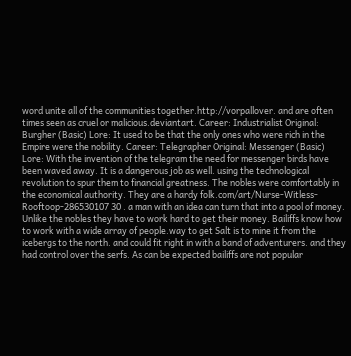word unite all of the communities together.http://vorpallover. and are often times seen as cruel or malicious.deviantart. Career: Industrialist Original: Burgher (Basic) Lore: It used to be that the only ones who were rich in the Empire were the nobility. Career: Telegrapher Original: Messenger (Basic) Lore: With the invention of the telegram the need for messenger birds have been waved away. It is a dangerous job as well. using the technological revolution to spur them to financial greatness. The nobles were comfortably in the economical authority. They are a hardy folk.com/art/Nurse-Witless-Rooftoop-286530107 30 . a man with an idea can turn that into a pool of money. Unlike the nobles they have to work hard to get their money. Bailiffs know how to work with a wide array of people.way to get Salt is to mine it from the icebergs to the north. and could fit right in with a band of adventurers. and they had control over the serfs. As can be expected bailiffs are not popular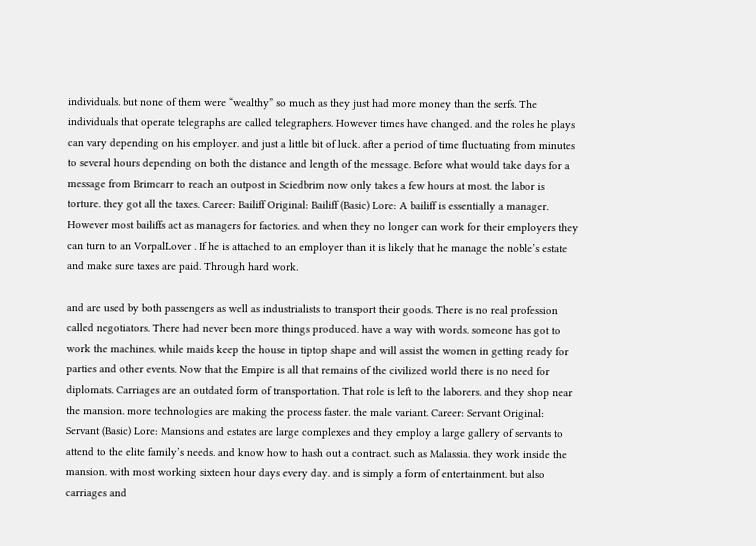individuals. but none of them were “wealthy” so much as they just had more money than the serfs. The individuals that operate telegraphs are called telegraphers. However times have changed. and the roles he plays can vary depending on his employer. and just a little bit of luck. after a period of time fluctuating from minutes to several hours depending on both the distance and length of the message. Before what would take days for a message from Brimcarr to reach an outpost in Sciedbrim now only takes a few hours at most. the labor is torture. they got all the taxes. Career: Bailiff Original: Bailiff (Basic) Lore: A bailiff is essentially a manager. However most bailiffs act as managers for factories. and when they no longer can work for their employers they can turn to an VorpalLover . If he is attached to an employer than it is likely that he manage the noble’s estate and make sure taxes are paid. Through hard work.

and are used by both passengers as well as industrialists to transport their goods. There is no real profession called negotiators. There had never been more things produced. have a way with words. someone has got to work the machines. while maids keep the house in tiptop shape and will assist the women in getting ready for parties and other events. Now that the Empire is all that remains of the civilized world there is no need for diplomats. Carriages are an outdated form of transportation. That role is left to the laborers. and they shop near the mansion. more technologies are making the process faster. the male variant. Career: Servant Original: Servant (Basic) Lore: Mansions and estates are large complexes and they employ a large gallery of servants to attend to the elite family’s needs. and know how to hash out a contract. such as Malassia. they work inside the mansion. with most working sixteen hour days every day. and is simply a form of entertainment. but also carriages and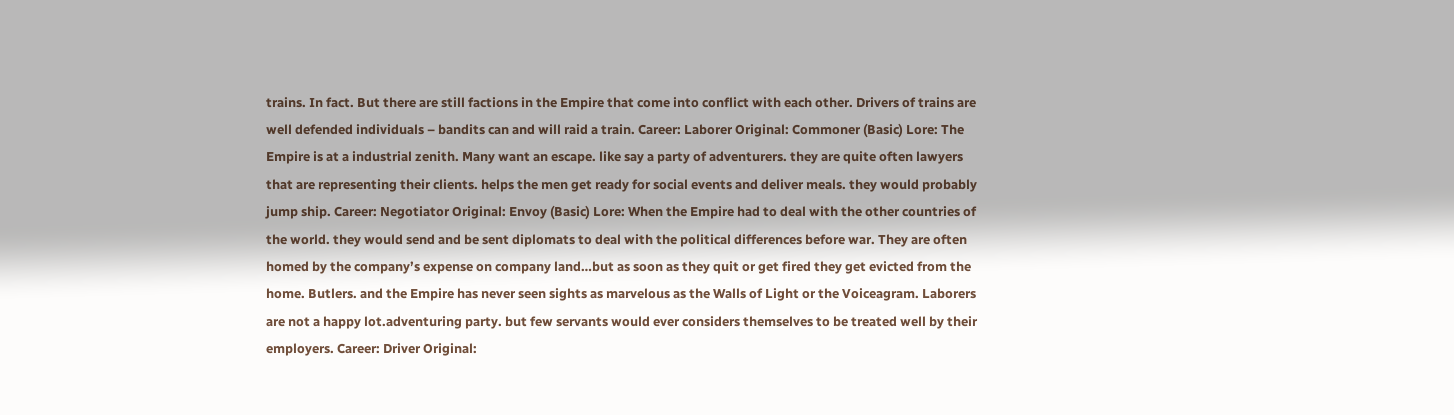trains. In fact. But there are still factions in the Empire that come into conflict with each other. Drivers of trains are well defended individuals – bandits can and will raid a train. Career: Laborer Original: Commoner (Basic) Lore: The Empire is at a industrial zenith. Many want an escape. like say a party of adventurers. they are quite often lawyers that are representing their clients. helps the men get ready for social events and deliver meals. they would probably jump ship. Career: Negotiator Original: Envoy (Basic) Lore: When the Empire had to deal with the other countries of the world. they would send and be sent diplomats to deal with the political differences before war. They are often homed by the company’s expense on company land…but as soon as they quit or get fired they get evicted from the home. Butlers. and the Empire has never seen sights as marvelous as the Walls of Light or the Voiceagram. Laborers are not a happy lot.adventuring party. but few servants would ever considers themselves to be treated well by their employers. Career: Driver Original: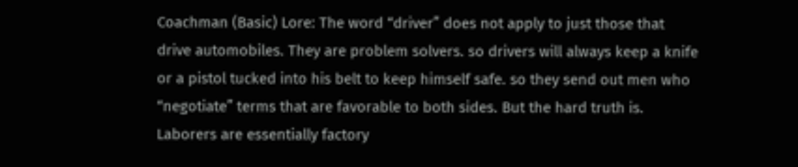Coachman (Basic) Lore: The word “driver” does not apply to just those that drive automobiles. They are problem solvers. so drivers will always keep a knife or a pistol tucked into his belt to keep himself safe. so they send out men who “negotiate” terms that are favorable to both sides. But the hard truth is. Laborers are essentially factory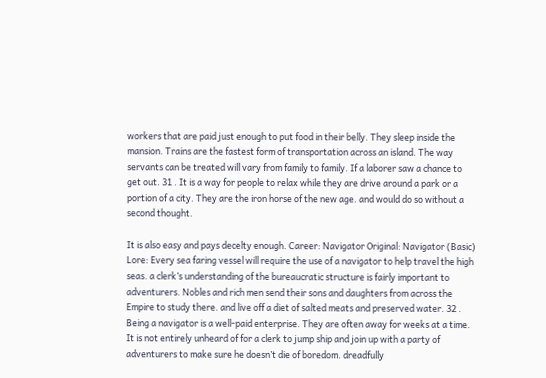workers that are paid just enough to put food in their belly. They sleep inside the mansion. Trains are the fastest form of transportation across an island. The way servants can be treated will vary from family to family. If a laborer saw a chance to get out. 31 . It is a way for people to relax while they are drive around a park or a portion of a city. They are the iron horse of the new age. and would do so without a second thought.

It is also easy and pays decelty enough. Career: Navigator Original: Navigator (Basic) Lore: Every sea faring vessel will require the use of a navigator to help travel the high seas. a clerk’s understanding of the bureaucratic structure is fairly important to adventurers. Nobles and rich men send their sons and daughters from across the Empire to study there. and live off a diet of salted meats and preserved water. 32 . Being a navigator is a well-paid enterprise. They are often away for weeks at a time. It is not entirely unheard of for a clerk to jump ship and join up with a party of adventurers to make sure he doesn’t die of boredom. dreadfully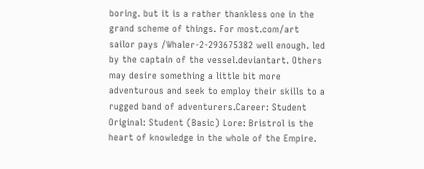boring. but it is a rather thankless one in the grand scheme of things. For most.com/art sailor pays /Whaler-2-293675382 well enough. led by the captain of the vessel.deviantart. Others may desire something a little bit more adventurous and seek to employ their skills to a rugged band of adventurers.Career: Student Original: Student (Basic) Lore: Bristrol is the heart of knowledge in the whole of the Empire.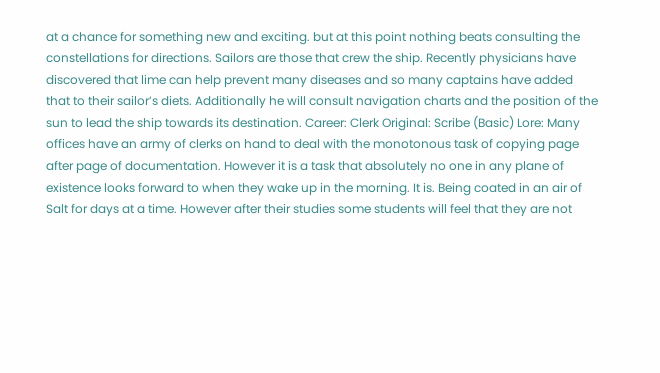at a chance for something new and exciting. but at this point nothing beats consulting the constellations for directions. Sailors are those that crew the ship. Recently physicians have discovered that lime can help prevent many diseases and so many captains have added that to their sailor’s diets. Additionally he will consult navigation charts and the position of the sun to lead the ship towards its destination. Career: Clerk Original: Scribe (Basic) Lore: Many offices have an army of clerks on hand to deal with the monotonous task of copying page after page of documentation. However it is a task that absolutely no one in any plane of existence looks forward to when they wake up in the morning. It is. Being coated in an air of Salt for days at a time. However after their studies some students will feel that they are not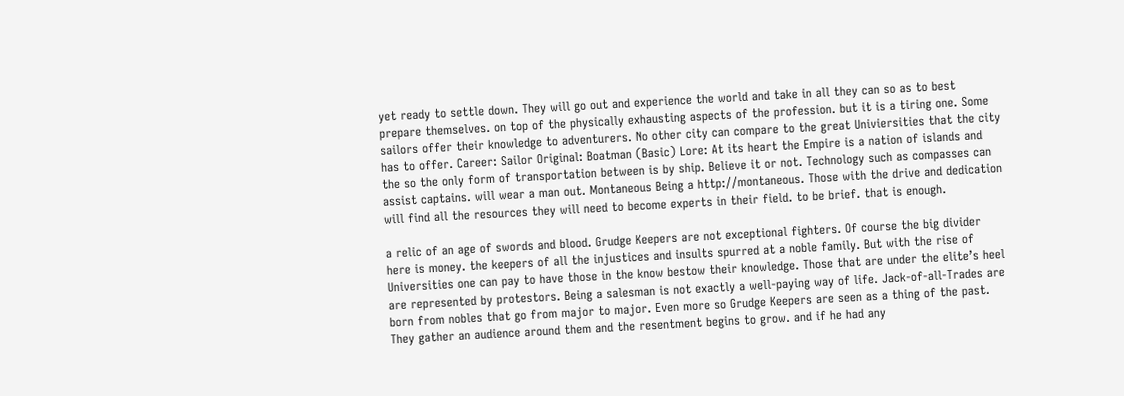yet ready to settle down. They will go out and experience the world and take in all they can so as to best prepare themselves. on top of the physically exhausting aspects of the profession. but it is a tiring one. Some sailors offer their knowledge to adventurers. No other city can compare to the great Univiersities that the city has to offer. Career: Sailor Original: Boatman (Basic) Lore: At its heart the Empire is a nation of islands and the so the only form of transportation between is by ship. Believe it or not. Technology such as compasses can assist captains. will wear a man out. Montaneous Being a http://montaneous. Those with the drive and dedication will find all the resources they will need to become experts in their field. to be brief. that is enough.

a relic of an age of swords and blood. Grudge Keepers are not exceptional fighters. Of course the big divider here is money. the keepers of all the injustices and insults spurred at a noble family. But with the rise of Universities one can pay to have those in the know bestow their knowledge. Those that are under the elite’s heel are represented by protestors. Being a salesman is not exactly a well-paying way of life. Jack-of-all-Trades are born from nobles that go from major to major. Even more so Grudge Keepers are seen as a thing of the past. They gather an audience around them and the resentment begins to grow. and if he had any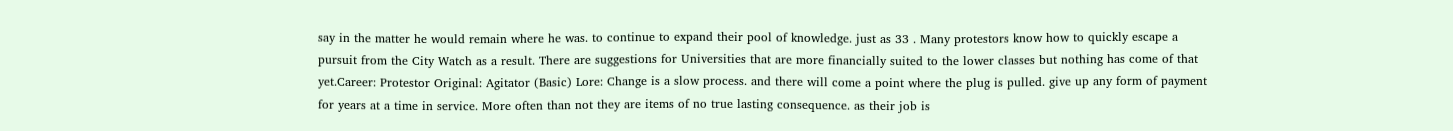say in the matter he would remain where he was. to continue to expand their pool of knowledge. just as 33 . Many protestors know how to quickly escape a pursuit from the City Watch as a result. There are suggestions for Universities that are more financially suited to the lower classes but nothing has come of that yet.Career: Protestor Original: Agitator (Basic) Lore: Change is a slow process. and there will come a point where the plug is pulled. give up any form of payment for years at a time in service. More often than not they are items of no true lasting consequence. as their job is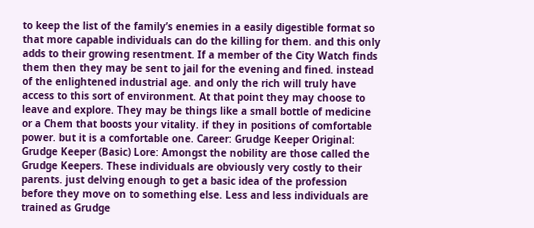to keep the list of the family’s enemies in a easily digestible format so that more capable individuals can do the killing for them. and this only adds to their growing resentment. If a member of the City Watch finds them then they may be sent to jail for the evening and fined. instead of the enlightened industrial age. and only the rich will truly have access to this sort of environment. At that point they may choose to leave and explore. They may be things like a small bottle of medicine or a Chem that boosts your vitality. if they in positions of comfortable power. but it is a comfortable one. Career: Grudge Keeper Original: Grudge Keeper (Basic) Lore: Amongst the nobility are those called the Grudge Keepers. These individuals are obviously very costly to their parents. just delving enough to get a basic idea of the profession before they move on to something else. Less and less individuals are trained as Grudge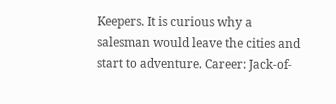Keepers. It is curious why a salesman would leave the cities and start to adventure. Career: Jack-of-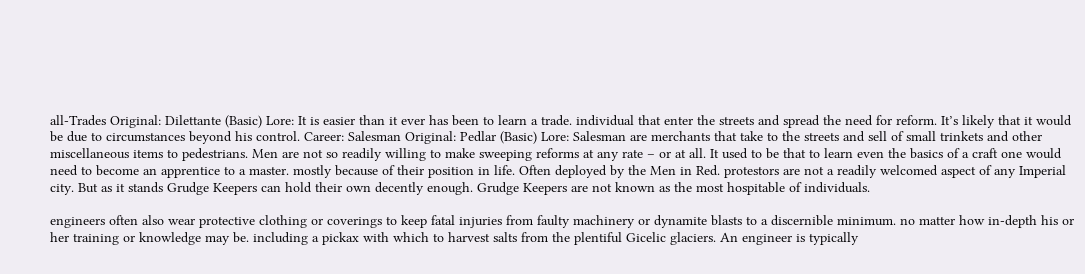all-Trades Original: Dilettante (Basic) Lore: It is easier than it ever has been to learn a trade. individual that enter the streets and spread the need for reform. It’s likely that it would be due to circumstances beyond his control. Career: Salesman Original: Pedlar (Basic) Lore: Salesman are merchants that take to the streets and sell of small trinkets and other miscellaneous items to pedestrians. Men are not so readily willing to make sweeping reforms at any rate – or at all. It used to be that to learn even the basics of a craft one would need to become an apprentice to a master. mostly because of their position in life. Often deployed by the Men in Red. protestors are not a readily welcomed aspect of any Imperial city. But as it stands Grudge Keepers can hold their own decently enough. Grudge Keepers are not known as the most hospitable of individuals.

engineers often also wear protective clothing or coverings to keep fatal injuries from faulty machinery or dynamite blasts to a discernible minimum. no matter how in-depth his or her training or knowledge may be. including a pickax with which to harvest salts from the plentiful Gicelic glaciers. An engineer is typically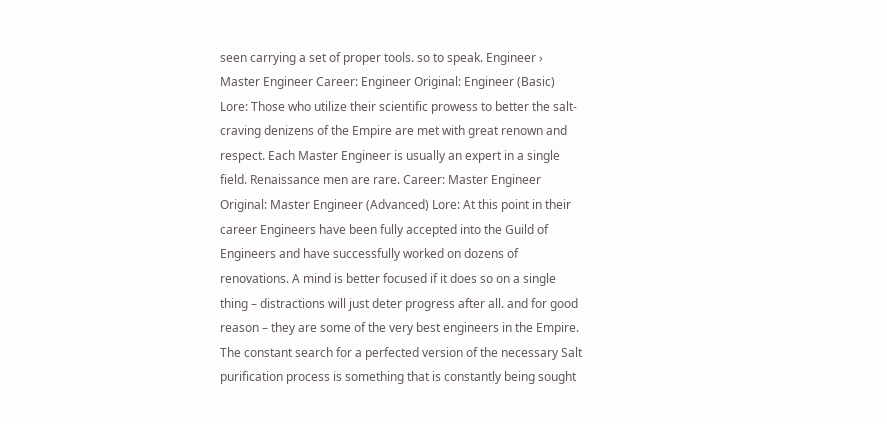seen carrying a set of proper tools. so to speak. Engineer › Master Engineer Career: Engineer Original: Engineer (Basic) Lore: Those who utilize their scientific prowess to better the salt-craving denizens of the Empire are met with great renown and respect. Each Master Engineer is usually an expert in a single field. Renaissance men are rare. Career: Master Engineer Original: Master Engineer (Advanced) Lore: At this point in their career Engineers have been fully accepted into the Guild of Engineers and have successfully worked on dozens of renovations. A mind is better focused if it does so on a single thing – distractions will just deter progress after all. and for good reason – they are some of the very best engineers in the Empire. The constant search for a perfected version of the necessary Salt purification process is something that is constantly being sought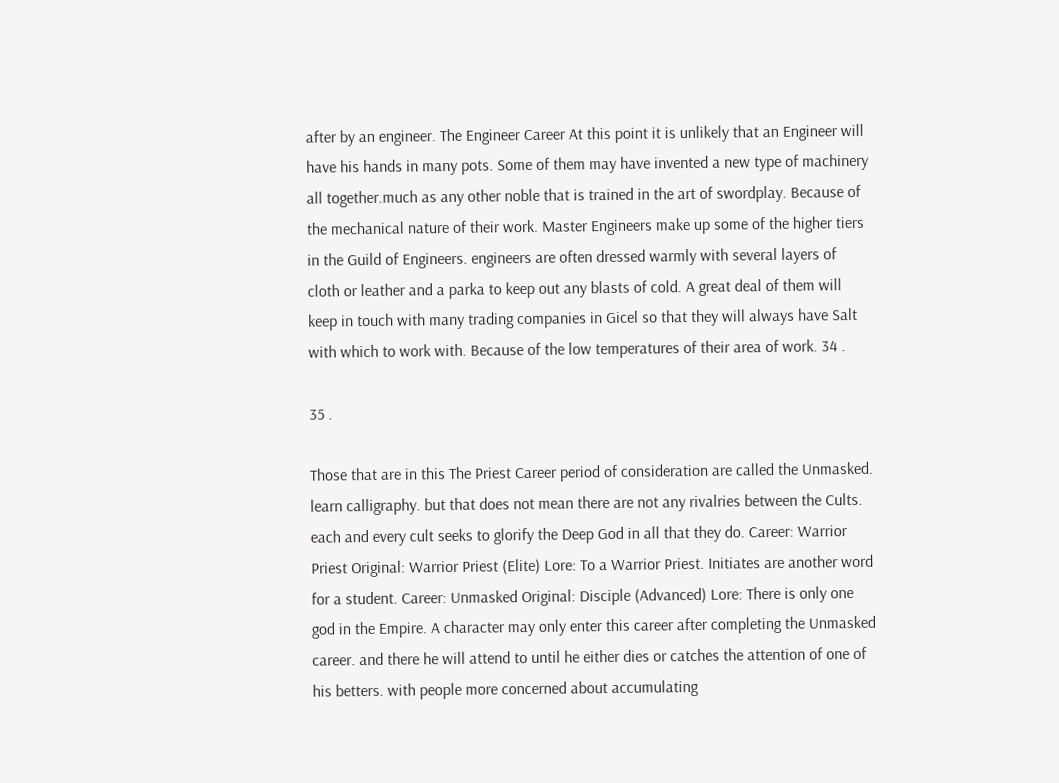after by an engineer. The Engineer Career At this point it is unlikely that an Engineer will have his hands in many pots. Some of them may have invented a new type of machinery all together.much as any other noble that is trained in the art of swordplay. Because of the mechanical nature of their work. Master Engineers make up some of the higher tiers in the Guild of Engineers. engineers are often dressed warmly with several layers of cloth or leather and a parka to keep out any blasts of cold. A great deal of them will keep in touch with many trading companies in Gicel so that they will always have Salt with which to work with. Because of the low temperatures of their area of work. 34 .

35 .

Those that are in this The Priest Career period of consideration are called the Unmasked. learn calligraphy. but that does not mean there are not any rivalries between the Cults. each and every cult seeks to glorify the Deep God in all that they do. Career: Warrior Priest Original: Warrior Priest (Elite) Lore: To a Warrior Priest. Initiates are another word for a student. Career: Unmasked Original: Disciple (Advanced) Lore: There is only one god in the Empire. A character may only enter this career after completing the Unmasked career. and there he will attend to until he either dies or catches the attention of one of his betters. with people more concerned about accumulating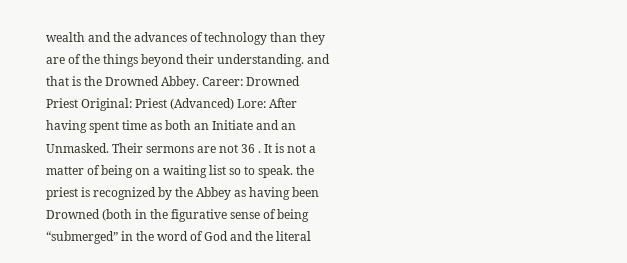wealth and the advances of technology than they are of the things beyond their understanding. and that is the Drowned Abbey. Career: Drowned Priest Original: Priest (Advanced) Lore: After having spent time as both an Initiate and an Unmasked. Their sermons are not 36 . It is not a matter of being on a waiting list so to speak. the priest is recognized by the Abbey as having been Drowned (both in the figurative sense of being “submerged” in the word of God and the literal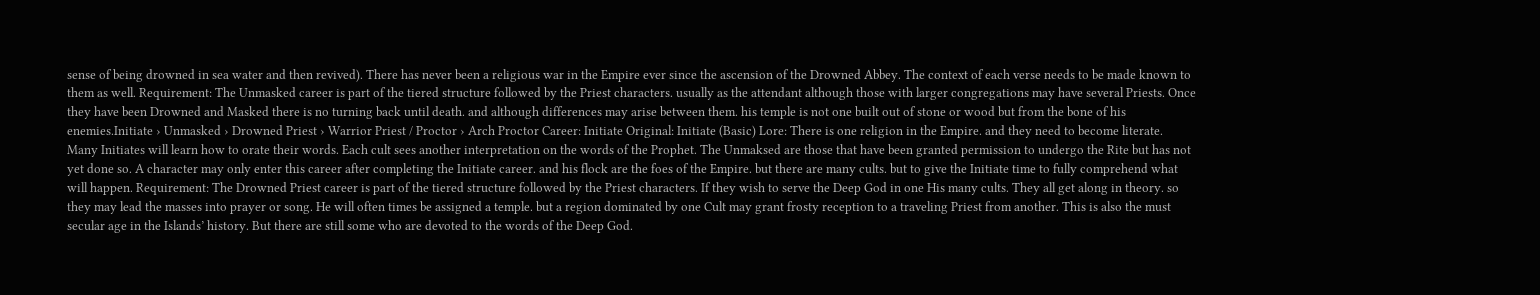sense of being drowned in sea water and then revived). There has never been a religious war in the Empire ever since the ascension of the Drowned Abbey. The context of each verse needs to be made known to them as well. Requirement: The Unmasked career is part of the tiered structure followed by the Priest characters. usually as the attendant although those with larger congregations may have several Priests. Once they have been Drowned and Masked there is no turning back until death. and although differences may arise between them. his temple is not one built out of stone or wood but from the bone of his enemies.Initiate › Unmasked › Drowned Priest › Warrior Priest / Proctor › Arch Proctor Career: Initiate Original: Initiate (Basic) Lore: There is one religion in the Empire. and they need to become literate. Many Initiates will learn how to orate their words. Each cult sees another interpretation on the words of the Prophet. The Unmaksed are those that have been granted permission to undergo the Rite but has not yet done so. A character may only enter this career after completing the Initiate career. and his flock are the foes of the Empire. but there are many cults. but to give the Initiate time to fully comprehend what will happen. Requirement: The Drowned Priest career is part of the tiered structure followed by the Priest characters. If they wish to serve the Deep God in one His many cults. They all get along in theory. so they may lead the masses into prayer or song. He will often times be assigned a temple. but a region dominated by one Cult may grant frosty reception to a traveling Priest from another. This is also the must secular age in the Islands’ history. But there are still some who are devoted to the words of the Deep God.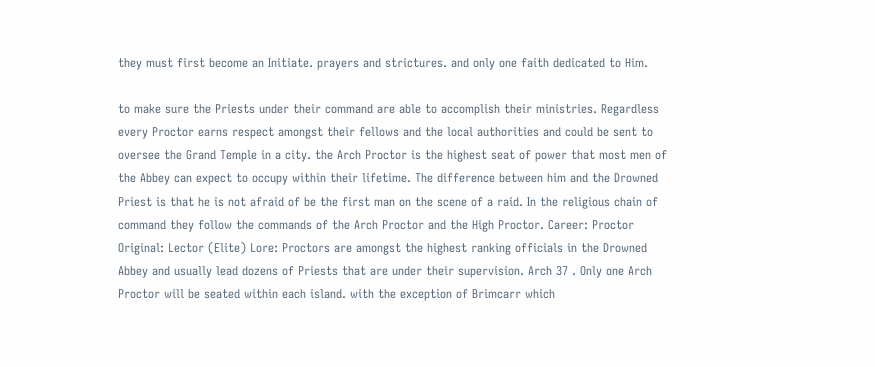they must first become an Initiate. prayers and strictures. and only one faith dedicated to Him.

to make sure the Priests under their command are able to accomplish their ministries. Regardless every Proctor earns respect amongst their fellows and the local authorities and could be sent to oversee the Grand Temple in a city. the Arch Proctor is the highest seat of power that most men of the Abbey can expect to occupy within their lifetime. The difference between him and the Drowned Priest is that he is not afraid of be the first man on the scene of a raid. In the religious chain of command they follow the commands of the Arch Proctor and the High Proctor. Career: Proctor Original: Lector (Elite) Lore: Proctors are amongst the highest ranking officials in the Drowned Abbey and usually lead dozens of Priests that are under their supervision. Arch 37 . Only one Arch Proctor will be seated within each island. with the exception of Brimcarr which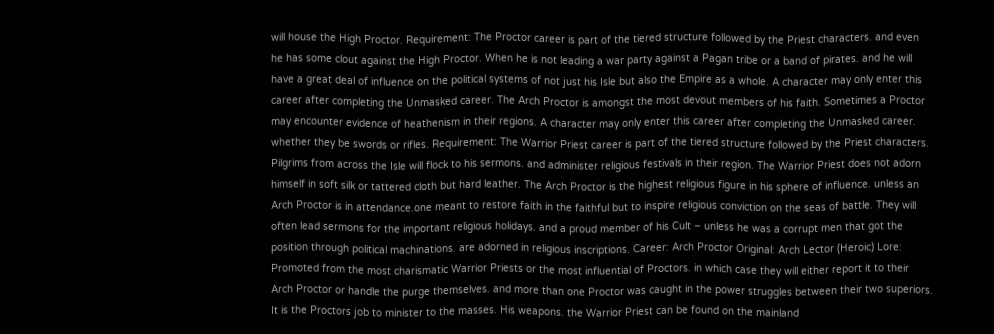will house the High Proctor. Requirement: The Proctor career is part of the tiered structure followed by the Priest characters. and even he has some clout against the High Proctor. When he is not leading a war party against a Pagan tribe or a band of pirates. and he will have a great deal of influence on the political systems of not just his Isle but also the Empire as a whole. A character may only enter this career after completing the Unmasked career. The Arch Proctor is amongst the most devout members of his faith. Sometimes a Proctor may encounter evidence of heathenism in their regions. A character may only enter this career after completing the Unmasked career. whether they be swords or rifles. Requirement: The Warrior Priest career is part of the tiered structure followed by the Priest characters. Pilgrims from across the Isle will flock to his sermons. and administer religious festivals in their region. The Warrior Priest does not adorn himself in soft silk or tattered cloth but hard leather. The Arch Proctor is the highest religious figure in his sphere of influence. unless an Arch Proctor is in attendance.one meant to restore faith in the faithful but to inspire religious conviction on the seas of battle. They will often lead sermons for the important religious holidays. and a proud member of his Cult – unless he was a corrupt men that got the position through political machinations. are adorned in religious inscriptions. Career: Arch Proctor Original: Arch Lector (Heroic) Lore: Promoted from the most charismatic Warrior Priests or the most influential of Proctors. in which case they will either report it to their Arch Proctor or handle the purge themselves. and more than one Proctor was caught in the power struggles between their two superiors. It is the Proctors job to minister to the masses. His weapons. the Warrior Priest can be found on the mainland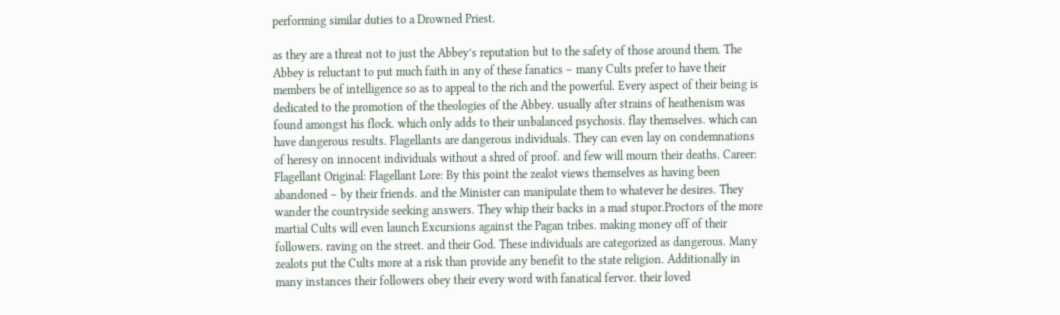performing similar duties to a Drowned Priest.

as they are a threat not to just the Abbey’s reputation but to the safety of those around them. The Abbey is reluctant to put much faith in any of these fanatics – many Cults prefer to have their members be of intelligence so as to appeal to the rich and the powerful. Every aspect of their being is dedicated to the promotion of the theologies of the Abbey. usually after strains of heathenism was found amongst his flock. which only adds to their unbalanced psychosis. flay themselves. which can have dangerous results. Flagellants are dangerous individuals. They can even lay on condemnations of heresy on innocent individuals without a shred of proof. and few will mourn their deaths. Career: Flagellant Original: Flagellant Lore: By this point the zealot views themselves as having been abandoned – by their friends. and the Minister can manipulate them to whatever he desires. They wander the countryside seeking answers. They whip their backs in a mad stupor.Proctors of the more martial Cults will even launch Excursions against the Pagan tribes. making money off of their followers. raving on the street. and their God. These individuals are categorized as dangerous. Many zealots put the Cults more at a risk than provide any benefit to the state religion. Additionally in many instances their followers obey their every word with fanatical fervor. their loved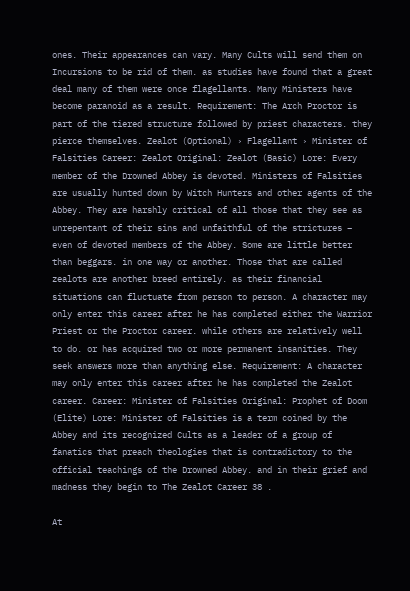ones. Their appearances can vary. Many Cults will send them on Incursions to be rid of them. as studies have found that a great deal many of them were once flagellants. Many Ministers have become paranoid as a result. Requirement: The Arch Proctor is part of the tiered structure followed by priest characters. they pierce themselves. Zealot (Optional) › Flagellant › Minister of Falsities Career: Zealot Original: Zealot (Basic) Lore: Every member of the Drowned Abbey is devoted. Ministers of Falsities are usually hunted down by Witch Hunters and other agents of the Abbey. They are harshly critical of all those that they see as unrepentant of their sins and unfaithful of the strictures – even of devoted members of the Abbey. Some are little better than beggars. in one way or another. Those that are called zealots are another breed entirely. as their financial situations can fluctuate from person to person. A character may only enter this career after he has completed either the Warrior Priest or the Proctor career. while others are relatively well to do. or has acquired two or more permanent insanities. They seek answers more than anything else. Requirement: A character may only enter this career after he has completed the Zealot career. Career: Minister of Falsities Original: Prophet of Doom (Elite) Lore: Minister of Falsities is a term coined by the Abbey and its recognized Cults as a leader of a group of fanatics that preach theologies that is contradictory to the official teachings of the Drowned Abbey. and in their grief and madness they begin to The Zealot Career 38 .

At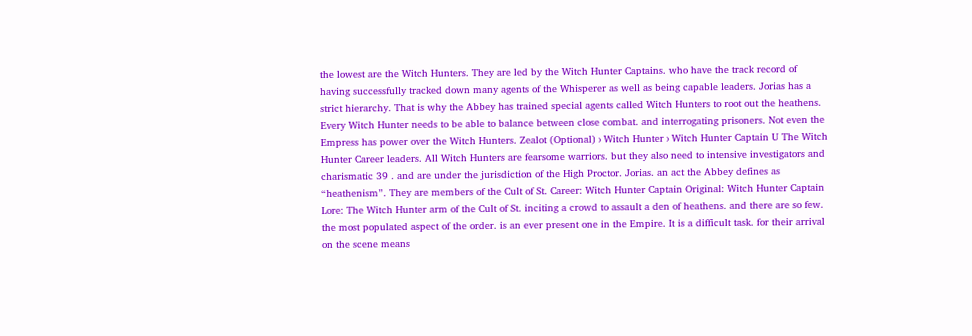the lowest are the Witch Hunters. They are led by the Witch Hunter Captains. who have the track record of having successfully tracked down many agents of the Whisperer as well as being capable leaders. Jorias has a strict hierarchy. That is why the Abbey has trained special agents called Witch Hunters to root out the heathens. Every Witch Hunter needs to be able to balance between close combat. and interrogating prisoners. Not even the Empress has power over the Witch Hunters. Zealot (Optional) › Witch Hunter › Witch Hunter Captain U The Witch Hunter Career leaders. All Witch Hunters are fearsome warriors. but they also need to intensive investigators and charismatic 39 . and are under the jurisdiction of the High Proctor. Jorias. an act the Abbey defines as “heathenism”. They are members of the Cult of St. Career: Witch Hunter Captain Original: Witch Hunter Captain Lore: The Witch Hunter arm of the Cult of St. inciting a crowd to assault a den of heathens. and there are so few. the most populated aspect of the order. is an ever present one in the Empire. It is a difficult task. for their arrival on the scene means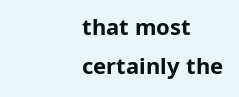that most certainly the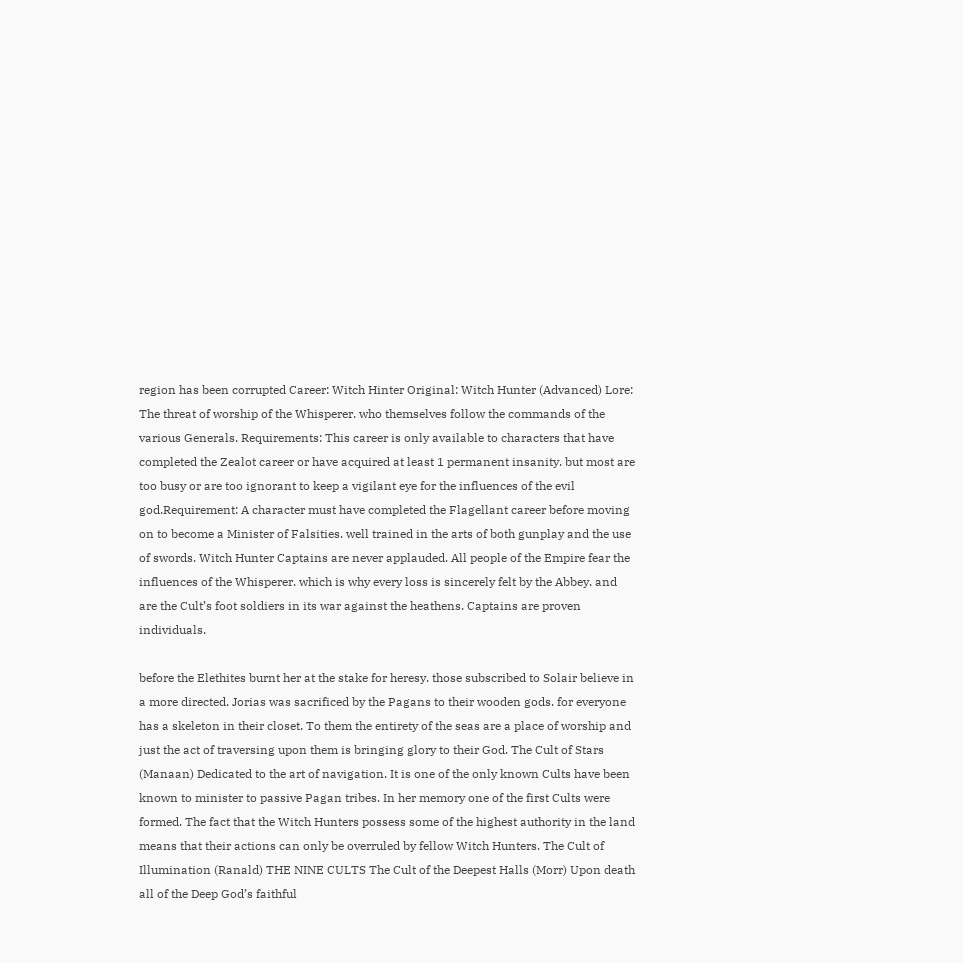region has been corrupted Career: Witch Hinter Original: Witch Hunter (Advanced) Lore: The threat of worship of the Whisperer. who themselves follow the commands of the various Generals. Requirements: This career is only available to characters that have completed the Zealot career or have acquired at least 1 permanent insanity. but most are too busy or are too ignorant to keep a vigilant eye for the influences of the evil god.Requirement: A character must have completed the Flagellant career before moving on to become a Minister of Falsities. well trained in the arts of both gunplay and the use of swords. Witch Hunter Captains are never applauded. All people of the Empire fear the influences of the Whisperer. which is why every loss is sincerely felt by the Abbey. and are the Cult’s foot soldiers in its war against the heathens. Captains are proven individuals.

before the Elethites burnt her at the stake for heresy. those subscribed to Solair believe in a more directed. Jorias was sacrificed by the Pagans to their wooden gods. for everyone has a skeleton in their closet. To them the entirety of the seas are a place of worship and just the act of traversing upon them is bringing glory to their God. The Cult of Stars (Manaan) Dedicated to the art of navigation. It is one of the only known Cults have been known to minister to passive Pagan tribes. In her memory one of the first Cults were formed. The fact that the Witch Hunters possess some of the highest authority in the land means that their actions can only be overruled by fellow Witch Hunters. The Cult of Illumination (Ranald) THE NINE CULTS The Cult of the Deepest Halls (Morr) Upon death all of the Deep God’s faithful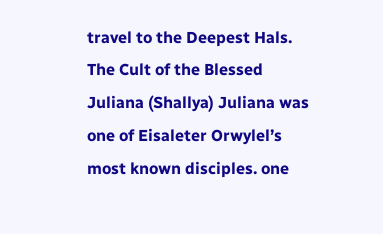travel to the Deepest Hals. The Cult of the Blessed Juliana (Shallya) Juliana was one of Eisaleter Orwylel’s most known disciples. one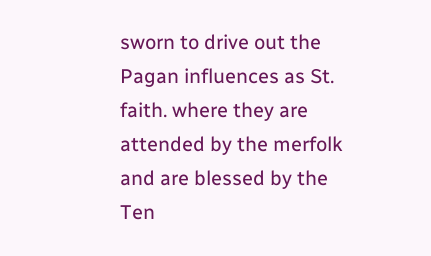sworn to drive out the Pagan influences as St. faith. where they are attended by the merfolk and are blessed by the Ten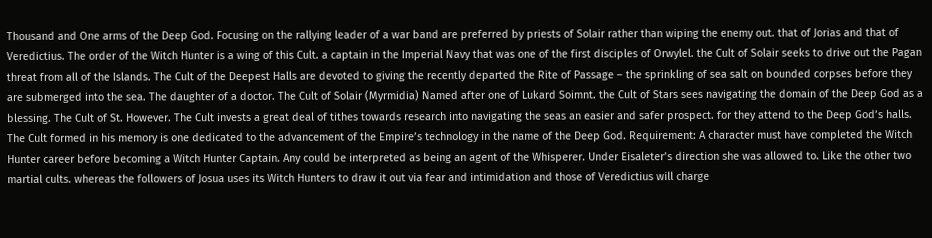Thousand and One arms of the Deep God. Focusing on the rallying leader of a war band are preferred by priests of Solair rather than wiping the enemy out. that of Jorias and that of Veredictius. The order of the Witch Hunter is a wing of this Cult. a captain in the Imperial Navy that was one of the first disciples of Orwylel. the Cult of Solair seeks to drive out the Pagan threat from all of the Islands. The Cult of the Deepest Halls are devoted to giving the recently departed the Rite of Passage – the sprinkling of sea salt on bounded corpses before they are submerged into the sea. The daughter of a doctor. The Cult of Solair (Myrmidia) Named after one of Lukard Soimnt. the Cult of Stars sees navigating the domain of the Deep God as a blessing. The Cult of St. However. The Cult invests a great deal of tithes towards research into navigating the seas an easier and safer prospect. for they attend to the Deep God’s halls. The Cult formed in his memory is one dedicated to the advancement of the Empire’s technology in the name of the Deep God. Requirement: A character must have completed the Witch Hunter career before becoming a Witch Hunter Captain. Any could be interpreted as being an agent of the Whisperer. Under Eisaleter’s direction she was allowed to. Like the other two martial cults. whereas the followers of Josua uses its Witch Hunters to draw it out via fear and intimidation and those of Veredictius will charge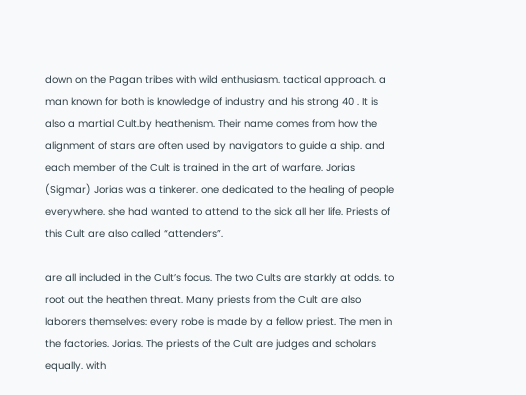down on the Pagan tribes with wild enthusiasm. tactical approach. a man known for both is knowledge of industry and his strong 40 . It is also a martial Cult.by heathenism. Their name comes from how the alignment of stars are often used by navigators to guide a ship. and each member of the Cult is trained in the art of warfare. Jorias (Sigmar) Jorias was a tinkerer. one dedicated to the healing of people everywhere. she had wanted to attend to the sick all her life. Priests of this Cult are also called “attenders”.

are all included in the Cult’s focus. The two Cults are starkly at odds. to root out the heathen threat. Many priests from the Cult are also laborers themselves: every robe is made by a fellow priest. The men in the factories. Jorias. The priests of the Cult are judges and scholars equally. with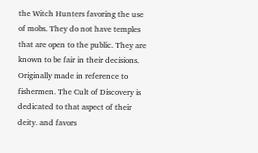the Witch Hunters favoring the use of mobs. They do not have temples that are open to the public. They are known to be fair in their decisions. Originally made in reference to fishermen. The Cult of Discovery is dedicated to that aspect of their deity. and favors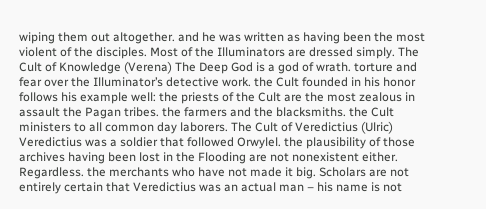wiping them out altogether. and he was written as having been the most violent of the disciples. Most of the Illuminators are dressed simply. The Cult of Knowledge (Verena) The Deep God is a god of wrath. torture and fear over the Illuminator’s detective work. the Cult founded in his honor follows his example well: the priests of the Cult are the most zealous in assault the Pagan tribes. the farmers and the blacksmiths. the Cult ministers to all common day laborers. The Cult of Veredictius (Ulric) Veredictius was a soldier that followed Orwylel. the plausibility of those archives having been lost in the Flooding are not nonexistent either. Regardless. the merchants who have not made it big. Scholars are not entirely certain that Veredictius was an actual man – his name is not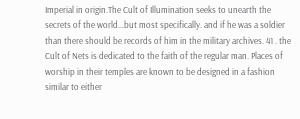Imperial in origin.The Cult of Illumination seeks to unearth the secrets of the world…but most specifically. and if he was a soldier than there should be records of him in the military archives. 41 . the Cult of Nets is dedicated to the faith of the regular man. Places of worship in their temples are known to be designed in a fashion similar to either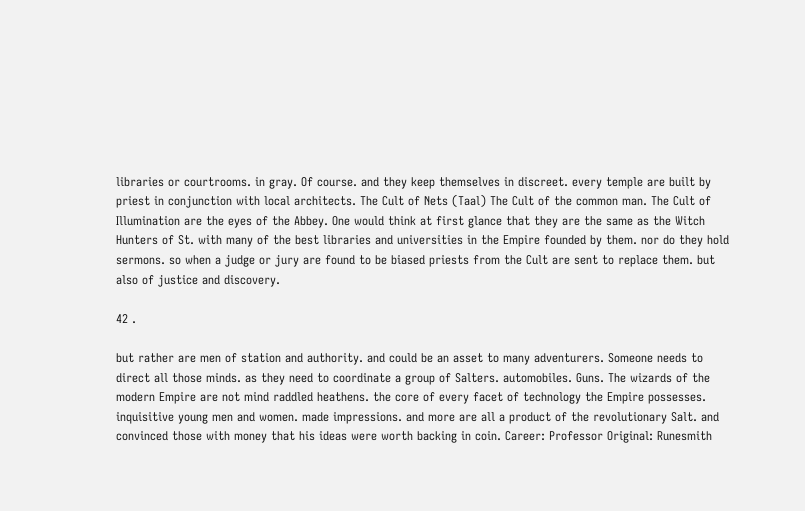libraries or courtrooms. in gray. Of course. and they keep themselves in discreet. every temple are built by priest in conjunction with local architects. The Cult of Nets (Taal) The Cult of the common man. The Cult of Illumination are the eyes of the Abbey. One would think at first glance that they are the same as the Witch Hunters of St. with many of the best libraries and universities in the Empire founded by them. nor do they hold sermons. so when a judge or jury are found to be biased priests from the Cult are sent to replace them. but also of justice and discovery.

42 .

but rather are men of station and authority. and could be an asset to many adventurers. Someone needs to direct all those minds. as they need to coordinate a group of Salters. automobiles. Guns. The wizards of the modern Empire are not mind raddled heathens. the core of every facet of technology the Empire possesses. inquisitive young men and women. made impressions. and more are all a product of the revolutionary Salt. and convinced those with money that his ideas were worth backing in coin. Career: Professor Original: Runesmith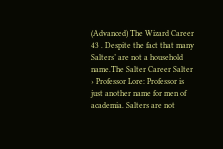(Advanced) The Wizard Career 43 . Despite the fact that many Salters’ are not a household name.The Salter Career Salter › Professor Lore: Professor is just another name for men of academia. Salters are not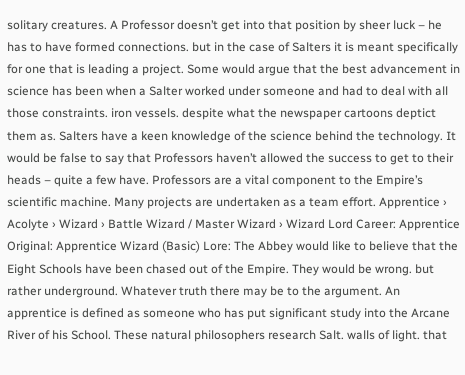solitary creatures. A Professor doesn’t get into that position by sheer luck – he has to have formed connections. but in the case of Salters it is meant specifically for one that is leading a project. Some would argue that the best advancement in science has been when a Salter worked under someone and had to deal with all those constraints. iron vessels. despite what the newspaper cartoons deptict them as. Salters have a keen knowledge of the science behind the technology. It would be false to say that Professors haven’t allowed the success to get to their heads – quite a few have. Professors are a vital component to the Empire’s scientific machine. Many projects are undertaken as a team effort. Apprentice › Acolyte › Wizard › Battle Wizard / Master Wizard › Wizard Lord Career: Apprentice Original: Apprentice Wizard (Basic) Lore: The Abbey would like to believe that the Eight Schools have been chased out of the Empire. They would be wrong. but rather underground. Whatever truth there may be to the argument. An apprentice is defined as someone who has put significant study into the Arcane River of his School. These natural philosophers research Salt. walls of light. that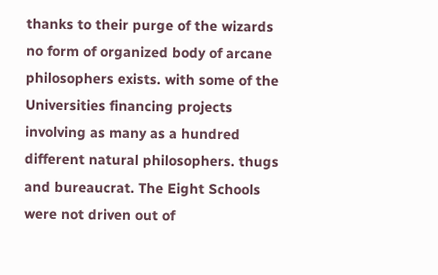thanks to their purge of the wizards no form of organized body of arcane philosophers exists. with some of the Universities financing projects involving as many as a hundred different natural philosophers. thugs and bureaucrat. The Eight Schools were not driven out of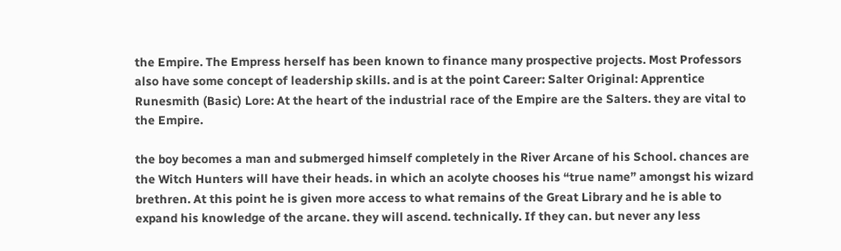the Empire. The Empress herself has been known to finance many prospective projects. Most Professors also have some concept of leadership skills. and is at the point Career: Salter Original: Apprentice Runesmith (Basic) Lore: At the heart of the industrial race of the Empire are the Salters. they are vital to the Empire.

the boy becomes a man and submerged himself completely in the River Arcane of his School. chances are the Witch Hunters will have their heads. in which an acolyte chooses his “true name” amongst his wizard brethren. At this point he is given more access to what remains of the Great Library and he is able to expand his knowledge of the arcane. they will ascend. technically. If they can. but never any less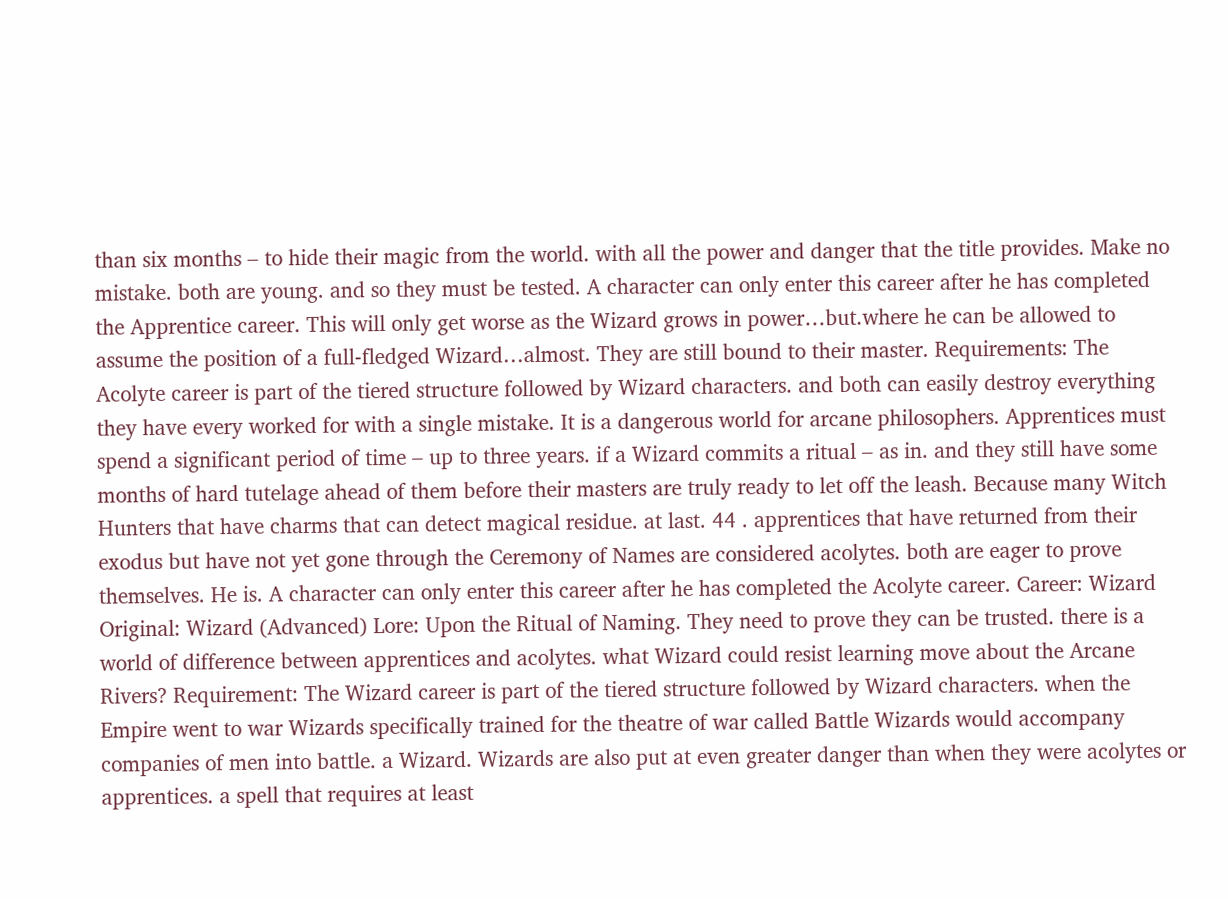than six months – to hide their magic from the world. with all the power and danger that the title provides. Make no mistake. both are young. and so they must be tested. A character can only enter this career after he has completed the Apprentice career. This will only get worse as the Wizard grows in power…but.where he can be allowed to assume the position of a full-fledged Wizard…almost. They are still bound to their master. Requirements: The Acolyte career is part of the tiered structure followed by Wizard characters. and both can easily destroy everything they have every worked for with a single mistake. It is a dangerous world for arcane philosophers. Apprentices must spend a significant period of time – up to three years. if a Wizard commits a ritual – as in. and they still have some months of hard tutelage ahead of them before their masters are truly ready to let off the leash. Because many Witch Hunters that have charms that can detect magical residue. at last. 44 . apprentices that have returned from their exodus but have not yet gone through the Ceremony of Names are considered acolytes. both are eager to prove themselves. He is. A character can only enter this career after he has completed the Acolyte career. Career: Wizard Original: Wizard (Advanced) Lore: Upon the Ritual of Naming. They need to prove they can be trusted. there is a world of difference between apprentices and acolytes. what Wizard could resist learning move about the Arcane Rivers? Requirement: The Wizard career is part of the tiered structure followed by Wizard characters. when the Empire went to war Wizards specifically trained for the theatre of war called Battle Wizards would accompany companies of men into battle. a Wizard. Wizards are also put at even greater danger than when they were acolytes or apprentices. a spell that requires at least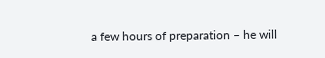a few hours of preparation – he will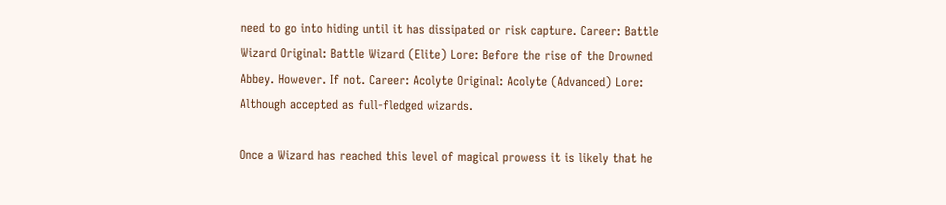need to go into hiding until it has dissipated or risk capture. Career: Battle Wizard Original: Battle Wizard (Elite) Lore: Before the rise of the Drowned Abbey. However. If not. Career: Acolyte Original: Acolyte (Advanced) Lore: Although accepted as full-fledged wizards.

Once a Wizard has reached this level of magical prowess it is likely that he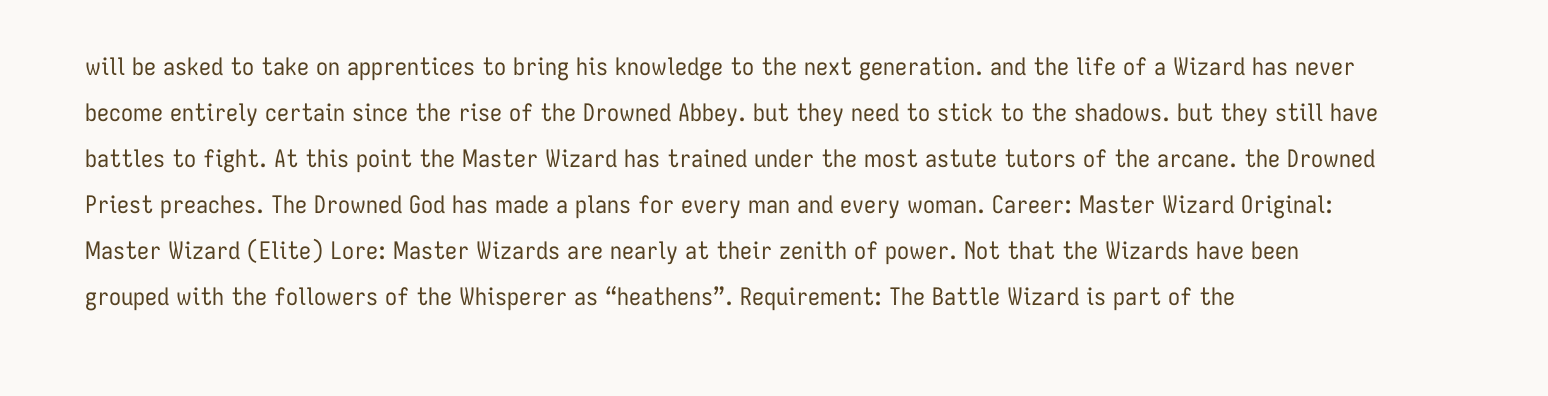will be asked to take on apprentices to bring his knowledge to the next generation. and the life of a Wizard has never become entirely certain since the rise of the Drowned Abbey. but they need to stick to the shadows. but they still have battles to fight. At this point the Master Wizard has trained under the most astute tutors of the arcane. the Drowned Priest preaches. The Drowned God has made a plans for every man and every woman. Career: Master Wizard Original: Master Wizard (Elite) Lore: Master Wizards are nearly at their zenith of power. Not that the Wizards have been grouped with the followers of the Whisperer as “heathens”. Requirement: The Battle Wizard is part of the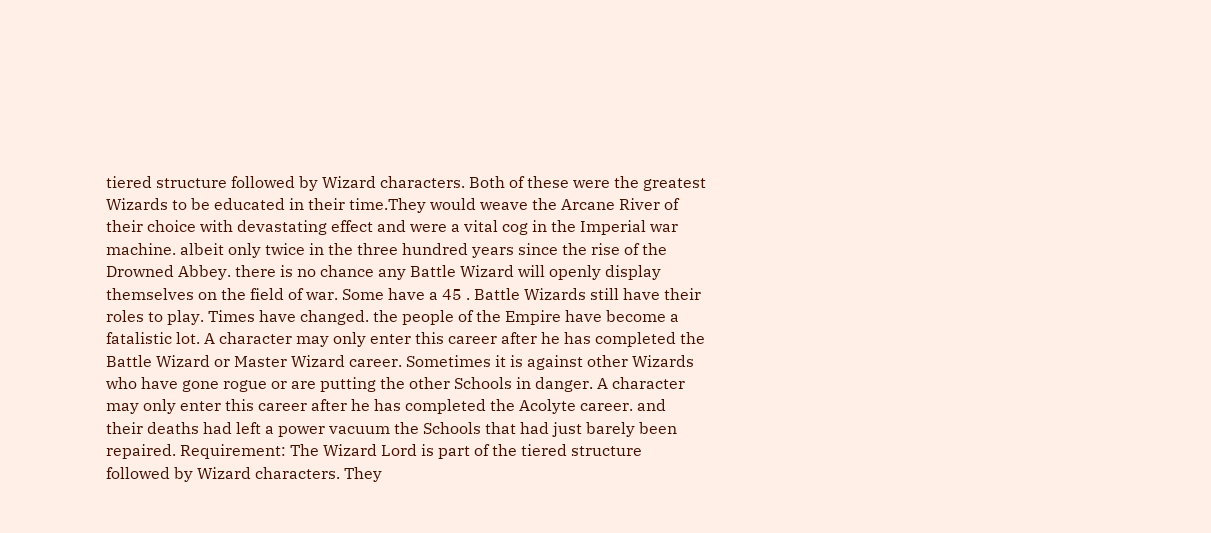tiered structure followed by Wizard characters. Both of these were the greatest Wizards to be educated in their time.They would weave the Arcane River of their choice with devastating effect and were a vital cog in the Imperial war machine. albeit only twice in the three hundred years since the rise of the Drowned Abbey. there is no chance any Battle Wizard will openly display themselves on the field of war. Some have a 45 . Battle Wizards still have their roles to play. Times have changed. the people of the Empire have become a fatalistic lot. A character may only enter this career after he has completed the Battle Wizard or Master Wizard career. Sometimes it is against other Wizards who have gone rogue or are putting the other Schools in danger. A character may only enter this career after he has completed the Acolyte career. and their deaths had left a power vacuum the Schools that had just barely been repaired. Requirement: The Wizard Lord is part of the tiered structure followed by Wizard characters. They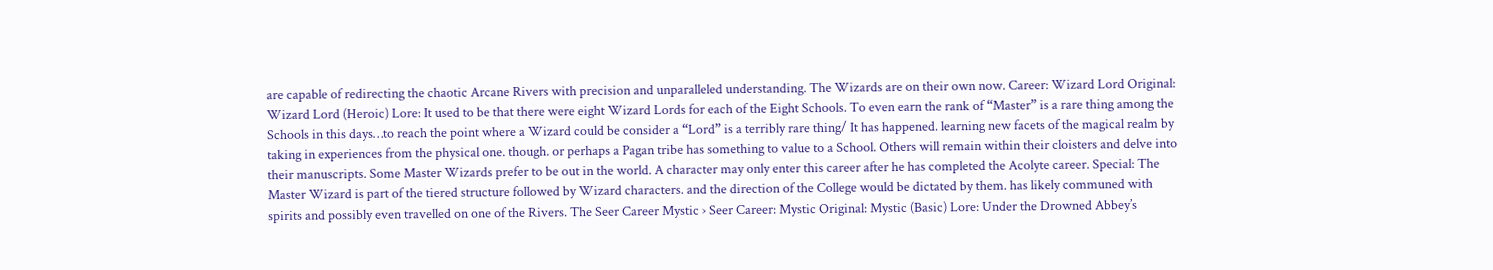are capable of redirecting the chaotic Arcane Rivers with precision and unparalleled understanding. The Wizards are on their own now. Career: Wizard Lord Original: Wizard Lord (Heroic) Lore: It used to be that there were eight Wizard Lords for each of the Eight Schools. To even earn the rank of “Master” is a rare thing among the Schools in this days…to reach the point where a Wizard could be consider a “Lord” is a terribly rare thing/ It has happened. learning new facets of the magical realm by taking in experiences from the physical one. though. or perhaps a Pagan tribe has something to value to a School. Others will remain within their cloisters and delve into their manuscripts. Some Master Wizards prefer to be out in the world. A character may only enter this career after he has completed the Acolyte career. Special: The Master Wizard is part of the tiered structure followed by Wizard characters. and the direction of the College would be dictated by them. has likely communed with spirits and possibly even travelled on one of the Rivers. The Seer Career Mystic › Seer Career: Mystic Original: Mystic (Basic) Lore: Under the Drowned Abbey’s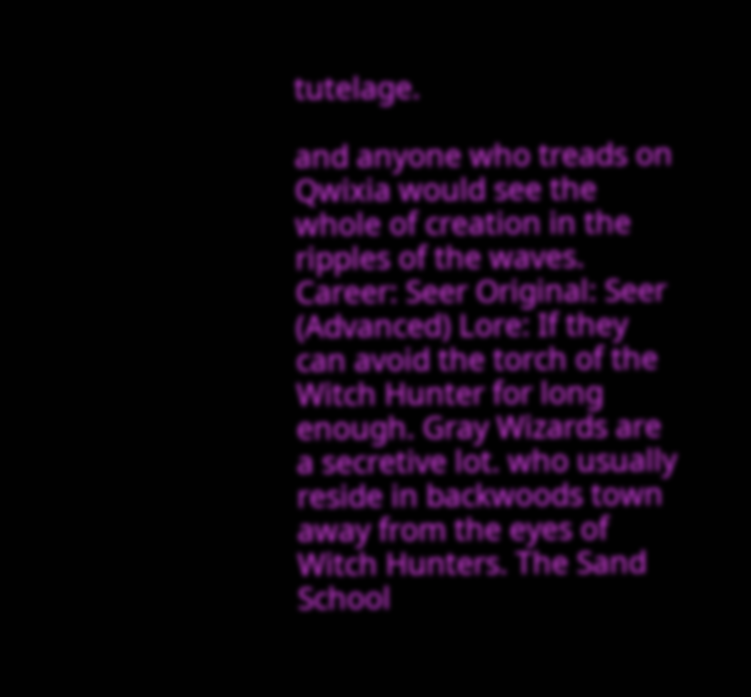tutelage.

and anyone who treads on Qwixia would see the whole of creation in the ripples of the waves. Career: Seer Original: Seer (Advanced) Lore: If they can avoid the torch of the Witch Hunter for long enough. Gray Wizards are a secretive lot. who usually reside in backwoods town away from the eyes of Witch Hunters. The Sand School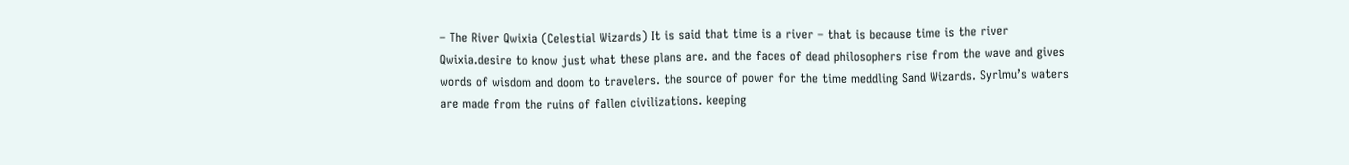– The River Qwixia (Celestial Wizards) It is said that time is a river – that is because time is the river Qwixia.desire to know just what these plans are. and the faces of dead philosophers rise from the wave and gives words of wisdom and doom to travelers. the source of power for the time meddling Sand Wizards. Syrlmu’s waters are made from the ruins of fallen civilizations. keeping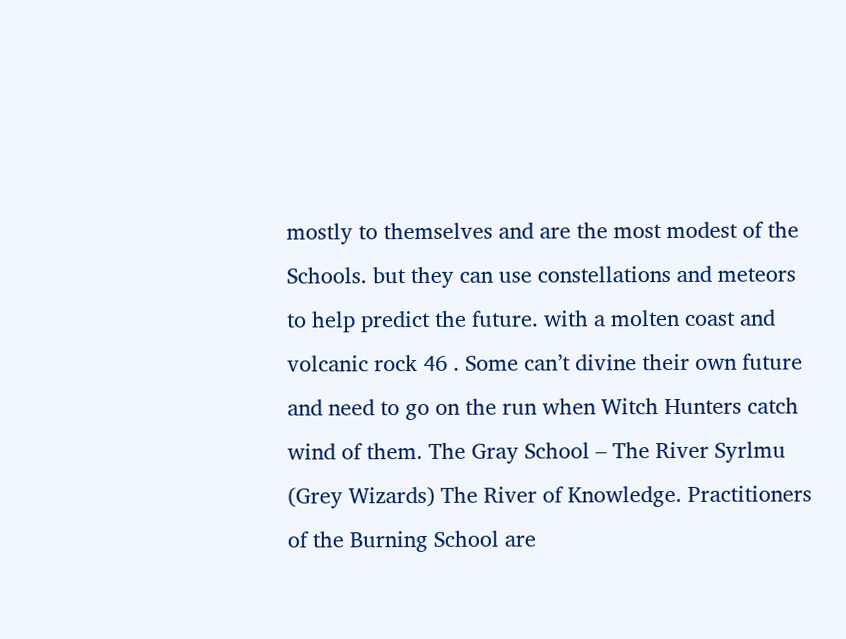mostly to themselves and are the most modest of the Schools. but they can use constellations and meteors to help predict the future. with a molten coast and volcanic rock 46 . Some can’t divine their own future and need to go on the run when Witch Hunters catch wind of them. The Gray School – The River Syrlmu (Grey Wizards) The River of Knowledge. Practitioners of the Burning School are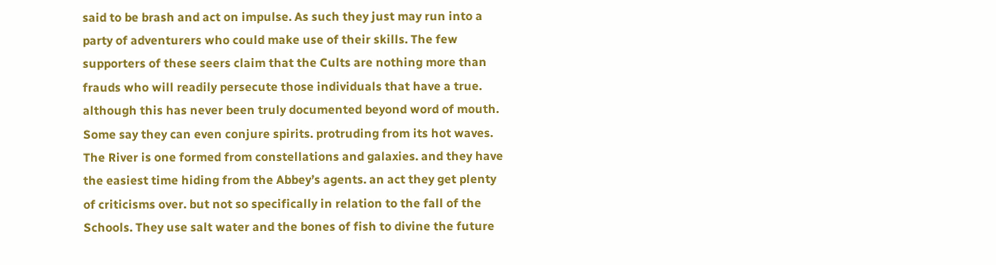said to be brash and act on impulse. As such they just may run into a party of adventurers who could make use of their skills. The few supporters of these seers claim that the Cults are nothing more than frauds who will readily persecute those individuals that have a true. although this has never been truly documented beyond word of mouth. Some say they can even conjure spirits. protruding from its hot waves. The River is one formed from constellations and galaxies. and they have the easiest time hiding from the Abbey’s agents. an act they get plenty of criticisms over. but not so specifically in relation to the fall of the Schools. They use salt water and the bones of fish to divine the future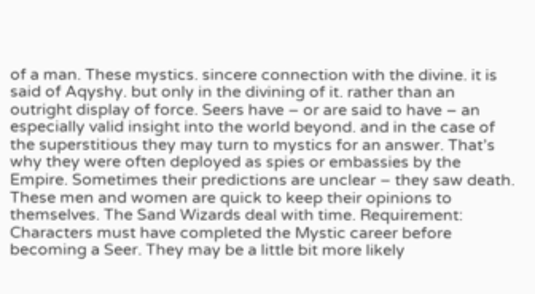of a man. These mystics. sincere connection with the divine. it is said of Aqyshy. but only in the divining of it. rather than an outright display of force. Seers have – or are said to have – an especially valid insight into the world beyond. and in the case of the superstitious they may turn to mystics for an answer. That’s why they were often deployed as spies or embassies by the Empire. Sometimes their predictions are unclear – they saw death. These men and women are quick to keep their opinions to themselves. The Sand Wizards deal with time. Requirement: Characters must have completed the Mystic career before becoming a Seer. They may be a little bit more likely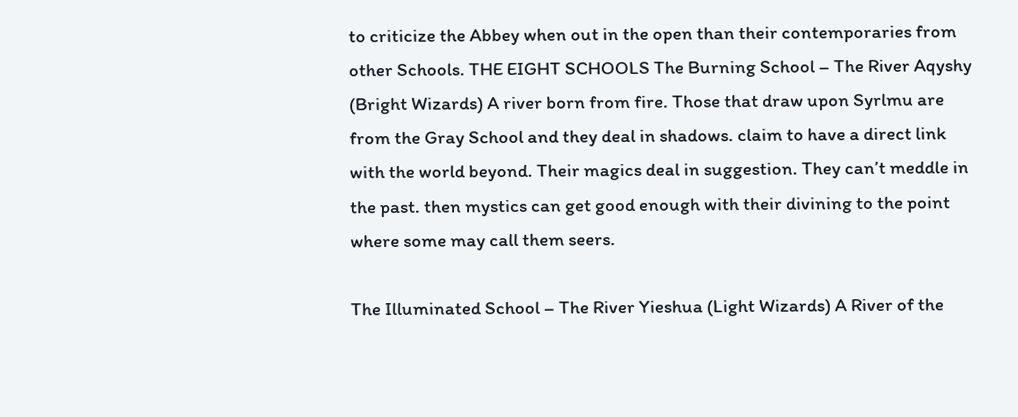to criticize the Abbey when out in the open than their contemporaries from other Schools. THE EIGHT SCHOOLS The Burning School – The River Aqyshy (Bright Wizards) A river born from fire. Those that draw upon Syrlmu are from the Gray School and they deal in shadows. claim to have a direct link with the world beyond. Their magics deal in suggestion. They can’t meddle in the past. then mystics can get good enough with their divining to the point where some may call them seers.

The Illuminated School – The River Yieshua (Light Wizards) A River of the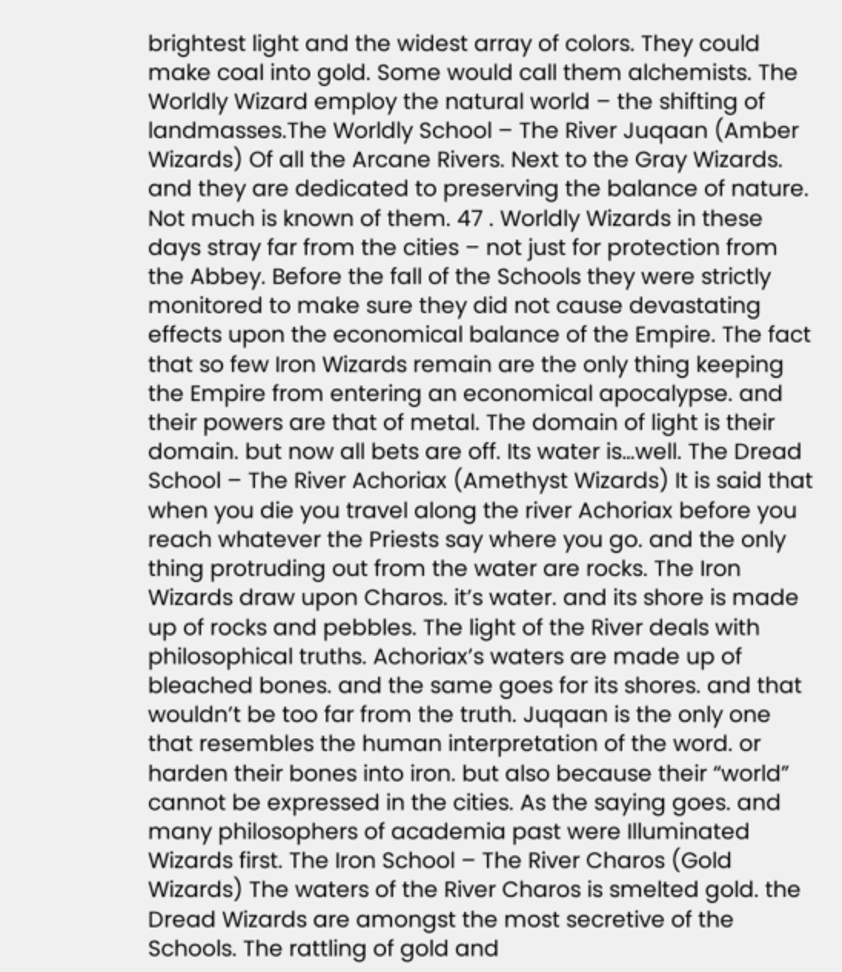brightest light and the widest array of colors. They could make coal into gold. Some would call them alchemists. The Worldly Wizard employ the natural world – the shifting of landmasses.The Worldly School – The River Juqaan (Amber Wizards) Of all the Arcane Rivers. Next to the Gray Wizards. and they are dedicated to preserving the balance of nature. Not much is known of them. 47 . Worldly Wizards in these days stray far from the cities – not just for protection from the Abbey. Before the fall of the Schools they were strictly monitored to make sure they did not cause devastating effects upon the economical balance of the Empire. The fact that so few Iron Wizards remain are the only thing keeping the Empire from entering an economical apocalypse. and their powers are that of metal. The domain of light is their domain. but now all bets are off. Its water is…well. The Dread School – The River Achoriax (Amethyst Wizards) It is said that when you die you travel along the river Achoriax before you reach whatever the Priests say where you go. and the only thing protruding out from the water are rocks. The Iron Wizards draw upon Charos. it’s water. and its shore is made up of rocks and pebbles. The light of the River deals with philosophical truths. Achoriax’s waters are made up of bleached bones. and the same goes for its shores. and that wouldn’t be too far from the truth. Juqaan is the only one that resembles the human interpretation of the word. or harden their bones into iron. but also because their “world” cannot be expressed in the cities. As the saying goes. and many philosophers of academia past were Illuminated Wizards first. The Iron School – The River Charos (Gold Wizards) The waters of the River Charos is smelted gold. the Dread Wizards are amongst the most secretive of the Schools. The rattling of gold and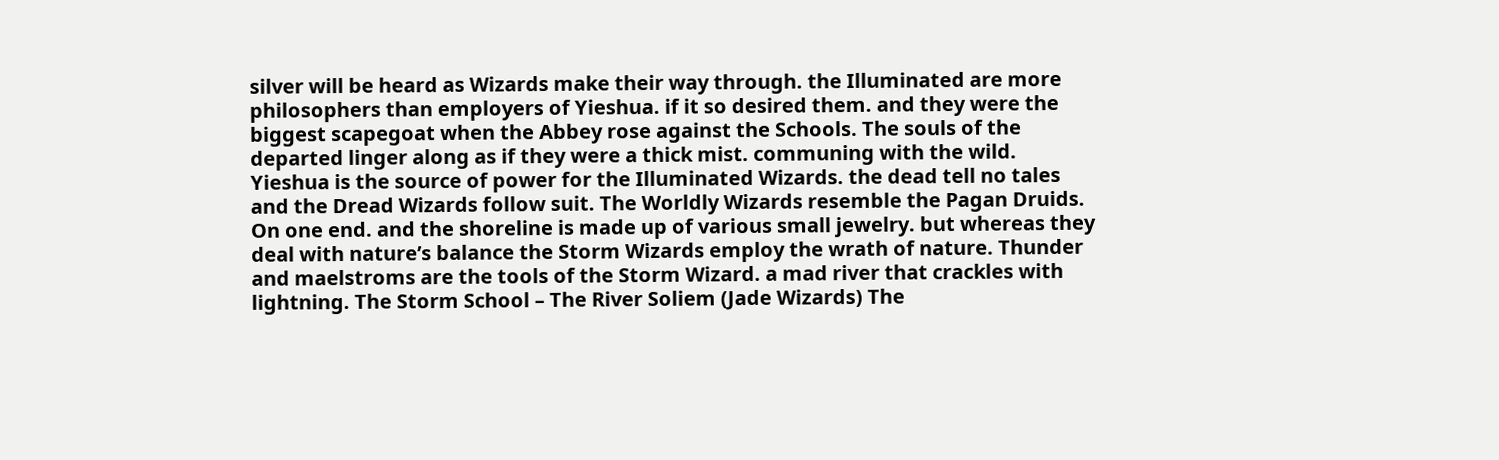silver will be heard as Wizards make their way through. the Illuminated are more philosophers than employers of Yieshua. if it so desired them. and they were the biggest scapegoat when the Abbey rose against the Schools. The souls of the departed linger along as if they were a thick mist. communing with the wild. Yieshua is the source of power for the Illuminated Wizards. the dead tell no tales and the Dread Wizards follow suit. The Worldly Wizards resemble the Pagan Druids. On one end. and the shoreline is made up of various small jewelry. but whereas they deal with nature’s balance the Storm Wizards employ the wrath of nature. Thunder and maelstroms are the tools of the Storm Wizard. a mad river that crackles with lightning. The Storm School – The River Soliem (Jade Wizards) The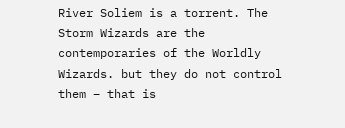River Soliem is a torrent. The Storm Wizards are the contemporaries of the Worldly Wizards. but they do not control them – that is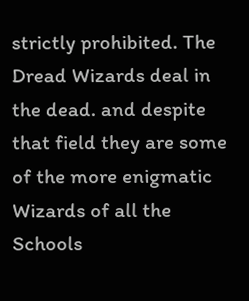strictly prohibited. The Dread Wizards deal in the dead. and despite that field they are some of the more enigmatic Wizards of all the Schools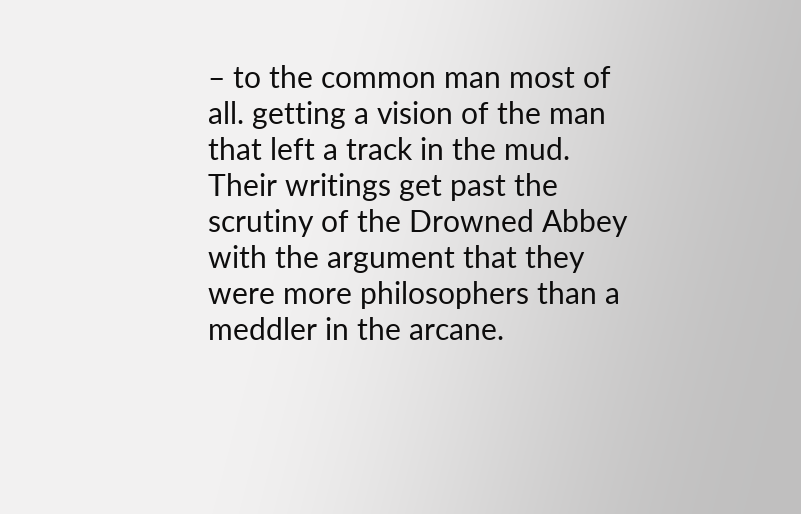– to the common man most of all. getting a vision of the man that left a track in the mud. Their writings get past the scrutiny of the Drowned Abbey with the argument that they were more philosophers than a meddler in the arcane.